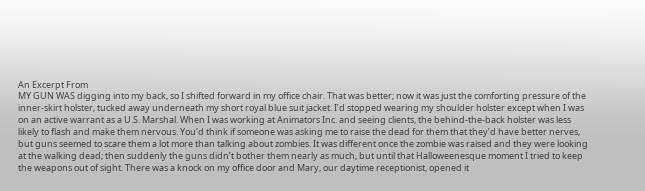An Excerpt From
MY GUN WAS digging into my back, so I shifted forward in my office chair. That was better; now it was just the comforting pressure of the inner-skirt holster, tucked away underneath my short royal blue suit jacket. I’d stopped wearing my shoulder holster except when I was on an active warrant as a U.S. Marshal. When I was working at Animators Inc. and seeing clients, the behind-the-back holster was less likely to flash and make them nervous. You’d think if someone was asking me to raise the dead for them that they’d have better nerves, but guns seemed to scare them a lot more than talking about zombies. It was different once the zombie was raised and they were looking at the walking dead; then suddenly the guns didn’t bother them nearly as much, but until that Halloweenesque moment I tried to keep the weapons out of sight. There was a knock on my office door and Mary, our daytime receptionist, opened it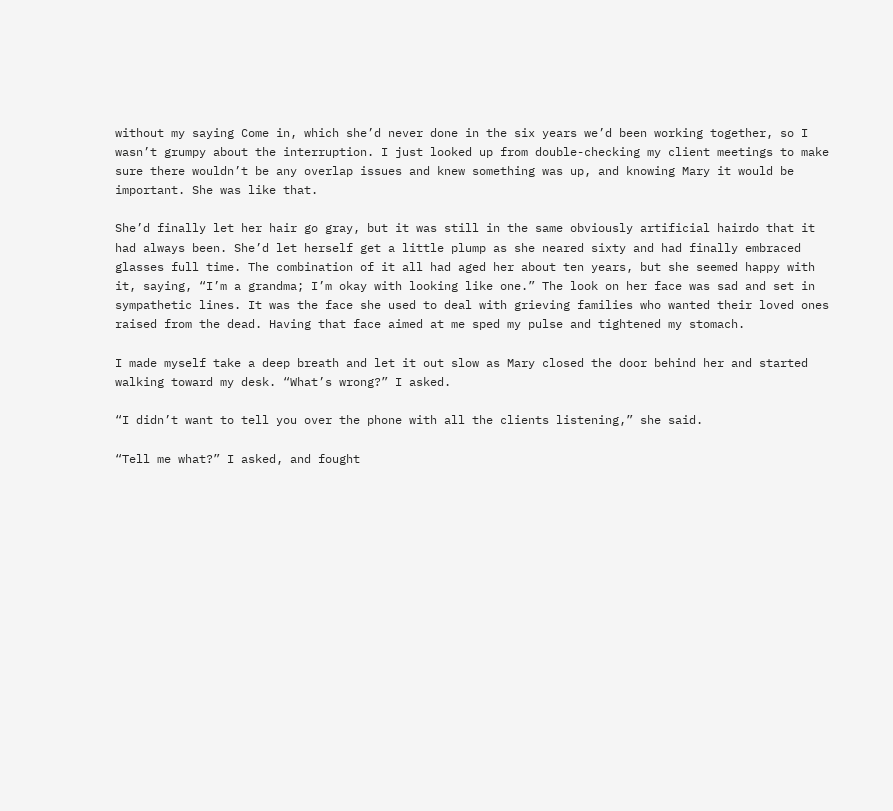without my saying Come in, which she’d never done in the six years we’d been working together, so I wasn’t grumpy about the interruption. I just looked up from double-checking my client meetings to make sure there wouldn’t be any overlap issues and knew something was up, and knowing Mary it would be important. She was like that.

She’d finally let her hair go gray, but it was still in the same obviously artificial hairdo that it had always been. She’d let herself get a little plump as she neared sixty and had finally embraced glasses full time. The combination of it all had aged her about ten years, but she seemed happy with it, saying, “I’m a grandma; I’m okay with looking like one.” The look on her face was sad and set in sympathetic lines. It was the face she used to deal with grieving families who wanted their loved ones raised from the dead. Having that face aimed at me sped my pulse and tightened my stomach.

I made myself take a deep breath and let it out slow as Mary closed the door behind her and started walking toward my desk. “What’s wrong?” I asked.

“I didn’t want to tell you over the phone with all the clients listening,” she said.

“Tell me what?” I asked, and fought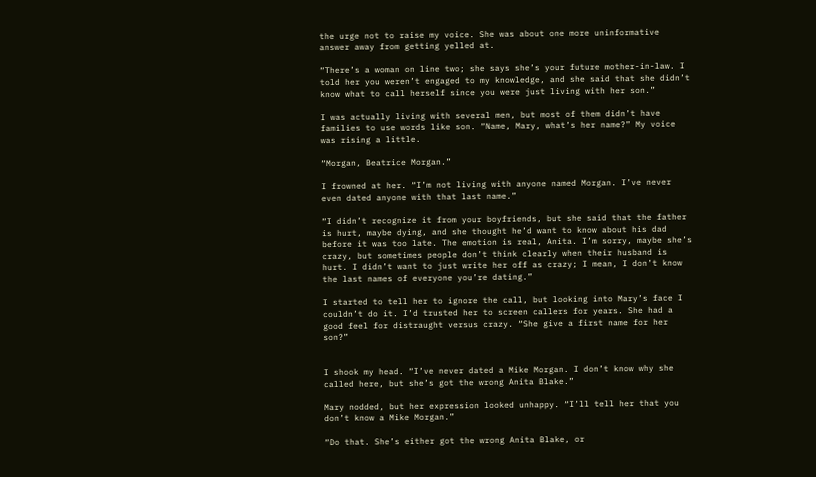the urge not to raise my voice. She was about one more uninformative answer away from getting yelled at.

“There’s a woman on line two; she says she’s your future mother-in-law. I told her you weren’t engaged to my knowledge, and she said that she didn’t know what to call herself since you were just living with her son.”

I was actually living with several men, but most of them didn’t have families to use words like son. “Name, Mary, what’s her name?” My voice was rising a little.

“Morgan, Beatrice Morgan.”

I frowned at her. “I’m not living with anyone named Morgan. I’ve never even dated anyone with that last name.”

“I didn’t recognize it from your boyfriends, but she said that the father is hurt, maybe dying, and she thought he’d want to know about his dad before it was too late. The emotion is real, Anita. I’m sorry, maybe she’s crazy, but sometimes people don’t think clearly when their husband is hurt. I didn’t want to just write her off as crazy; I mean, I don’t know the last names of everyone you’re dating.”

I started to tell her to ignore the call, but looking into Mary’s face I couldn’t do it. I’d trusted her to screen callers for years. She had a good feel for distraught versus crazy. “She give a first name for her son?”


I shook my head. “I’ve never dated a Mike Morgan. I don’t know why she called here, but she’s got the wrong Anita Blake.”

Mary nodded, but her expression looked unhappy. “I’ll tell her that you don’t know a Mike Morgan.”

“Do that. She’s either got the wrong Anita Blake, or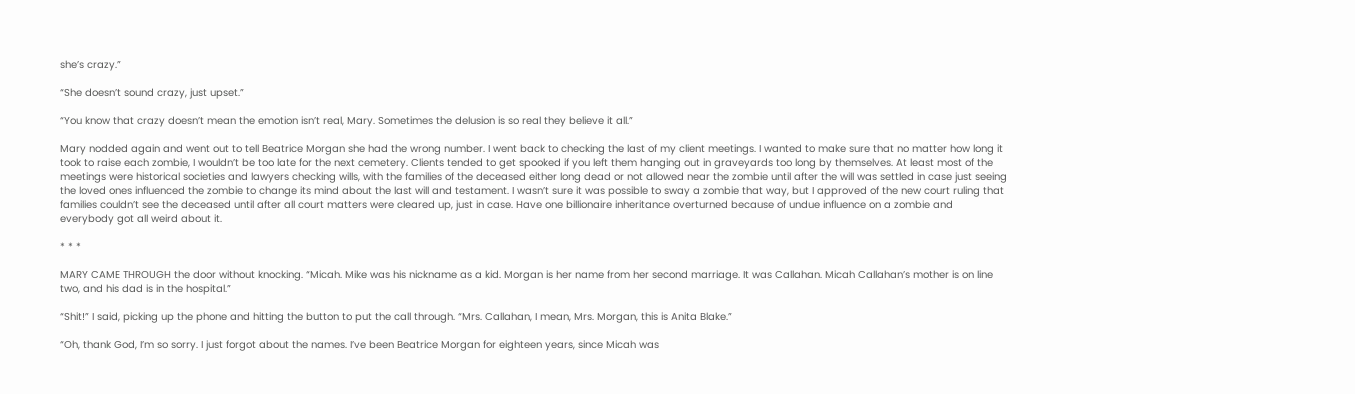she’s crazy.”

“She doesn’t sound crazy, just upset.”

“You know that crazy doesn’t mean the emotion isn’t real, Mary. Sometimes the delusion is so real they believe it all.”

Mary nodded again and went out to tell Beatrice Morgan she had the wrong number. I went back to checking the last of my client meetings. I wanted to make sure that no matter how long it took to raise each zombie, I wouldn’t be too late for the next cemetery. Clients tended to get spooked if you left them hanging out in graveyards too long by themselves. At least most of the meetings were historical societies and lawyers checking wills, with the families of the deceased either long dead or not allowed near the zombie until after the will was settled in case just seeing the loved ones influenced the zombie to change its mind about the last will and testament. I wasn’t sure it was possible to sway a zombie that way, but I approved of the new court ruling that families couldn’t see the deceased until after all court matters were cleared up, just in case. Have one billionaire inheritance overturned because of undue influence on a zombie and everybody got all weird about it.

* * *

MARY CAME THROUGH the door without knocking. “Micah. Mike was his nickname as a kid. Morgan is her name from her second marriage. It was Callahan. Micah Callahan’s mother is on line two, and his dad is in the hospital.”

“Shit!” I said, picking up the phone and hitting the button to put the call through. “Mrs. Callahan, I mean, Mrs. Morgan, this is Anita Blake.”

“Oh, thank God, I’m so sorry. I just forgot about the names. I’ve been Beatrice Morgan for eighteen years, since Micah was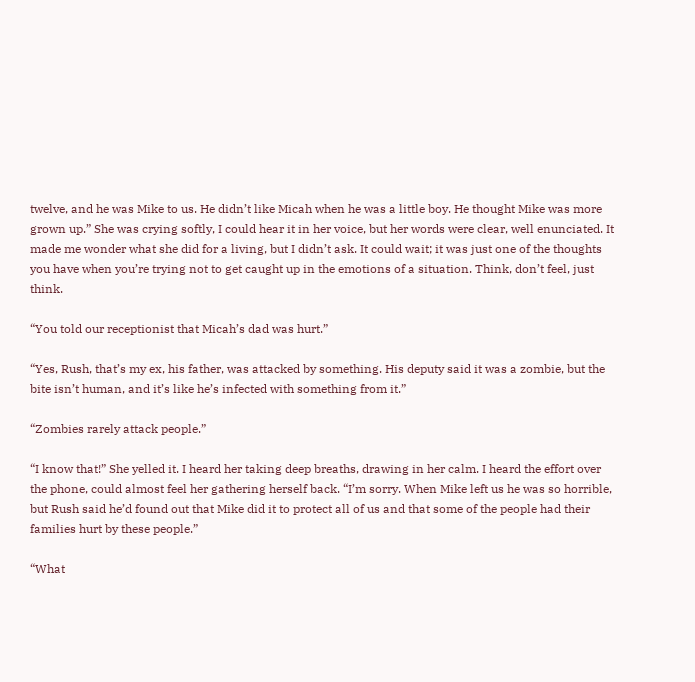twelve, and he was Mike to us. He didn’t like Micah when he was a little boy. He thought Mike was more grown up.” She was crying softly, I could hear it in her voice, but her words were clear, well enunciated. It made me wonder what she did for a living, but I didn’t ask. It could wait; it was just one of the thoughts you have when you’re trying not to get caught up in the emotions of a situation. Think, don’t feel, just think.

“You told our receptionist that Micah’s dad was hurt.”

“Yes, Rush, that’s my ex, his father, was attacked by something. His deputy said it was a zombie, but the bite isn’t human, and it’s like he’s infected with something from it.”

“Zombies rarely attack people.”

“I know that!” She yelled it. I heard her taking deep breaths, drawing in her calm. I heard the effort over the phone, could almost feel her gathering herself back. “I’m sorry. When Mike left us he was so horrible, but Rush said he’d found out that Mike did it to protect all of us and that some of the people had their families hurt by these people.”

“What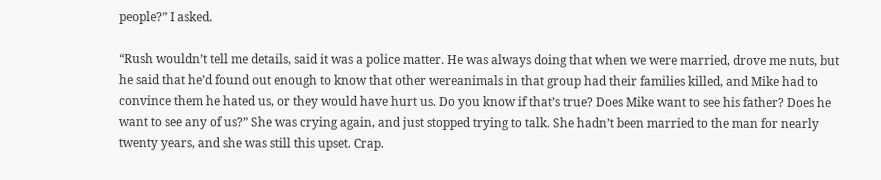people?” I asked.

“Rush wouldn’t tell me details, said it was a police matter. He was always doing that when we were married, drove me nuts, but he said that he’d found out enough to know that other wereanimals in that group had their families killed, and Mike had to convince them he hated us, or they would have hurt us. Do you know if that’s true? Does Mike want to see his father? Does he want to see any of us?” She was crying again, and just stopped trying to talk. She hadn’t been married to the man for nearly twenty years, and she was still this upset. Crap.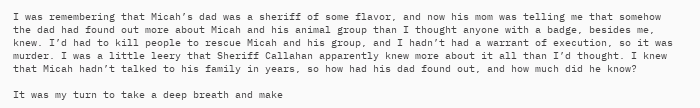I was remembering that Micah’s dad was a sheriff of some flavor, and now his mom was telling me that somehow the dad had found out more about Micah and his animal group than I thought anyone with a badge, besides me, knew. I’d had to kill people to rescue Micah and his group, and I hadn’t had a warrant of execution, so it was murder. I was a little leery that Sheriff Callahan apparently knew more about it all than I’d thought. I knew that Micah hadn’t talked to his family in years, so how had his dad found out, and how much did he know?

It was my turn to take a deep breath and make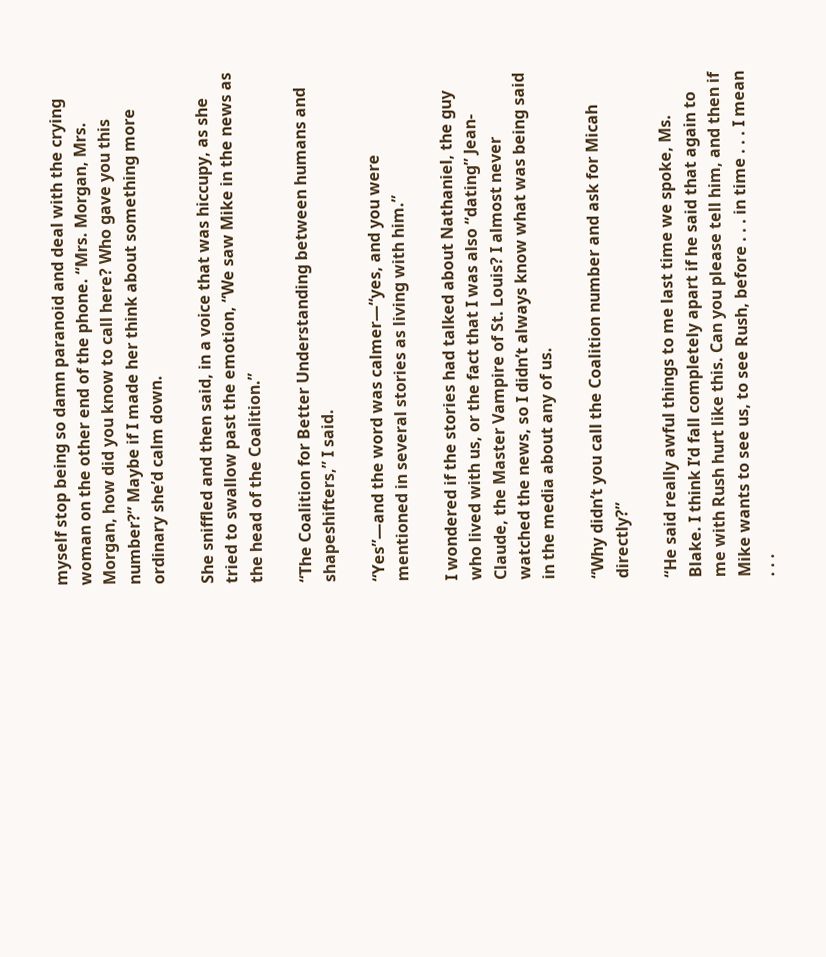myself stop being so damn paranoid and deal with the crying woman on the other end of the phone. “Mrs. Morgan, Mrs. Morgan, how did you know to call here? Who gave you this number?” Maybe if I made her think about something more ordinary she’d calm down.

She sniffled and then said, in a voice that was hiccupy, as she tried to swallow past the emotion, “We saw Mike in the news as the head of the Coalition.”

“The Coalition for Better Understanding between humans and shapeshifters,” I said.

“Yes”—and the word was calmer—“yes, and you were mentioned in several stories as living with him.”

I wondered if the stories had talked about Nathaniel, the guy who lived with us, or the fact that I was also “dating” Jean-Claude, the Master Vampire of St. Louis? I almost never watched the news, so I didn’t always know what was being said in the media about any of us.

“Why didn’t you call the Coalition number and ask for Micah directly?”

“He said really awful things to me last time we spoke, Ms. Blake. I think I’d fall completely apart if he said that again to me with Rush hurt like this. Can you please tell him, and then if Mike wants to see us, to see Rush, before . . . in time . . . I mean . . .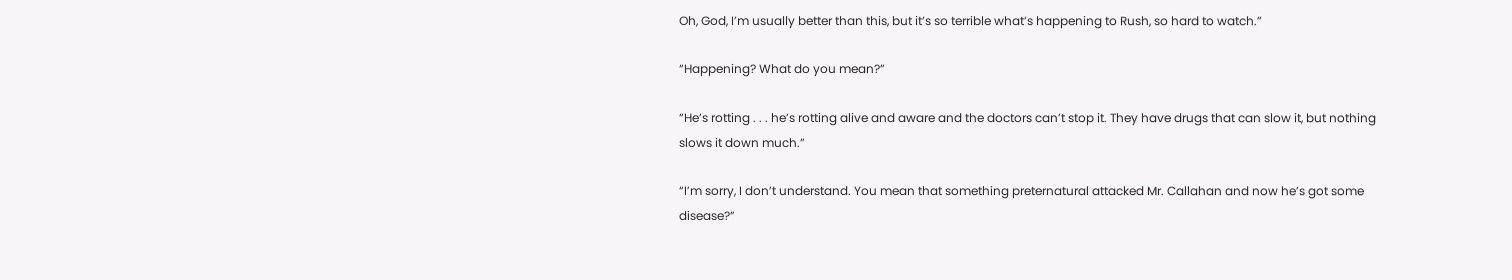Oh, God, I’m usually better than this, but it’s so terrible what’s happening to Rush, so hard to watch.”

“Happening? What do you mean?”

“He’s rotting . . . he’s rotting alive and aware and the doctors can’t stop it. They have drugs that can slow it, but nothing slows it down much.”

“I’m sorry, I don’t understand. You mean that something preternatural attacked Mr. Callahan and now he’s got some disease?”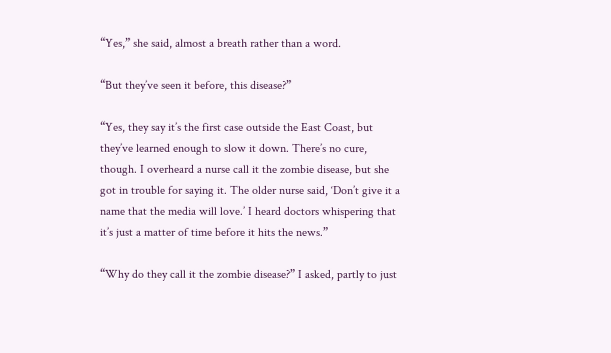“Yes,” she said, almost a breath rather than a word.

“But they’ve seen it before, this disease?”

“Yes, they say it’s the first case outside the East Coast, but they’ve learned enough to slow it down. There’s no cure, though. I overheard a nurse call it the zombie disease, but she got in trouble for saying it. The older nurse said, ‘Don’t give it a name that the media will love.’ I heard doctors whispering that it’s just a matter of time before it hits the news.”

“Why do they call it the zombie disease?” I asked, partly to just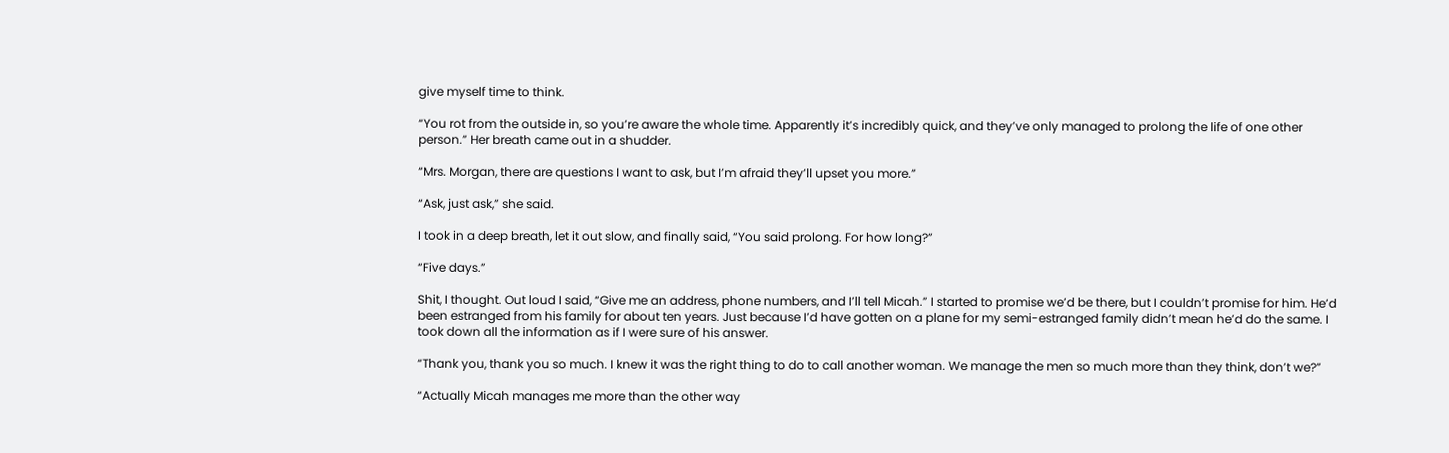give myself time to think.

“You rot from the outside in, so you’re aware the whole time. Apparently it’s incredibly quick, and they’ve only managed to prolong the life of one other person.” Her breath came out in a shudder.

“Mrs. Morgan, there are questions I want to ask, but I’m afraid they’ll upset you more.”

“Ask, just ask,” she said.

I took in a deep breath, let it out slow, and finally said, “You said prolong. For how long?”

“Five days.”

Shit, I thought. Out loud I said, “Give me an address, phone numbers, and I’ll tell Micah.” I started to promise we’d be there, but I couldn’t promise for him. He’d been estranged from his family for about ten years. Just because I’d have gotten on a plane for my semi-estranged family didn’t mean he’d do the same. I took down all the information as if I were sure of his answer.

“Thank you, thank you so much. I knew it was the right thing to do to call another woman. We manage the men so much more than they think, don’t we?”

“Actually Micah manages me more than the other way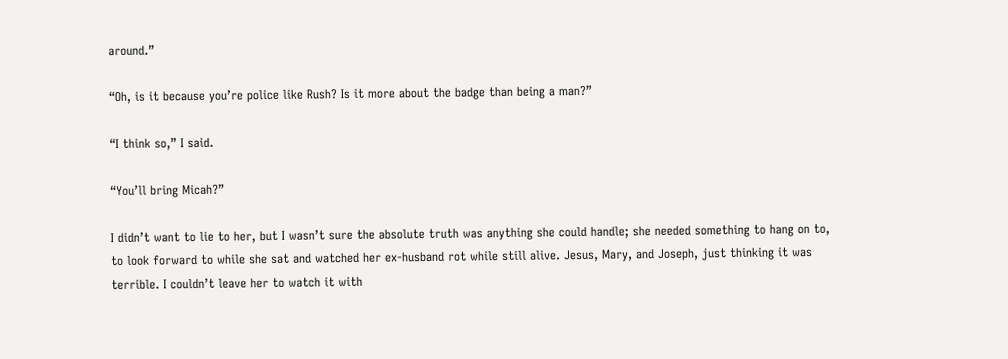around.”

“Oh, is it because you’re police like Rush? Is it more about the badge than being a man?”

“I think so,” I said.

“You’ll bring Micah?”

I didn’t want to lie to her, but I wasn’t sure the absolute truth was anything she could handle; she needed something to hang on to, to look forward to while she sat and watched her ex-husband rot while still alive. Jesus, Mary, and Joseph, just thinking it was terrible. I couldn’t leave her to watch it with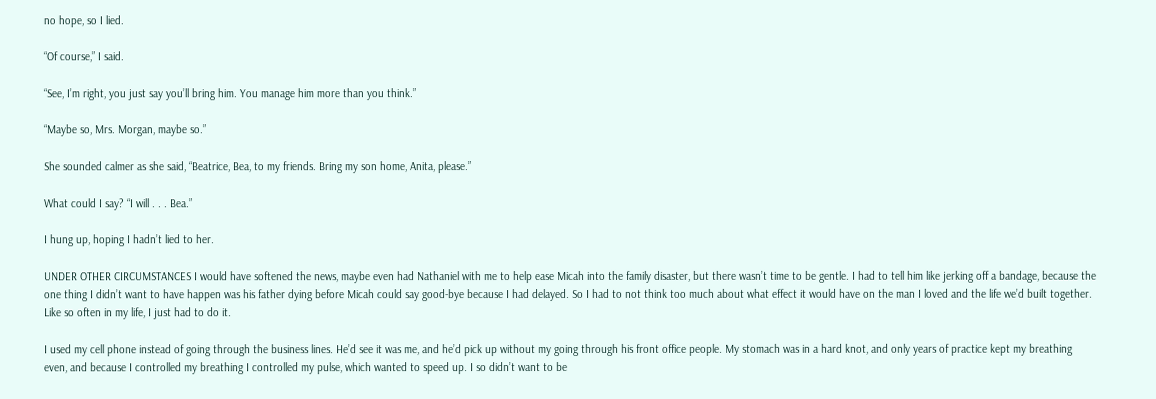no hope, so I lied.

“Of course,” I said.

“See, I’m right, you just say you’ll bring him. You manage him more than you think.”

“Maybe so, Mrs. Morgan, maybe so.”

She sounded calmer as she said, “Beatrice, Bea, to my friends. Bring my son home, Anita, please.”

What could I say? “I will . . . Bea.”

I hung up, hoping I hadn’t lied to her.

UNDER OTHER CIRCUMSTANCES I would have softened the news, maybe even had Nathaniel with me to help ease Micah into the family disaster, but there wasn’t time to be gentle. I had to tell him like jerking off a bandage, because the one thing I didn’t want to have happen was his father dying before Micah could say good-bye because I had delayed. So I had to not think too much about what effect it would have on the man I loved and the life we’d built together. Like so often in my life, I just had to do it.

I used my cell phone instead of going through the business lines. He’d see it was me, and he’d pick up without my going through his front office people. My stomach was in a hard knot, and only years of practice kept my breathing even, and because I controlled my breathing I controlled my pulse, which wanted to speed up. I so didn’t want to be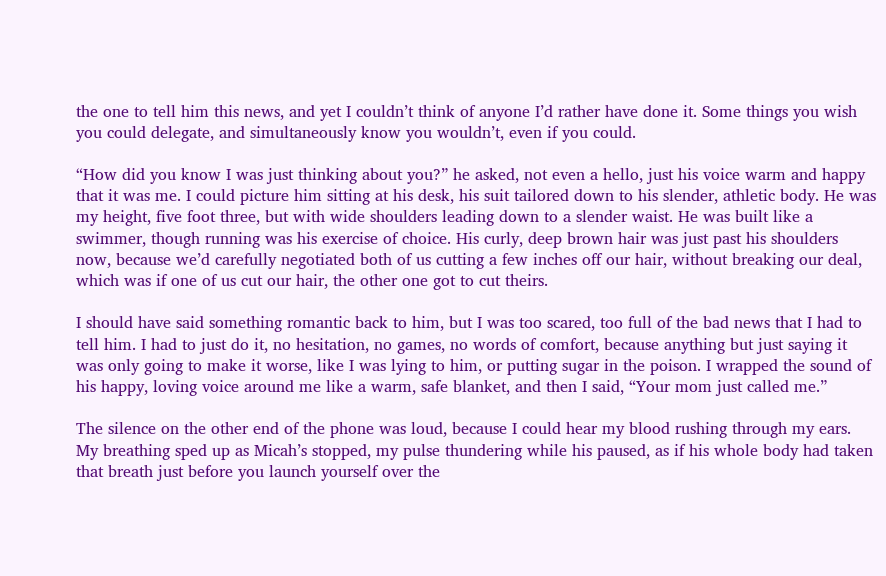the one to tell him this news, and yet I couldn’t think of anyone I’d rather have done it. Some things you wish you could delegate, and simultaneously know you wouldn’t, even if you could.

“How did you know I was just thinking about you?” he asked, not even a hello, just his voice warm and happy that it was me. I could picture him sitting at his desk, his suit tailored down to his slender, athletic body. He was my height, five foot three, but with wide shoulders leading down to a slender waist. He was built like a swimmer, though running was his exercise of choice. His curly, deep brown hair was just past his shoulders now, because we’d carefully negotiated both of us cutting a few inches off our hair, without breaking our deal, which was if one of us cut our hair, the other one got to cut theirs.

I should have said something romantic back to him, but I was too scared, too full of the bad news that I had to tell him. I had to just do it, no hesitation, no games, no words of comfort, because anything but just saying it was only going to make it worse, like I was lying to him, or putting sugar in the poison. I wrapped the sound of his happy, loving voice around me like a warm, safe blanket, and then I said, “Your mom just called me.”

The silence on the other end of the phone was loud, because I could hear my blood rushing through my ears. My breathing sped up as Micah’s stopped, my pulse thundering while his paused, as if his whole body had taken that breath just before you launch yourself over the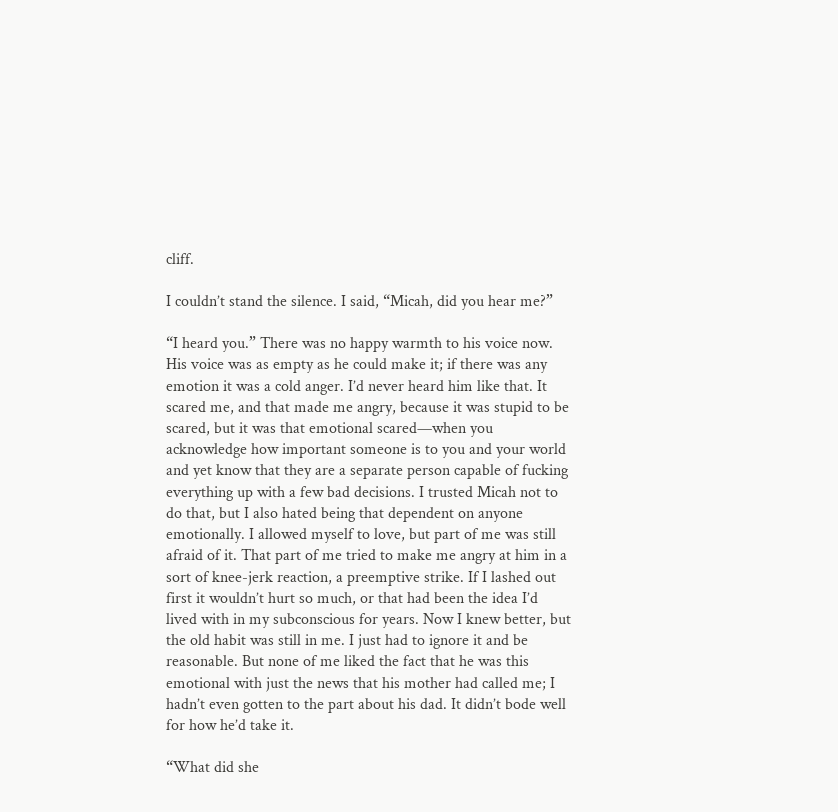cliff.

I couldn’t stand the silence. I said, “Micah, did you hear me?”

“I heard you.” There was no happy warmth to his voice now. His voice was as empty as he could make it; if there was any emotion it was a cold anger. I’d never heard him like that. It scared me, and that made me angry, because it was stupid to be scared, but it was that emotional scared—when you acknowledge how important someone is to you and your world and yet know that they are a separate person capable of fucking everything up with a few bad decisions. I trusted Micah not to do that, but I also hated being that dependent on anyone emotionally. I allowed myself to love, but part of me was still afraid of it. That part of me tried to make me angry at him in a sort of knee-jerk reaction, a preemptive strike. If I lashed out first it wouldn’t hurt so much, or that had been the idea I’d lived with in my subconscious for years. Now I knew better, but the old habit was still in me. I just had to ignore it and be reasonable. But none of me liked the fact that he was this emotional with just the news that his mother had called me; I hadn’t even gotten to the part about his dad. It didn’t bode well for how he’d take it.

“What did she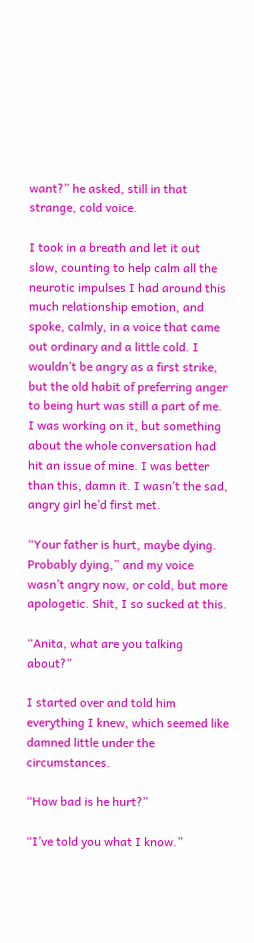want?” he asked, still in that strange, cold voice.

I took in a breath and let it out slow, counting to help calm all the neurotic impulses I had around this much relationship emotion, and spoke, calmly, in a voice that came out ordinary and a little cold. I wouldn’t be angry as a first strike, but the old habit of preferring anger to being hurt was still a part of me. I was working on it, but something about the whole conversation had hit an issue of mine. I was better than this, damn it. I wasn’t the sad, angry girl he’d first met.

“Your father is hurt, maybe dying. Probably dying,” and my voice wasn’t angry now, or cold, but more apologetic. Shit, I so sucked at this.

“Anita, what are you talking about?”

I started over and told him everything I knew, which seemed like damned little under the circumstances.

“How bad is he hurt?”

“I’ve told you what I know.”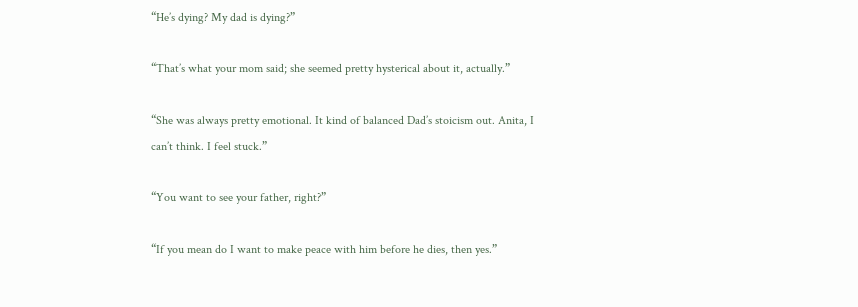“He’s dying? My dad is dying?”

“That’s what your mom said; she seemed pretty hysterical about it, actually.”

“She was always pretty emotional. It kind of balanced Dad’s stoicism out. Anita, I can’t think. I feel stuck.”

“You want to see your father, right?”

“If you mean do I want to make peace with him before he dies, then yes.”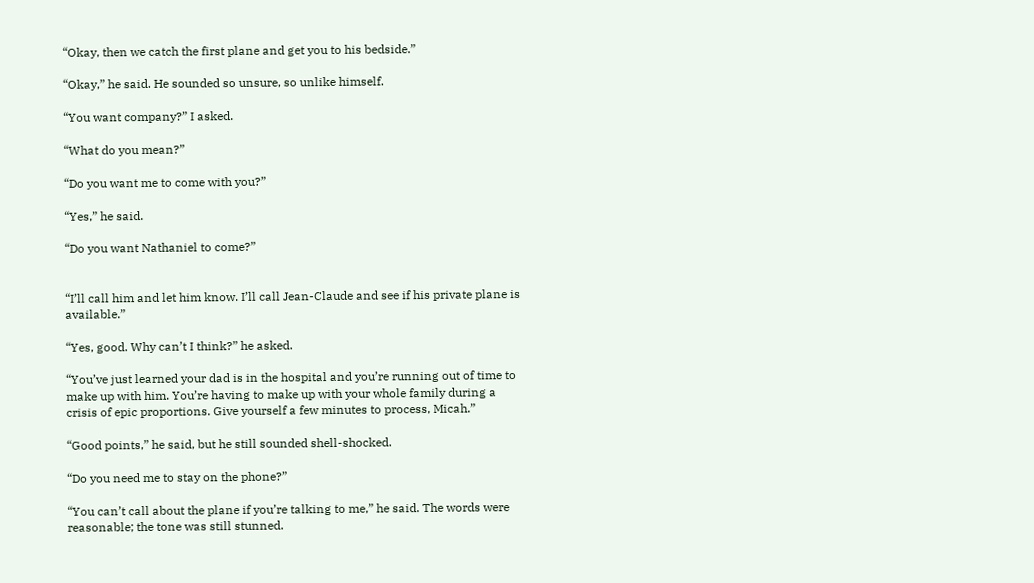“Okay, then we catch the first plane and get you to his bedside.”

“Okay,” he said. He sounded so unsure, so unlike himself.

“You want company?” I asked.

“What do you mean?”

“Do you want me to come with you?”

“Yes,” he said.

“Do you want Nathaniel to come?”


“I’ll call him and let him know. I’ll call Jean-Claude and see if his private plane is available.”

“Yes, good. Why can’t I think?” he asked.

“You’ve just learned your dad is in the hospital and you’re running out of time to make up with him. You’re having to make up with your whole family during a crisis of epic proportions. Give yourself a few minutes to process, Micah.”

“Good points,” he said, but he still sounded shell-shocked.

“Do you need me to stay on the phone?”

“You can’t call about the plane if you’re talking to me,” he said. The words were reasonable; the tone was still stunned.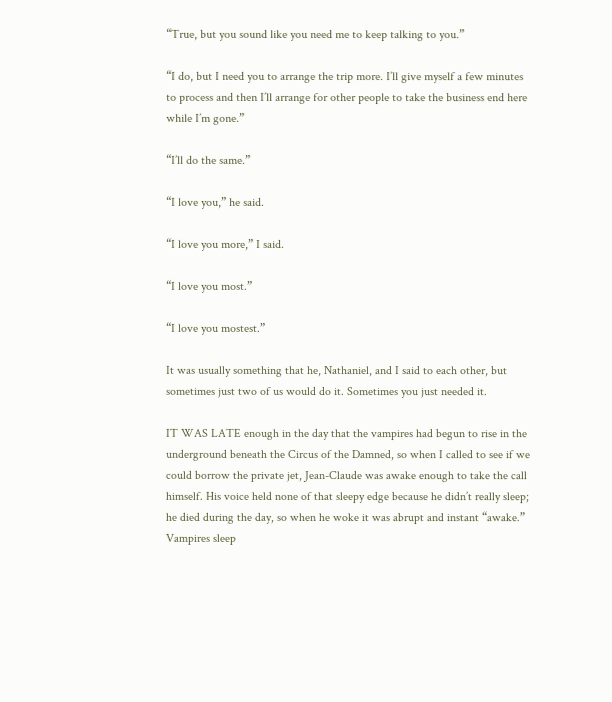“True, but you sound like you need me to keep talking to you.”

“I do, but I need you to arrange the trip more. I’ll give myself a few minutes to process and then I’ll arrange for other people to take the business end here while I’m gone.”

“I’ll do the same.”

“I love you,” he said.

“I love you more,” I said.

“I love you most.”

“I love you mostest.”

It was usually something that he, Nathaniel, and I said to each other, but sometimes just two of us would do it. Sometimes you just needed it.

IT WAS LATE enough in the day that the vampires had begun to rise in the underground beneath the Circus of the Damned, so when I called to see if we could borrow the private jet, Jean-Claude was awake enough to take the call himself. His voice held none of that sleepy edge because he didn’t really sleep; he died during the day, so when he woke it was abrupt and instant “awake.” Vampires sleep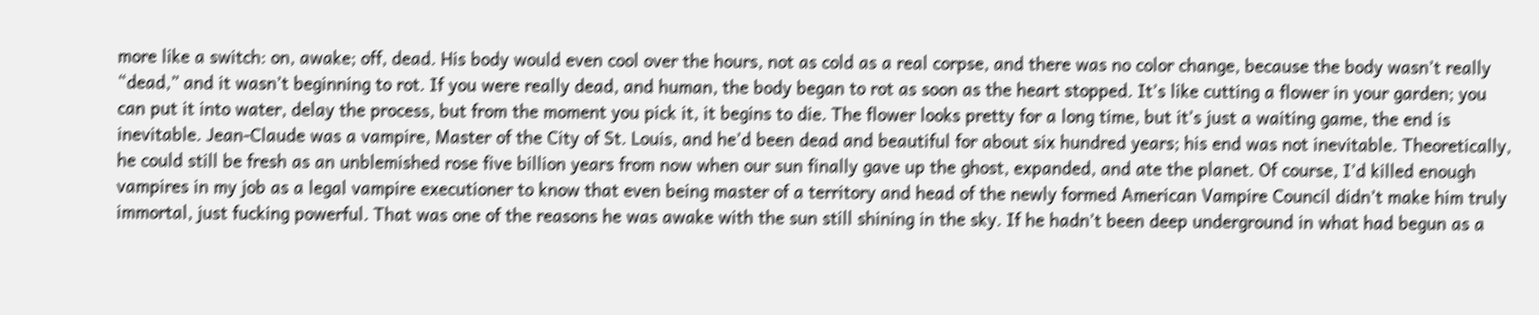more like a switch: on, awake; off, dead. His body would even cool over the hours, not as cold as a real corpse, and there was no color change, because the body wasn’t really “dead,” and it wasn’t beginning to rot. If you were really dead, and human, the body began to rot as soon as the heart stopped. It’s like cutting a flower in your garden; you can put it into water, delay the process, but from the moment you pick it, it begins to die. The flower looks pretty for a long time, but it’s just a waiting game, the end is inevitable. Jean-Claude was a vampire, Master of the City of St. Louis, and he’d been dead and beautiful for about six hundred years; his end was not inevitable. Theoretically, he could still be fresh as an unblemished rose five billion years from now when our sun finally gave up the ghost, expanded, and ate the planet. Of course, I’d killed enough vampires in my job as a legal vampire executioner to know that even being master of a territory and head of the newly formed American Vampire Council didn’t make him truly immortal, just fucking powerful. That was one of the reasons he was awake with the sun still shining in the sky. If he hadn’t been deep underground in what had begun as a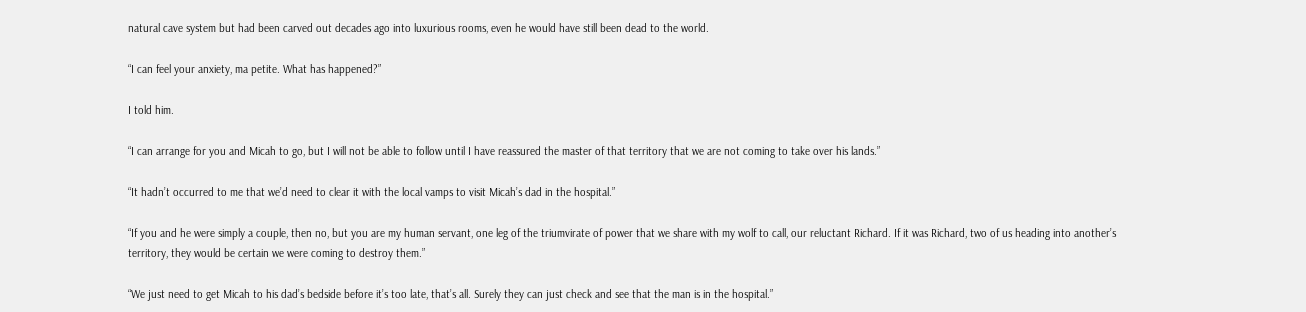natural cave system but had been carved out decades ago into luxurious rooms, even he would have still been dead to the world.

“I can feel your anxiety, ma petite. What has happened?”

I told him.

“I can arrange for you and Micah to go, but I will not be able to follow until I have reassured the master of that territory that we are not coming to take over his lands.”

“It hadn’t occurred to me that we’d need to clear it with the local vamps to visit Micah’s dad in the hospital.”

“If you and he were simply a couple, then no, but you are my human servant, one leg of the triumvirate of power that we share with my wolf to call, our reluctant Richard. If it was Richard, two of us heading into another’s territory, they would be certain we were coming to destroy them.”

“We just need to get Micah to his dad’s bedside before it’s too late, that’s all. Surely they can just check and see that the man is in the hospital.”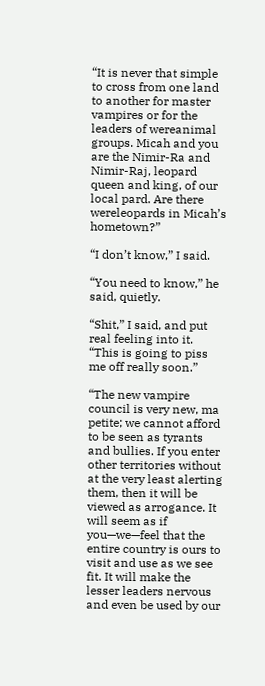“It is never that simple to cross from one land to another for master vampires or for the leaders of wereanimal groups. Micah and you are the Nimir-Ra and Nimir-Raj, leopard queen and king, of our local pard. Are there wereleopards in Micah’s hometown?”

“I don’t know,” I said.

“You need to know,” he said, quietly.

“Shit,” I said, and put real feeling into it. “This is going to piss me off really soon.”

“The new vampire council is very new, ma petite; we cannot afford to be seen as tyrants and bullies. If you enter other territories without at the very least alerting them, then it will be viewed as arrogance. It will seem as if you—we—feel that the entire country is ours to visit and use as we see fit. It will make the lesser leaders nervous and even be used by our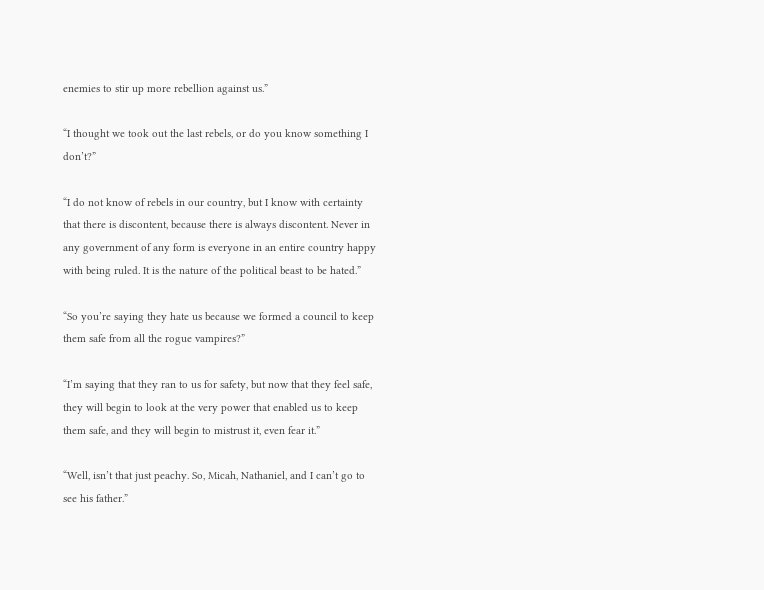enemies to stir up more rebellion against us.”

“I thought we took out the last rebels, or do you know something I don’t?”

“I do not know of rebels in our country, but I know with certainty that there is discontent, because there is always discontent. Never in any government of any form is everyone in an entire country happy with being ruled. It is the nature of the political beast to be hated.”

“So you’re saying they hate us because we formed a council to keep them safe from all the rogue vampires?”

“I’m saying that they ran to us for safety, but now that they feel safe, they will begin to look at the very power that enabled us to keep them safe, and they will begin to mistrust it, even fear it.”

“Well, isn’t that just peachy. So, Micah, Nathaniel, and I can’t go to see his father.”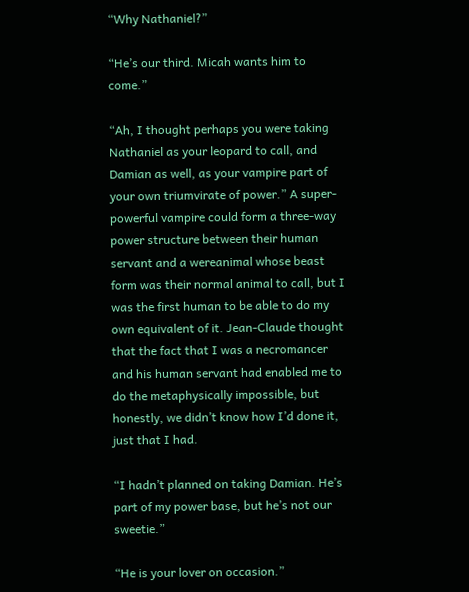“Why Nathaniel?”

“He’s our third. Micah wants him to come.”

“Ah, I thought perhaps you were taking Nathaniel as your leopard to call, and Damian as well, as your vampire part of your own triumvirate of power.” A super-powerful vampire could form a three-way power structure between their human servant and a wereanimal whose beast form was their normal animal to call, but I was the first human to be able to do my own equivalent of it. Jean-Claude thought that the fact that I was a necromancer and his human servant had enabled me to do the metaphysically impossible, but honestly, we didn’t know how I’d done it, just that I had.

“I hadn’t planned on taking Damian. He’s part of my power base, but he’s not our sweetie.”

“He is your lover on occasion.”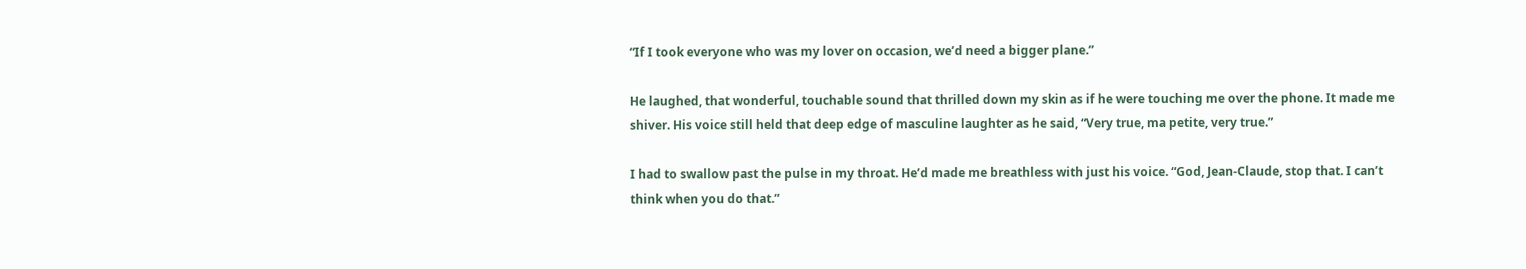“If I took everyone who was my lover on occasion, we’d need a bigger plane.”

He laughed, that wonderful, touchable sound that thrilled down my skin as if he were touching me over the phone. It made me shiver. His voice still held that deep edge of masculine laughter as he said, “Very true, ma petite, very true.”

I had to swallow past the pulse in my throat. He’d made me breathless with just his voice. “God, Jean-Claude, stop that. I can’t think when you do that.”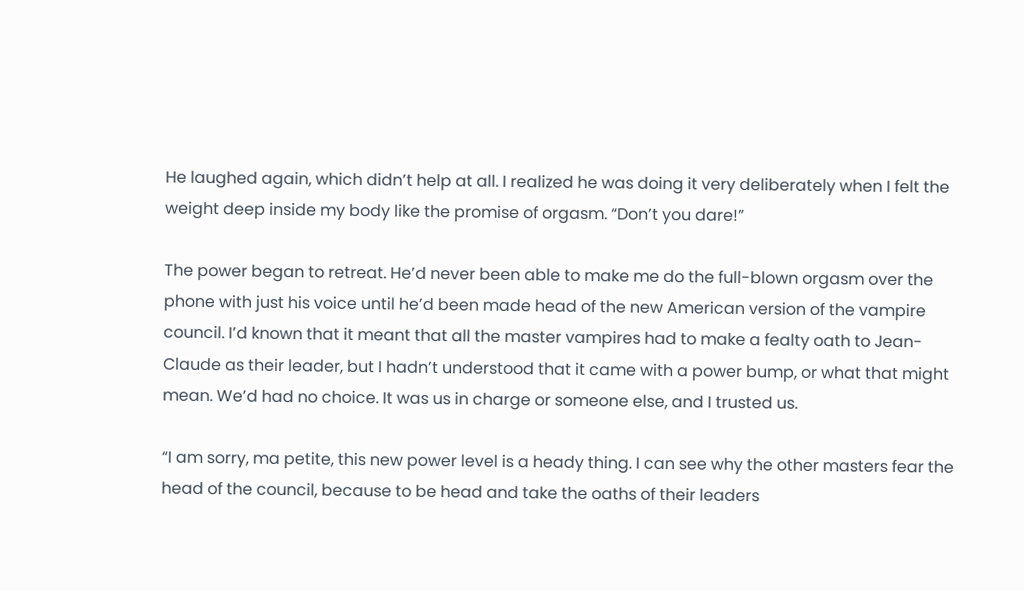He laughed again, which didn’t help at all. I realized he was doing it very deliberately when I felt the weight deep inside my body like the promise of orgasm. “Don’t you dare!”

The power began to retreat. He’d never been able to make me do the full-blown orgasm over the phone with just his voice until he’d been made head of the new American version of the vampire council. I’d known that it meant that all the master vampires had to make a fealty oath to Jean-Claude as their leader, but I hadn’t understood that it came with a power bump, or what that might mean. We’d had no choice. It was us in charge or someone else, and I trusted us.

“I am sorry, ma petite, this new power level is a heady thing. I can see why the other masters fear the head of the council, because to be head and take the oaths of their leaders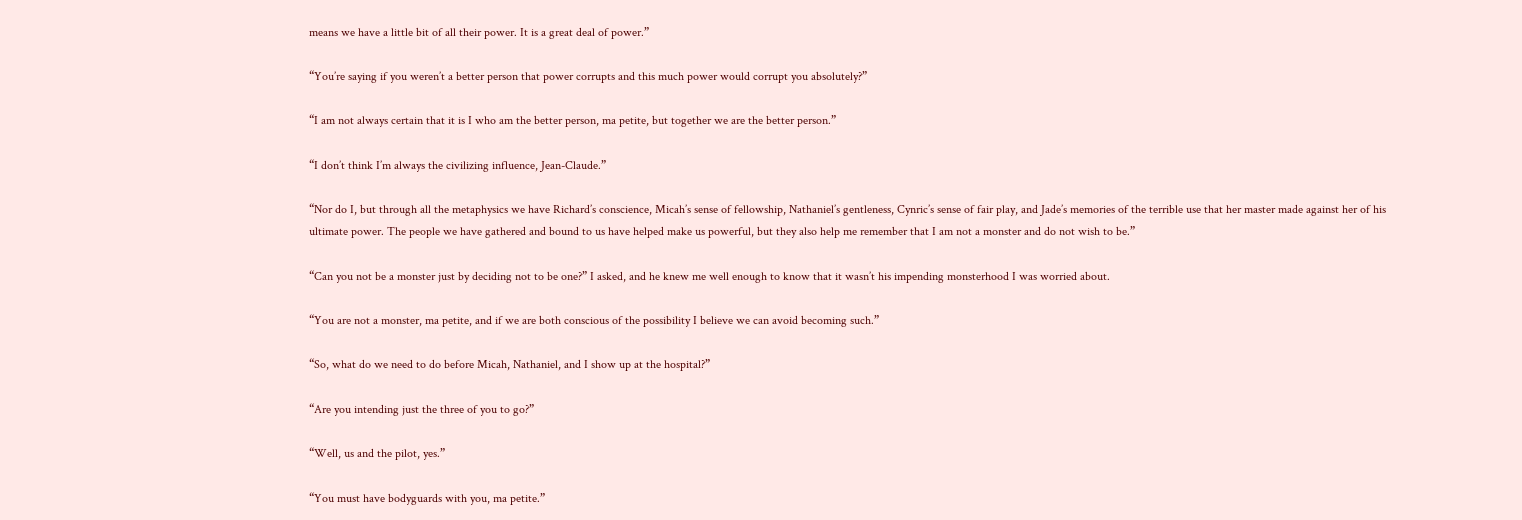means we have a little bit of all their power. It is a great deal of power.”

“You’re saying if you weren’t a better person that power corrupts and this much power would corrupt you absolutely?”

“I am not always certain that it is I who am the better person, ma petite, but together we are the better person.”

“I don’t think I’m always the civilizing influence, Jean-Claude.”

“Nor do I, but through all the metaphysics we have Richard’s conscience, Micah’s sense of fellowship, Nathaniel’s gentleness, Cynric’s sense of fair play, and Jade’s memories of the terrible use that her master made against her of his ultimate power. The people we have gathered and bound to us have helped make us powerful, but they also help me remember that I am not a monster and do not wish to be.”

“Can you not be a monster just by deciding not to be one?” I asked, and he knew me well enough to know that it wasn’t his impending monsterhood I was worried about.

“You are not a monster, ma petite, and if we are both conscious of the possibility I believe we can avoid becoming such.”

“So, what do we need to do before Micah, Nathaniel, and I show up at the hospital?”

“Are you intending just the three of you to go?”

“Well, us and the pilot, yes.”

“You must have bodyguards with you, ma petite.”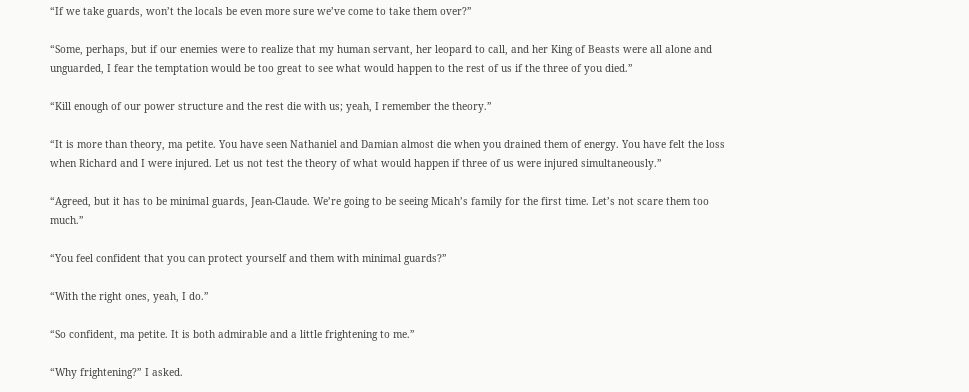“If we take guards, won’t the locals be even more sure we’ve come to take them over?”

“Some, perhaps, but if our enemies were to realize that my human servant, her leopard to call, and her King of Beasts were all alone and unguarded, I fear the temptation would be too great to see what would happen to the rest of us if the three of you died.”

“Kill enough of our power structure and the rest die with us; yeah, I remember the theory.”

“It is more than theory, ma petite. You have seen Nathaniel and Damian almost die when you drained them of energy. You have felt the loss when Richard and I were injured. Let us not test the theory of what would happen if three of us were injured simultaneously.”

“Agreed, but it has to be minimal guards, Jean-Claude. We’re going to be seeing Micah’s family for the first time. Let’s not scare them too much.”

“You feel confident that you can protect yourself and them with minimal guards?”

“With the right ones, yeah, I do.”

“So confident, ma petite. It is both admirable and a little frightening to me.”

“Why frightening?” I asked.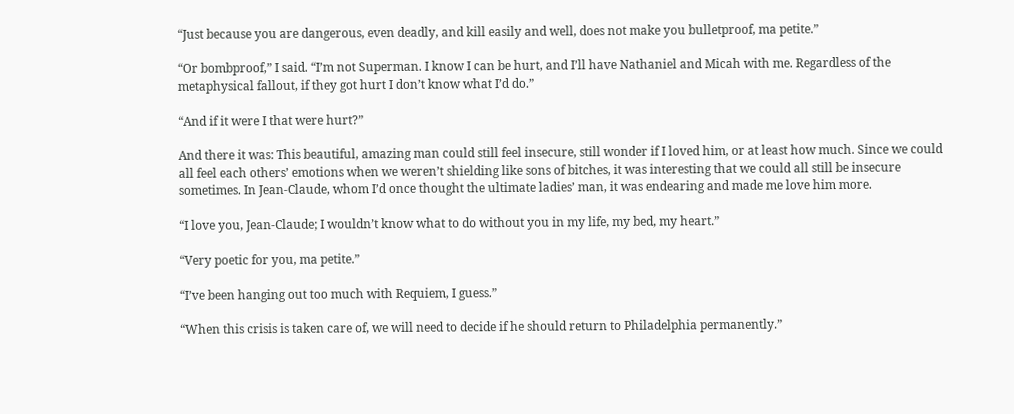“Just because you are dangerous, even deadly, and kill easily and well, does not make you bulletproof, ma petite.”

“Or bombproof,” I said. “I’m not Superman. I know I can be hurt, and I’ll have Nathaniel and Micah with me. Regardless of the metaphysical fallout, if they got hurt I don’t know what I’d do.”

“And if it were I that were hurt?”

And there it was: This beautiful, amazing man could still feel insecure, still wonder if I loved him, or at least how much. Since we could all feel each others’ emotions when we weren’t shielding like sons of bitches, it was interesting that we could all still be insecure sometimes. In Jean-Claude, whom I’d once thought the ultimate ladies’ man, it was endearing and made me love him more.

“I love you, Jean-Claude; I wouldn’t know what to do without you in my life, my bed, my heart.”

“Very poetic for you, ma petite.”

“I’ve been hanging out too much with Requiem, I guess.”

“When this crisis is taken care of, we will need to decide if he should return to Philadelphia permanently.”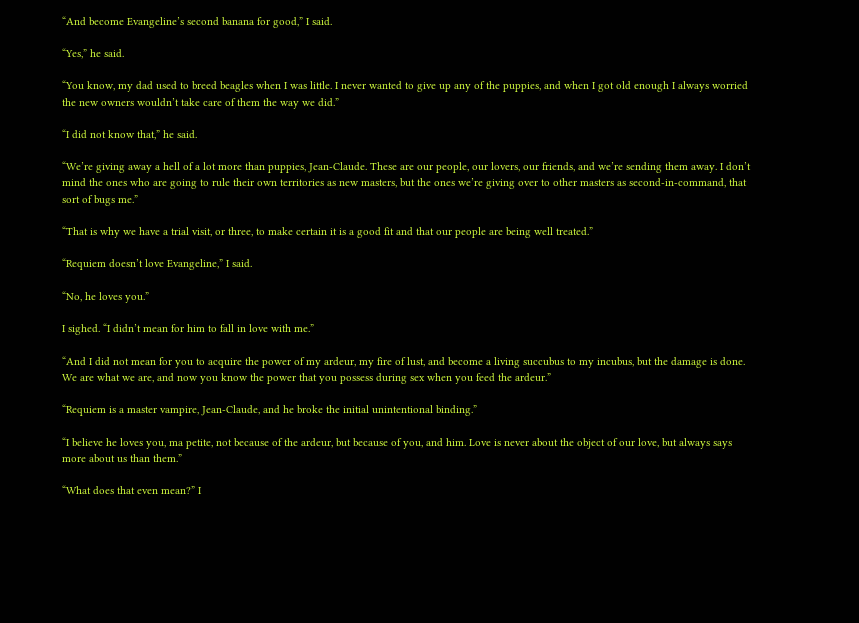“And become Evangeline’s second banana for good,” I said.

“Yes,” he said.

“You know, my dad used to breed beagles when I was little. I never wanted to give up any of the puppies, and when I got old enough I always worried the new owners wouldn’t take care of them the way we did.”

“I did not know that,” he said.

“We’re giving away a hell of a lot more than puppies, Jean-Claude. These are our people, our lovers, our friends, and we’re sending them away. I don’t mind the ones who are going to rule their own territories as new masters, but the ones we’re giving over to other masters as second-in-command, that sort of bugs me.”

“That is why we have a trial visit, or three, to make certain it is a good fit and that our people are being well treated.”

“Requiem doesn’t love Evangeline,” I said.

“No, he loves you.”

I sighed. “I didn’t mean for him to fall in love with me.”

“And I did not mean for you to acquire the power of my ardeur, my fire of lust, and become a living succubus to my incubus, but the damage is done. We are what we are, and now you know the power that you possess during sex when you feed the ardeur.”

“Requiem is a master vampire, Jean-Claude, and he broke the initial unintentional binding.”

“I believe he loves you, ma petite, not because of the ardeur, but because of you, and him. Love is never about the object of our love, but always says more about us than them.”

“What does that even mean?” I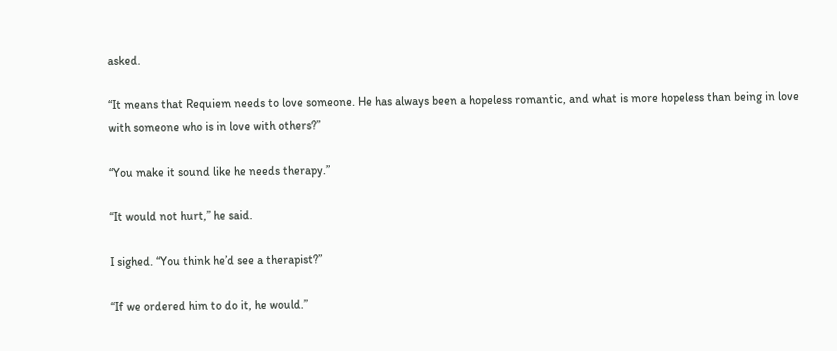asked.

“It means that Requiem needs to love someone. He has always been a hopeless romantic, and what is more hopeless than being in love with someone who is in love with others?”

“You make it sound like he needs therapy.”

“It would not hurt,” he said.

I sighed. “You think he’d see a therapist?”

“If we ordered him to do it, he would.”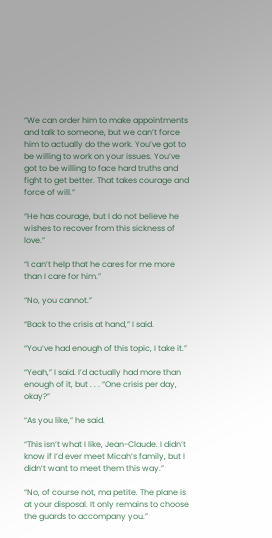“We can order him to make appointments and talk to someone, but we can’t force him to actually do the work. You’ve got to be willing to work on your issues. You’ve got to be willing to face hard truths and fight to get better. That takes courage and force of will.”

“He has courage, but I do not believe he wishes to recover from this sickness of love.”

“I can’t help that he cares for me more than I care for him.”

“No, you cannot.”

“Back to the crisis at hand,” I said.

“You’ve had enough of this topic, I take it.”

“Yeah,” I said. I’d actually had more than enough of it, but . . . “One crisis per day, okay?”

“As you like,” he said.

“This isn’t what I like, Jean-Claude. I didn’t know if I’d ever meet Micah’s family, but I didn’t want to meet them this way.”

“No, of course not, ma petite. The plane is at your disposal. It only remains to choose the guards to accompany you.”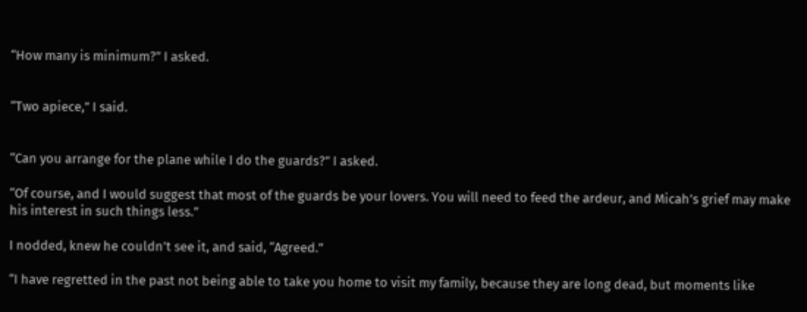“How many is minimum?” I asked.


“Two apiece,” I said.


“Can you arrange for the plane while I do the guards?” I asked.

“Of course, and I would suggest that most of the guards be your lovers. You will need to feed the ardeur, and Micah’s grief may make his interest in such things less.”

I nodded, knew he couldn’t see it, and said, “Agreed.”

“I have regretted in the past not being able to take you home to visit my family, because they are long dead, but moments like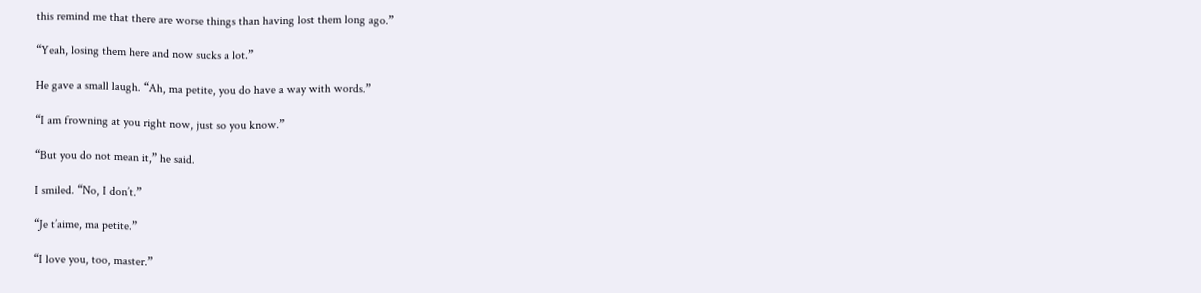this remind me that there are worse things than having lost them long ago.”

“Yeah, losing them here and now sucks a lot.”

He gave a small laugh. “Ah, ma petite, you do have a way with words.”

“I am frowning at you right now, just so you know.”

“But you do not mean it,” he said.

I smiled. “No, I don’t.”

“Je t’aime, ma petite.”

“I love you, too, master.”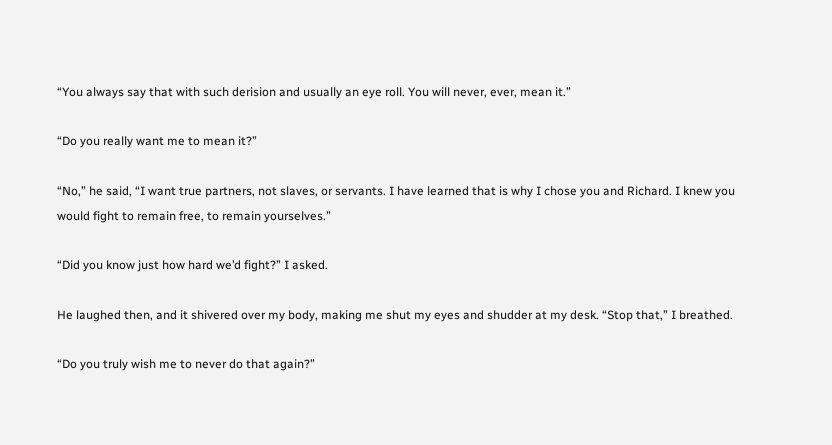“You always say that with such derision and usually an eye roll. You will never, ever, mean it.”

“Do you really want me to mean it?”

“No,” he said, “I want true partners, not slaves, or servants. I have learned that is why I chose you and Richard. I knew you would fight to remain free, to remain yourselves.”

“Did you know just how hard we’d fight?” I asked.

He laughed then, and it shivered over my body, making me shut my eyes and shudder at my desk. “Stop that,” I breathed.

“Do you truly wish me to never do that again?”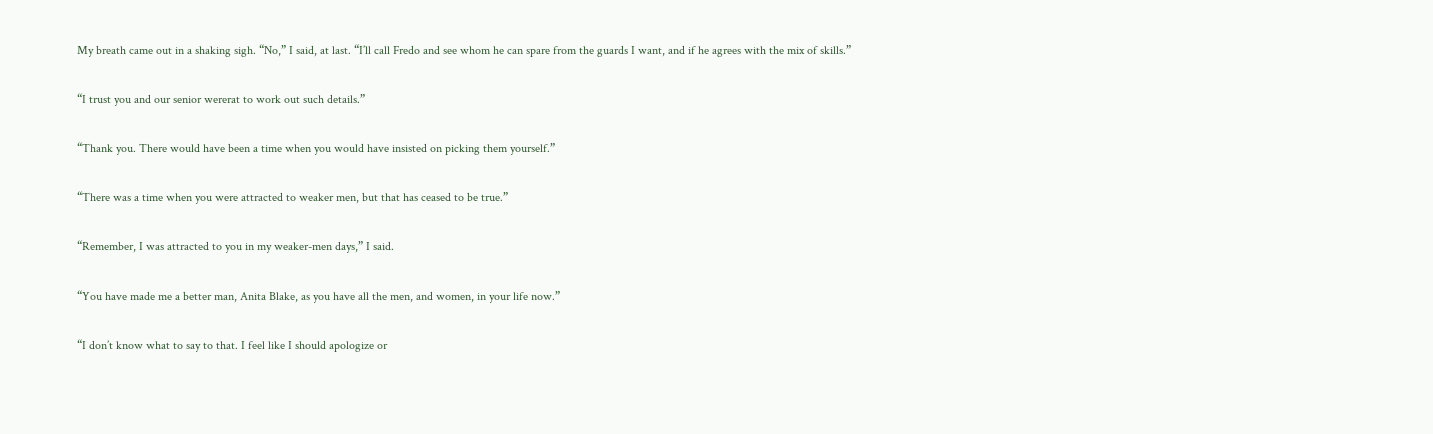My breath came out in a shaking sigh. “No,” I said, at last. “I’ll call Fredo and see whom he can spare from the guards I want, and if he agrees with the mix of skills.”

“I trust you and our senior wererat to work out such details.”

“Thank you. There would have been a time when you would have insisted on picking them yourself.”

“There was a time when you were attracted to weaker men, but that has ceased to be true.”

“Remember, I was attracted to you in my weaker-men days,” I said.

“You have made me a better man, Anita Blake, as you have all the men, and women, in your life now.”

“I don’t know what to say to that. I feel like I should apologize or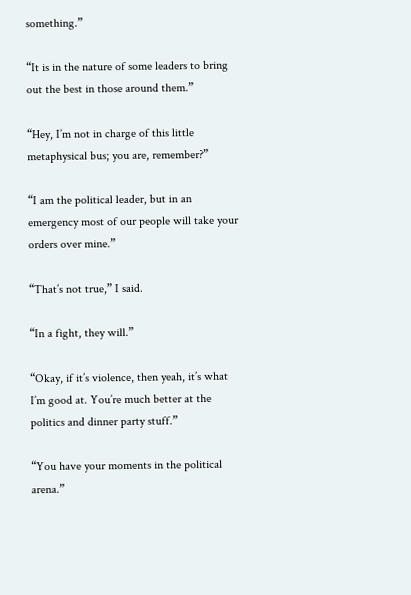something.”

“It is in the nature of some leaders to bring out the best in those around them.”

“Hey, I’m not in charge of this little metaphysical bus; you are, remember?”

“I am the political leader, but in an emergency most of our people will take your orders over mine.”

“That’s not true,” I said.

“In a fight, they will.”

“Okay, if it’s violence, then yeah, it’s what I’m good at. You’re much better at the politics and dinner party stuff.”

“You have your moments in the political arena.”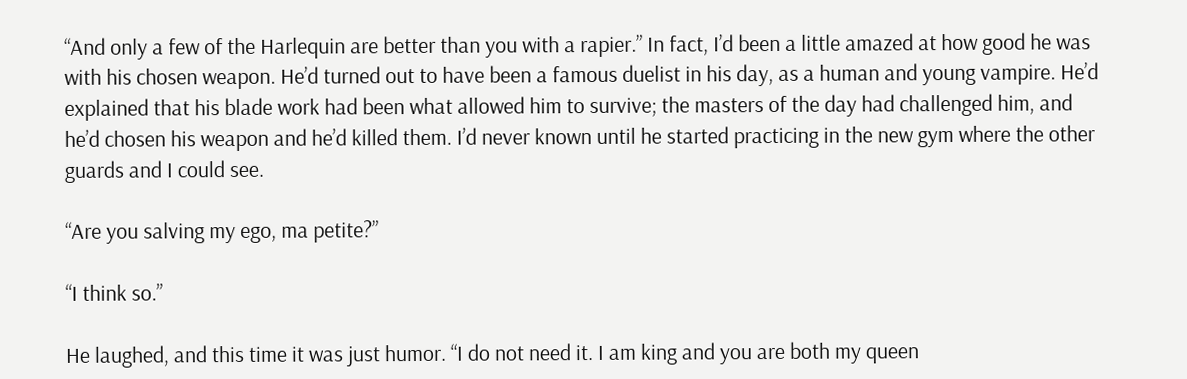“And only a few of the Harlequin are better than you with a rapier.” In fact, I’d been a little amazed at how good he was with his chosen weapon. He’d turned out to have been a famous duelist in his day, as a human and young vampire. He’d explained that his blade work had been what allowed him to survive; the masters of the day had challenged him, and he’d chosen his weapon and he’d killed them. I’d never known until he started practicing in the new gym where the other guards and I could see.

“Are you salving my ego, ma petite?”

“I think so.”

He laughed, and this time it was just humor. “I do not need it. I am king and you are both my queen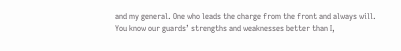and my general. One who leads the charge from the front and always will. You know our guards’ strengths and weaknesses better than I,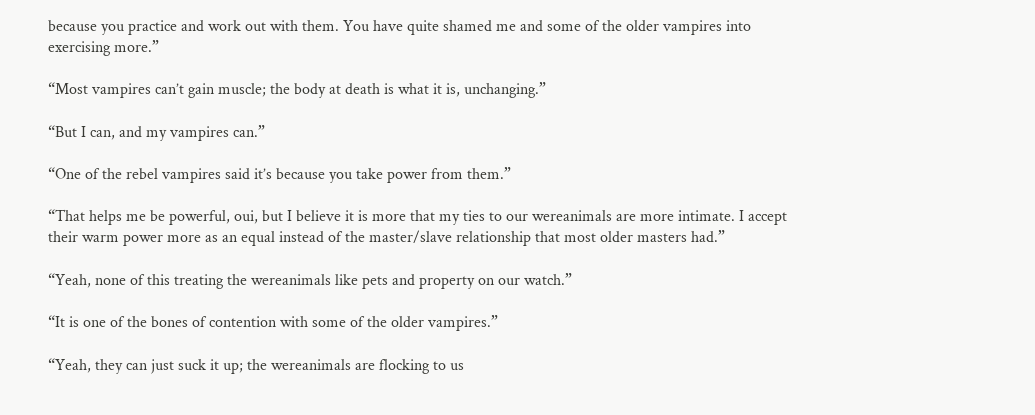because you practice and work out with them. You have quite shamed me and some of the older vampires into exercising more.”

“Most vampires can’t gain muscle; the body at death is what it is, unchanging.”

“But I can, and my vampires can.”

“One of the rebel vampires said it’s because you take power from them.”

“That helps me be powerful, oui, but I believe it is more that my ties to our wereanimals are more intimate. I accept their warm power more as an equal instead of the master/slave relationship that most older masters had.”

“Yeah, none of this treating the wereanimals like pets and property on our watch.”

“It is one of the bones of contention with some of the older vampires.”

“Yeah, they can just suck it up; the wereanimals are flocking to us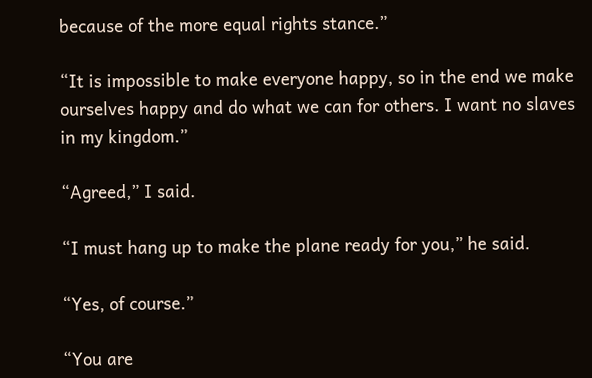because of the more equal rights stance.”

“It is impossible to make everyone happy, so in the end we make ourselves happy and do what we can for others. I want no slaves in my kingdom.”

“Agreed,” I said.

“I must hang up to make the plane ready for you,” he said.

“Yes, of course.”

“You are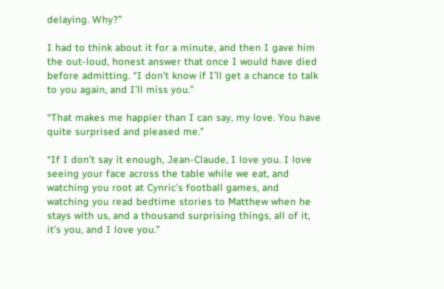delaying. Why?”

I had to think about it for a minute, and then I gave him the out-loud, honest answer that once I would have died before admitting. “I don’t know if I’ll get a chance to talk to you again, and I’ll miss you.”

“That makes me happier than I can say, my love. You have quite surprised and pleased me.”

“If I don’t say it enough, Jean-Claude, I love you. I love seeing your face across the table while we eat, and watching you root at Cynric’s football games, and watching you read bedtime stories to Matthew when he stays with us, and a thousand surprising things, all of it, it’s you, and I love you.”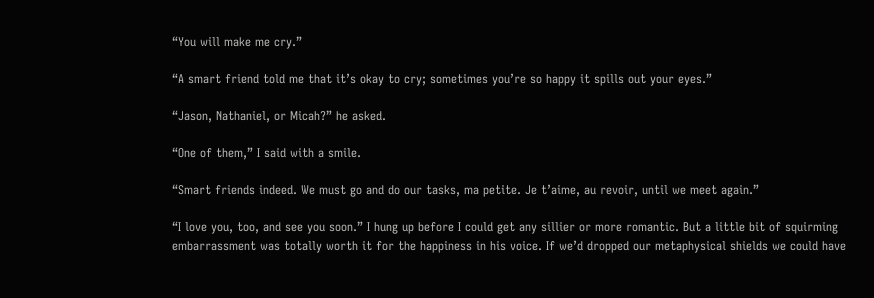“You will make me cry.”

“A smart friend told me that it’s okay to cry; sometimes you’re so happy it spills out your eyes.”

“Jason, Nathaniel, or Micah?” he asked.

“One of them,” I said with a smile.

“Smart friends indeed. We must go and do our tasks, ma petite. Je t’aime, au revoir, until we meet again.”

“I love you, too, and see you soon.” I hung up before I could get any sillier or more romantic. But a little bit of squirming embarrassment was totally worth it for the happiness in his voice. If we’d dropped our metaphysical shields we could have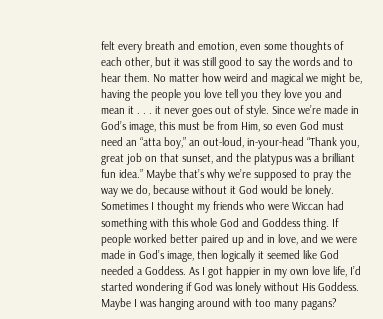felt every breath and emotion, even some thoughts of each other, but it was still good to say the words and to hear them. No matter how weird and magical we might be, having the people you love tell you they love you and mean it . . . it never goes out of style. Since we’re made in God’s image, this must be from Him, so even God must need an “atta boy,” an out-loud, in-your-head “Thank you, great job on that sunset, and the platypus was a brilliant fun idea.” Maybe that’s why we’re supposed to pray the way we do, because without it God would be lonely. Sometimes I thought my friends who were Wiccan had something with this whole God and Goddess thing. If people worked better paired up and in love, and we were made in God’s image, then logically it seemed like God needed a Goddess. As I got happier in my own love life, I’d started wondering if God was lonely without His Goddess. Maybe I was hanging around with too many pagans?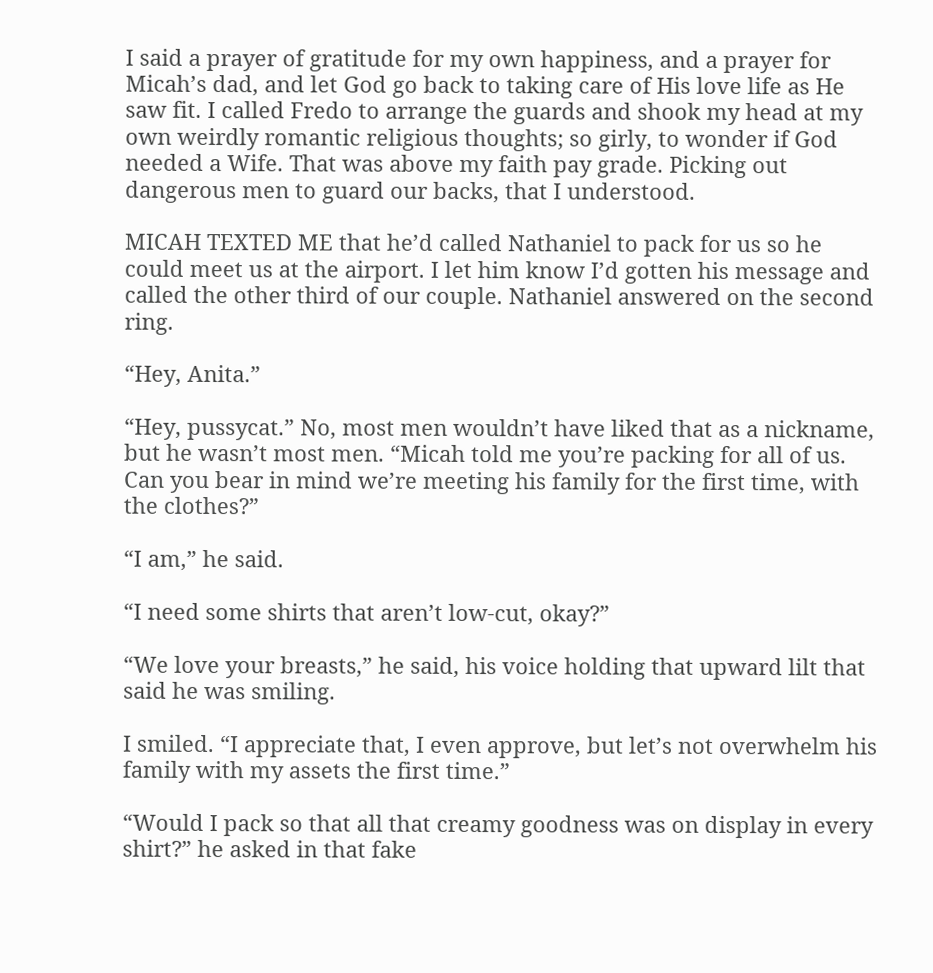I said a prayer of gratitude for my own happiness, and a prayer for Micah’s dad, and let God go back to taking care of His love life as He saw fit. I called Fredo to arrange the guards and shook my head at my own weirdly romantic religious thoughts; so girly, to wonder if God needed a Wife. That was above my faith pay grade. Picking out dangerous men to guard our backs, that I understood.

MICAH TEXTED ME that he’d called Nathaniel to pack for us so he could meet us at the airport. I let him know I’d gotten his message and called the other third of our couple. Nathaniel answered on the second ring.

“Hey, Anita.”

“Hey, pussycat.” No, most men wouldn’t have liked that as a nickname, but he wasn’t most men. “Micah told me you’re packing for all of us. Can you bear in mind we’re meeting his family for the first time, with the clothes?”

“I am,” he said.

“I need some shirts that aren’t low-cut, okay?”

“We love your breasts,” he said, his voice holding that upward lilt that said he was smiling.

I smiled. “I appreciate that, I even approve, but let’s not overwhelm his family with my assets the first time.”

“Would I pack so that all that creamy goodness was on display in every shirt?” he asked in that fake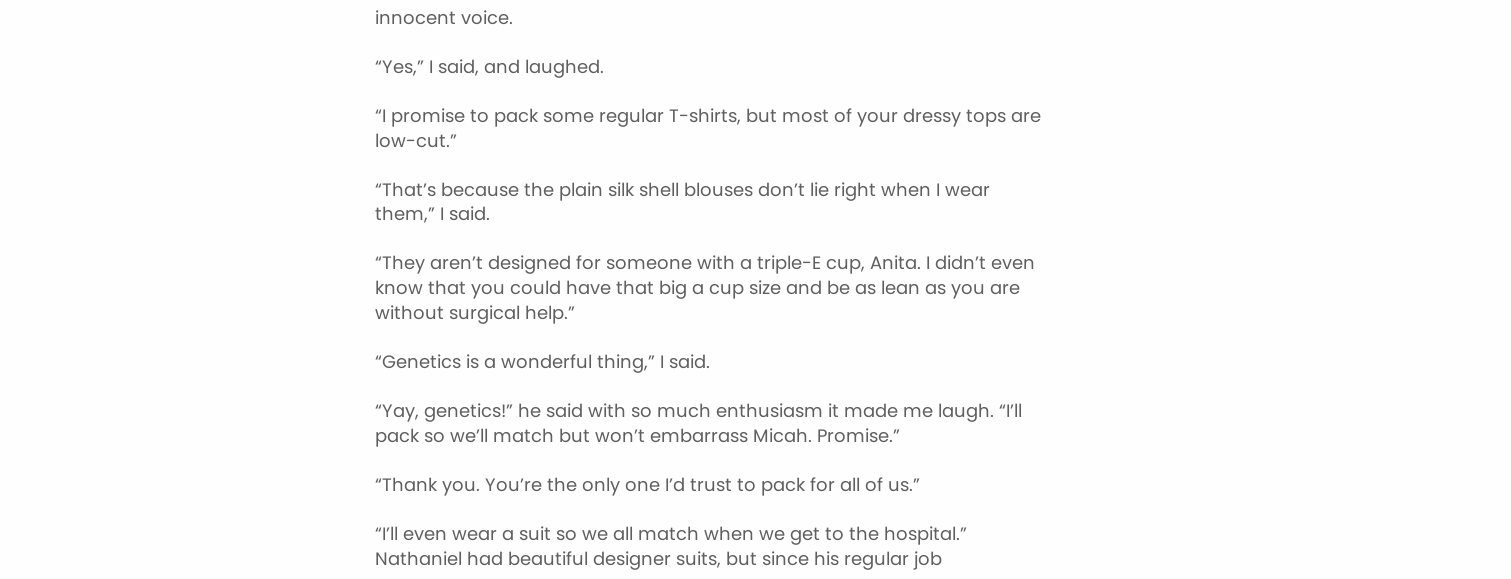innocent voice.

“Yes,” I said, and laughed.

“I promise to pack some regular T-shirts, but most of your dressy tops are low-cut.”

“That’s because the plain silk shell blouses don’t lie right when I wear them,” I said.

“They aren’t designed for someone with a triple-E cup, Anita. I didn’t even know that you could have that big a cup size and be as lean as you are without surgical help.”

“Genetics is a wonderful thing,” I said.

“Yay, genetics!” he said with so much enthusiasm it made me laugh. “I’ll pack so we’ll match but won’t embarrass Micah. Promise.”

“Thank you. You’re the only one I’d trust to pack for all of us.”

“I’ll even wear a suit so we all match when we get to the hospital.” Nathaniel had beautiful designer suits, but since his regular job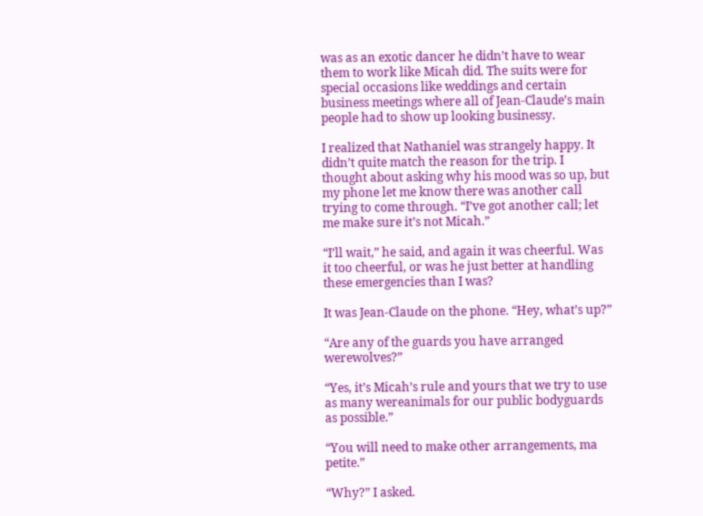was as an exotic dancer he didn’t have to wear them to work like Micah did. The suits were for special occasions like weddings and certain business meetings where all of Jean-Claude’s main people had to show up looking businessy.

I realized that Nathaniel was strangely happy. It didn’t quite match the reason for the trip. I thought about asking why his mood was so up, but my phone let me know there was another call trying to come through. “I’ve got another call; let me make sure it’s not Micah.”

“I’ll wait,” he said, and again it was cheerful. Was it too cheerful, or was he just better at handling these emergencies than I was?

It was Jean-Claude on the phone. “Hey, what’s up?”

“Are any of the guards you have arranged werewolves?”

“Yes, it’s Micah’s rule and yours that we try to use as many wereanimals for our public bodyguards as possible.”

“You will need to make other arrangements, ma petite.”

“Why?” I asked.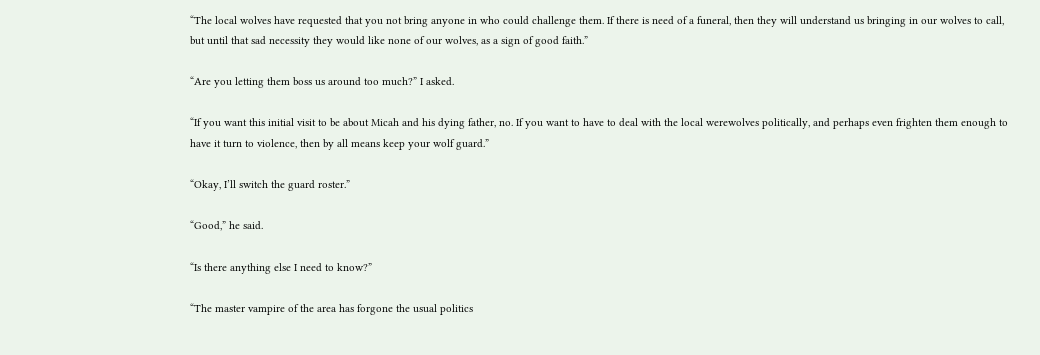“The local wolves have requested that you not bring anyone in who could challenge them. If there is need of a funeral, then they will understand us bringing in our wolves to call, but until that sad necessity they would like none of our wolves, as a sign of good faith.”

“Are you letting them boss us around too much?” I asked.

“If you want this initial visit to be about Micah and his dying father, no. If you want to have to deal with the local werewolves politically, and perhaps even frighten them enough to have it turn to violence, then by all means keep your wolf guard.”

“Okay, I’ll switch the guard roster.”

“Good,” he said.

“Is there anything else I need to know?”

“The master vampire of the area has forgone the usual politics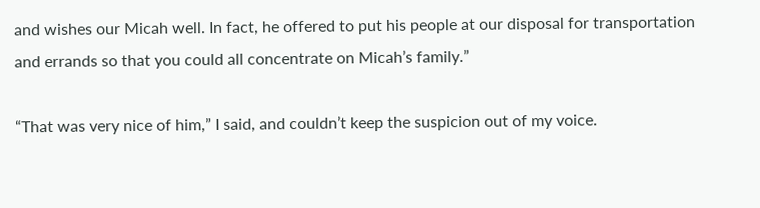and wishes our Micah well. In fact, he offered to put his people at our disposal for transportation and errands so that you could all concentrate on Micah’s family.”

“That was very nice of him,” I said, and couldn’t keep the suspicion out of my voice.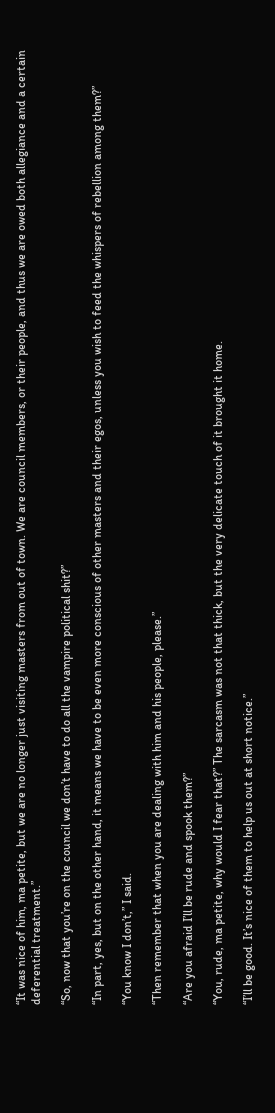“It was nice of him, ma petite, but we are no longer just visiting masters from out of town. We are council members, or their people, and thus we are owed both allegiance and a certain deferential treatment.”

“So, now that you’re on the council we don’t have to do all the vampire political shit?”

“In part, yes, but on the other hand, it means we have to be even more conscious of other masters and their egos, unless you wish to feed the whispers of rebellion among them?”

“You know I don’t,” I said.

“Then remember that when you are dealing with him and his people, please.”

“Are you afraid I’ll be rude and spook them?”

“You, rude, ma petite, why would I fear that?” The sarcasm was not that thick, but the very delicate touch of it brought it home.

“I’ll be good. It’s nice of them to help us out at short notice.”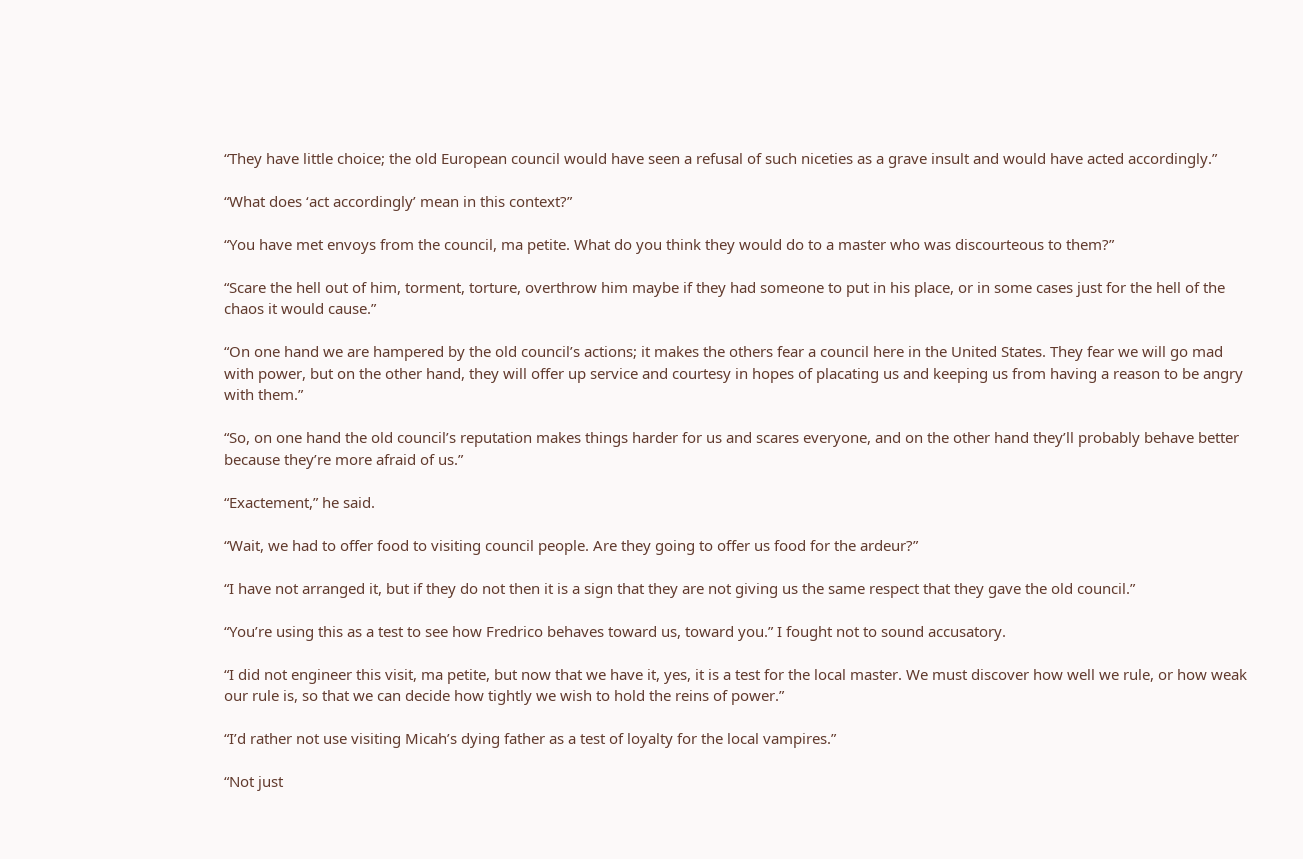“They have little choice; the old European council would have seen a refusal of such niceties as a grave insult and would have acted accordingly.”

“What does ‘act accordingly’ mean in this context?”

“You have met envoys from the council, ma petite. What do you think they would do to a master who was discourteous to them?”

“Scare the hell out of him, torment, torture, overthrow him maybe if they had someone to put in his place, or in some cases just for the hell of the chaos it would cause.”

“On one hand we are hampered by the old council’s actions; it makes the others fear a council here in the United States. They fear we will go mad with power, but on the other hand, they will offer up service and courtesy in hopes of placating us and keeping us from having a reason to be angry with them.”

“So, on one hand the old council’s reputation makes things harder for us and scares everyone, and on the other hand they’ll probably behave better because they’re more afraid of us.”

“Exactement,” he said.

“Wait, we had to offer food to visiting council people. Are they going to offer us food for the ardeur?”

“I have not arranged it, but if they do not then it is a sign that they are not giving us the same respect that they gave the old council.”

“You’re using this as a test to see how Fredrico behaves toward us, toward you.” I fought not to sound accusatory.

“I did not engineer this visit, ma petite, but now that we have it, yes, it is a test for the local master. We must discover how well we rule, or how weak our rule is, so that we can decide how tightly we wish to hold the reins of power.”

“I’d rather not use visiting Micah’s dying father as a test of loyalty for the local vampires.”

“Not just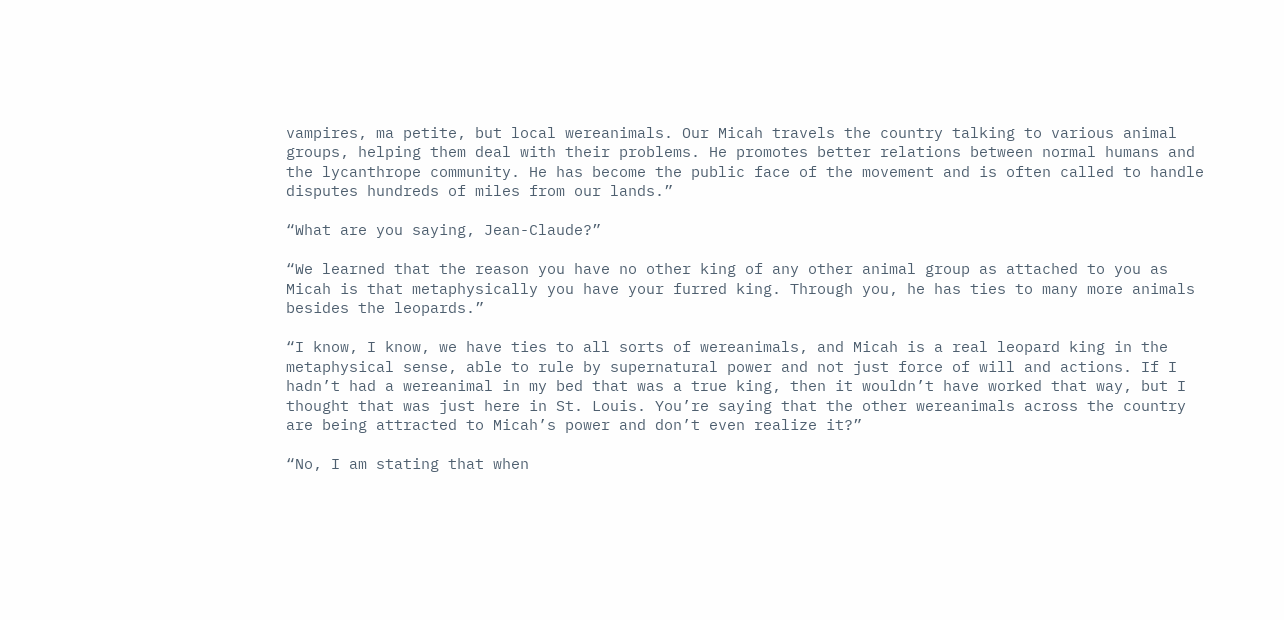vampires, ma petite, but local wereanimals. Our Micah travels the country talking to various animal groups, helping them deal with their problems. He promotes better relations between normal humans and the lycanthrope community. He has become the public face of the movement and is often called to handle disputes hundreds of miles from our lands.”

“What are you saying, Jean-Claude?”

“We learned that the reason you have no other king of any other animal group as attached to you as Micah is that metaphysically you have your furred king. Through you, he has ties to many more animals besides the leopards.”

“I know, I know, we have ties to all sorts of wereanimals, and Micah is a real leopard king in the metaphysical sense, able to rule by supernatural power and not just force of will and actions. If I hadn’t had a wereanimal in my bed that was a true king, then it wouldn’t have worked that way, but I thought that was just here in St. Louis. You’re saying that the other wereanimals across the country are being attracted to Micah’s power and don’t even realize it?”

“No, I am stating that when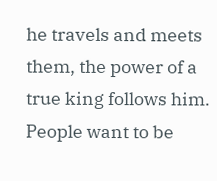he travels and meets them, the power of a true king follows him. People want to be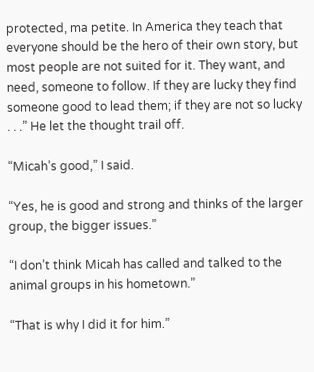protected, ma petite. In America they teach that everyone should be the hero of their own story, but most people are not suited for it. They want, and need, someone to follow. If they are lucky they find someone good to lead them; if they are not so lucky . . .” He let the thought trail off.

“Micah’s good,” I said.

“Yes, he is good and strong and thinks of the larger group, the bigger issues.”

“I don’t think Micah has called and talked to the animal groups in his hometown.”

“That is why I did it for him.”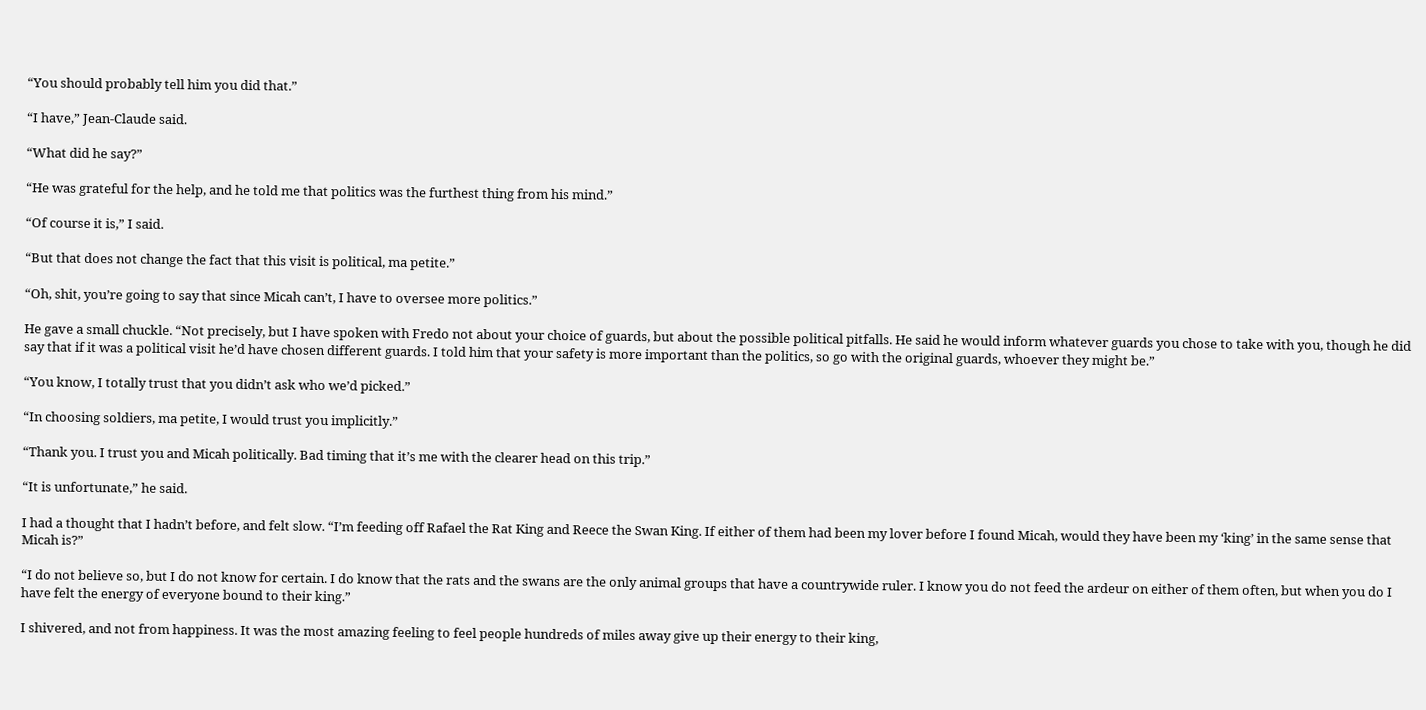“You should probably tell him you did that.”

“I have,” Jean-Claude said.

“What did he say?”

“He was grateful for the help, and he told me that politics was the furthest thing from his mind.”

“Of course it is,” I said.

“But that does not change the fact that this visit is political, ma petite.”

“Oh, shit, you’re going to say that since Micah can’t, I have to oversee more politics.”

He gave a small chuckle. “Not precisely, but I have spoken with Fredo not about your choice of guards, but about the possible political pitfalls. He said he would inform whatever guards you chose to take with you, though he did say that if it was a political visit he’d have chosen different guards. I told him that your safety is more important than the politics, so go with the original guards, whoever they might be.”

“You know, I totally trust that you didn’t ask who we’d picked.”

“In choosing soldiers, ma petite, I would trust you implicitly.”

“Thank you. I trust you and Micah politically. Bad timing that it’s me with the clearer head on this trip.”

“It is unfortunate,” he said.

I had a thought that I hadn’t before, and felt slow. “I’m feeding off Rafael the Rat King and Reece the Swan King. If either of them had been my lover before I found Micah, would they have been my ‘king’ in the same sense that Micah is?”

“I do not believe so, but I do not know for certain. I do know that the rats and the swans are the only animal groups that have a countrywide ruler. I know you do not feed the ardeur on either of them often, but when you do I have felt the energy of everyone bound to their king.”

I shivered, and not from happiness. It was the most amazing feeling to feel people hundreds of miles away give up their energy to their king,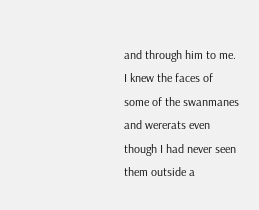and through him to me. I knew the faces of some of the swanmanes and wererats even though I had never seen them outside a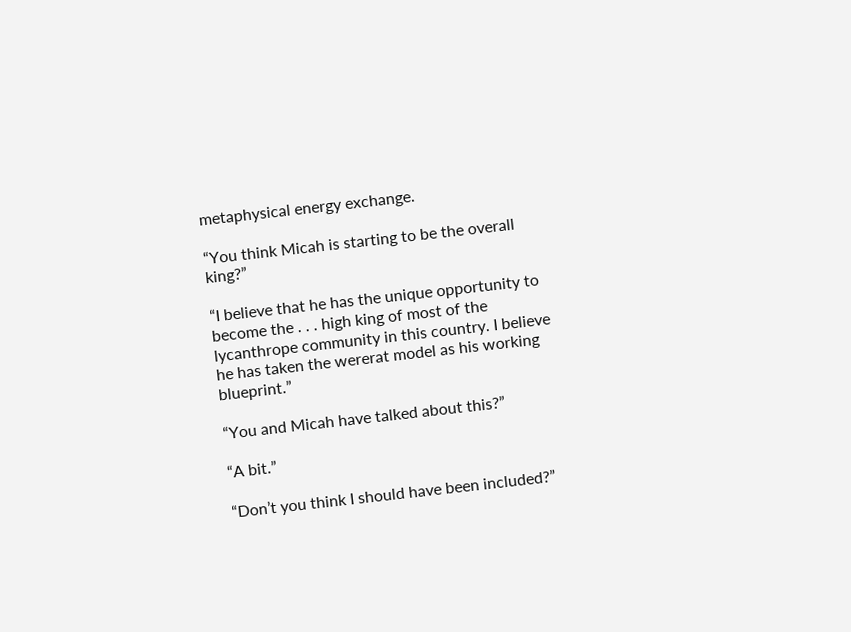metaphysical energy exchange.

“You think Micah is starting to be the overall king?”

“I believe that he has the unique opportunity to become the . . . high king of most of the lycanthrope community in this country. I believe he has taken the wererat model as his working blueprint.”

“You and Micah have talked about this?”

“A bit.”

“Don’t you think I should have been included?”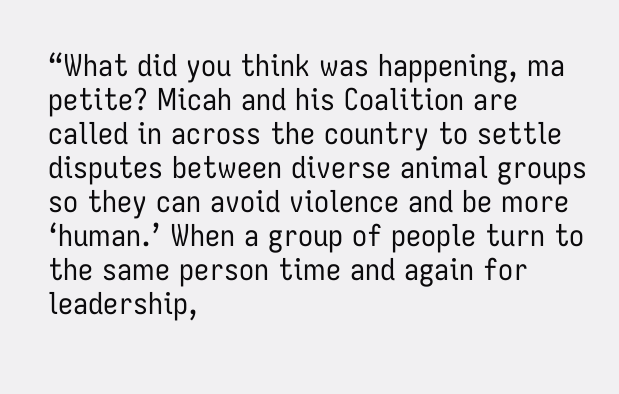“What did you think was happening, ma petite? Micah and his Coalition are called in across the country to settle disputes between diverse animal groups so they can avoid violence and be more ‘human.’ When a group of people turn to the same person time and again for leadership,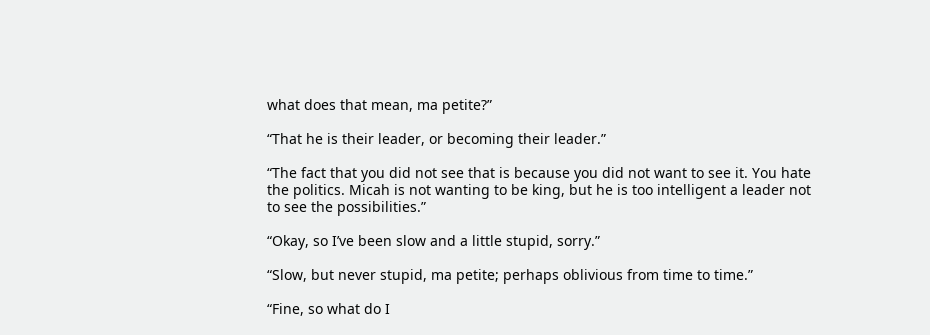what does that mean, ma petite?”

“That he is their leader, or becoming their leader.”

“The fact that you did not see that is because you did not want to see it. You hate the politics. Micah is not wanting to be king, but he is too intelligent a leader not to see the possibilities.”

“Okay, so I’ve been slow and a little stupid, sorry.”

“Slow, but never stupid, ma petite; perhaps oblivious from time to time.”

“Fine, so what do I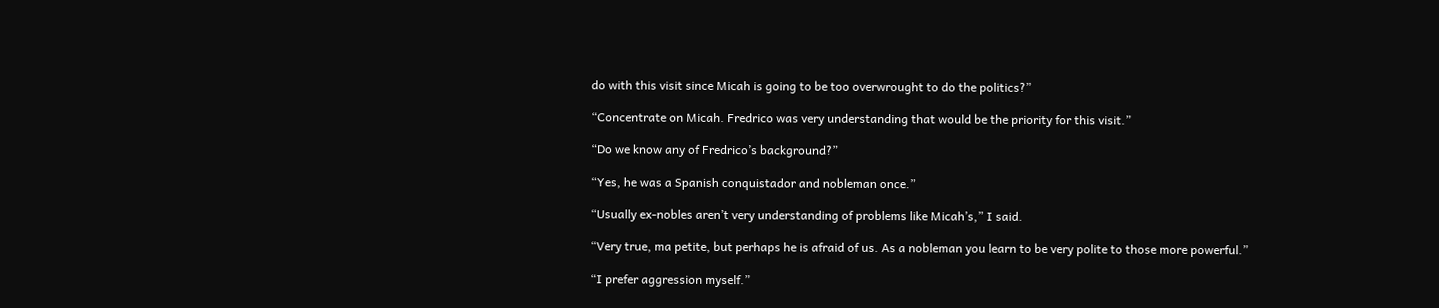do with this visit since Micah is going to be too overwrought to do the politics?”

“Concentrate on Micah. Fredrico was very understanding that would be the priority for this visit.”

“Do we know any of Fredrico’s background?”

“Yes, he was a Spanish conquistador and nobleman once.”

“Usually ex-nobles aren’t very understanding of problems like Micah’s,” I said.

“Very true, ma petite, but perhaps he is afraid of us. As a nobleman you learn to be very polite to those more powerful.”

“I prefer aggression myself.”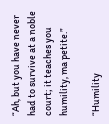“Ah, but you have never had to survive at a noble court; it teaches you humility, ma petite.”

“Humility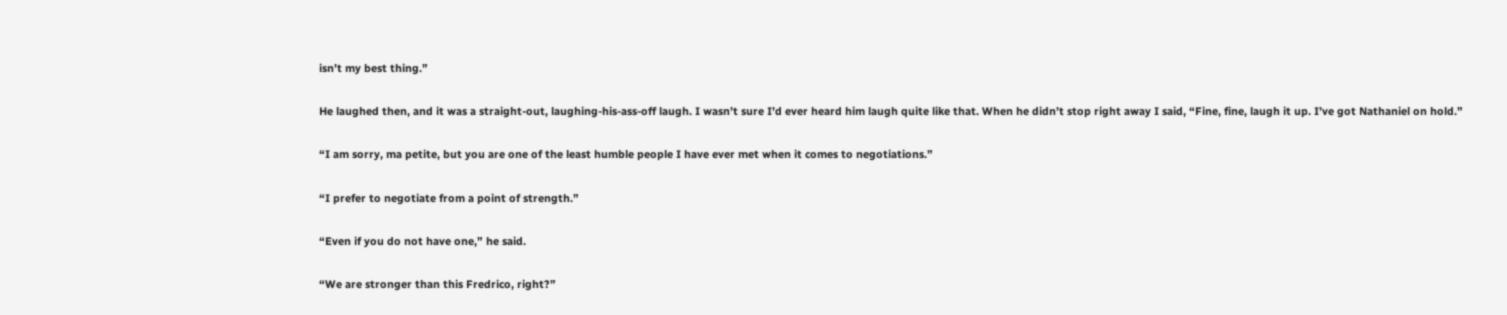isn’t my best thing.”

He laughed then, and it was a straight-out, laughing-his-ass-off laugh. I wasn’t sure I’d ever heard him laugh quite like that. When he didn’t stop right away I said, “Fine, fine, laugh it up. I’ve got Nathaniel on hold.”

“I am sorry, ma petite, but you are one of the least humble people I have ever met when it comes to negotiations.”

“I prefer to negotiate from a point of strength.”

“Even if you do not have one,” he said.

“We are stronger than this Fredrico, right?”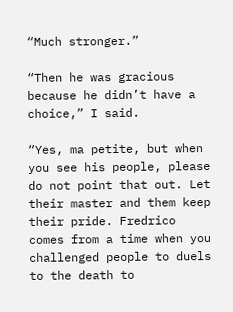“Much stronger.”

“Then he was gracious because he didn’t have a choice,” I said.

“Yes, ma petite, but when you see his people, please do not point that out. Let their master and them keep their pride. Fredrico comes from a time when you challenged people to duels to the death to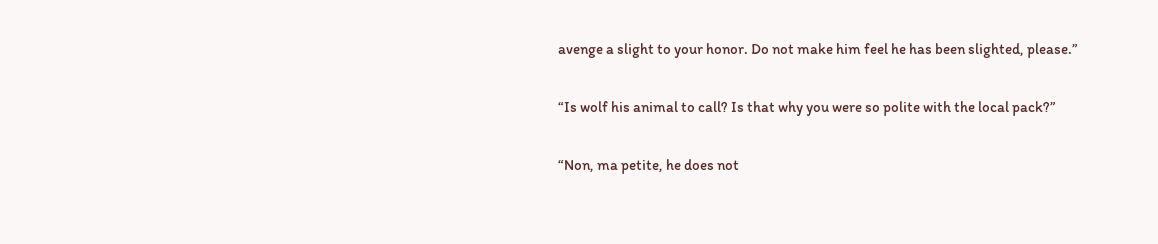avenge a slight to your honor. Do not make him feel he has been slighted, please.”

“Is wolf his animal to call? Is that why you were so polite with the local pack?”

“Non, ma petite, he does not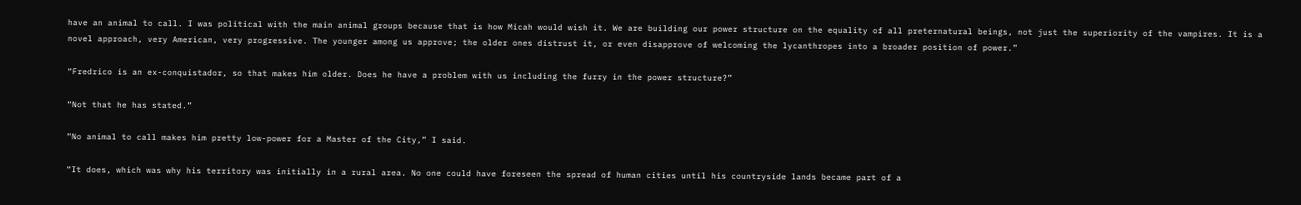have an animal to call. I was political with the main animal groups because that is how Micah would wish it. We are building our power structure on the equality of all preternatural beings, not just the superiority of the vampires. It is a novel approach, very American, very progressive. The younger among us approve; the older ones distrust it, or even disapprove of welcoming the lycanthropes into a broader position of power.”

“Fredrico is an ex-conquistador, so that makes him older. Does he have a problem with us including the furry in the power structure?”

“Not that he has stated.”

“No animal to call makes him pretty low-power for a Master of the City,” I said.

“It does, which was why his territory was initially in a rural area. No one could have foreseen the spread of human cities until his countryside lands became part of a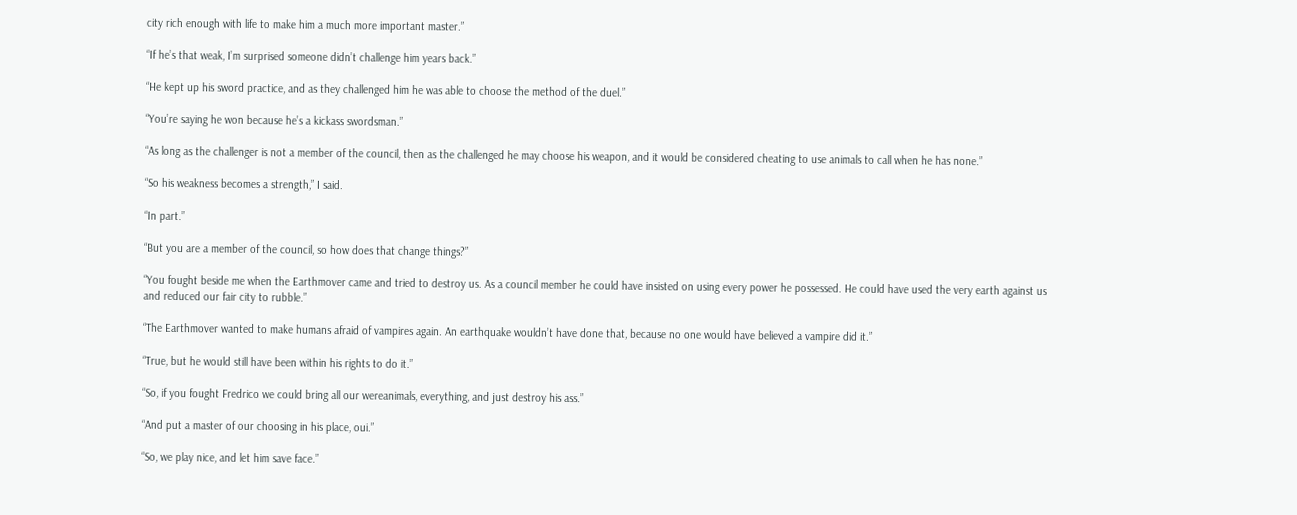city rich enough with life to make him a much more important master.”

“If he’s that weak, I’m surprised someone didn’t challenge him years back.”

“He kept up his sword practice, and as they challenged him he was able to choose the method of the duel.”

“You’re saying he won because he’s a kickass swordsman.”

“As long as the challenger is not a member of the council, then as the challenged he may choose his weapon, and it would be considered cheating to use animals to call when he has none.”

“So his weakness becomes a strength,” I said.

“In part.”

“But you are a member of the council, so how does that change things?”

“You fought beside me when the Earthmover came and tried to destroy us. As a council member he could have insisted on using every power he possessed. He could have used the very earth against us and reduced our fair city to rubble.”

“The Earthmover wanted to make humans afraid of vampires again. An earthquake wouldn’t have done that, because no one would have believed a vampire did it.”

“True, but he would still have been within his rights to do it.”

“So, if you fought Fredrico we could bring all our wereanimals, everything, and just destroy his ass.”

“And put a master of our choosing in his place, oui.”

“So, we play nice, and let him save face.”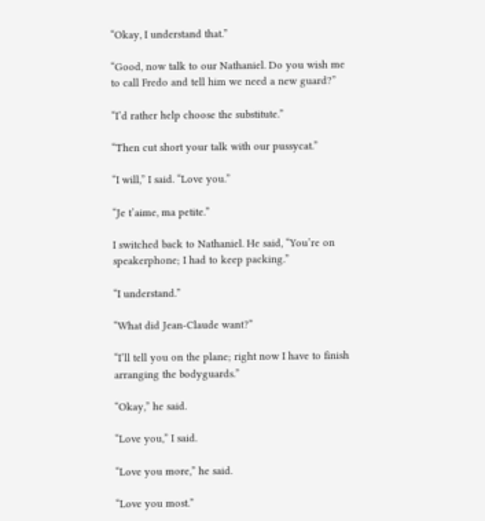“Okay, I understand that.”

“Good, now talk to our Nathaniel. Do you wish me to call Fredo and tell him we need a new guard?”

“I’d rather help choose the substitute.”

“Then cut short your talk with our pussycat.”

“I will,” I said. “Love you.”

“Je t’aime, ma petite.”

I switched back to Nathaniel. He said, “You’re on speakerphone; I had to keep packing.”

“I understand.”

“What did Jean-Claude want?”

“I’ll tell you on the plane; right now I have to finish arranging the bodyguards.”

“Okay,” he said.

“Love you,” I said.

“Love you more,” he said.

“Love you most.”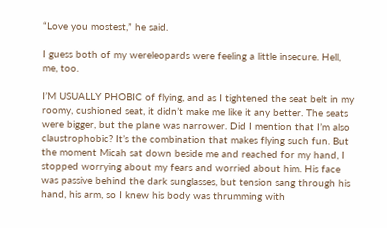“Love you mostest,” he said.

I guess both of my wereleopards were feeling a little insecure. Hell, me, too.

I’M USUALLY PHOBIC of flying, and as I tightened the seat belt in my roomy, cushioned seat, it didn’t make me like it any better. The seats were bigger, but the plane was narrower. Did I mention that I’m also claustrophobic? It’s the combination that makes flying such fun. But the moment Micah sat down beside me and reached for my hand, I stopped worrying about my fears and worried about him. His face was passive behind the dark sunglasses, but tension sang through his hand, his arm, so I knew his body was thrumming with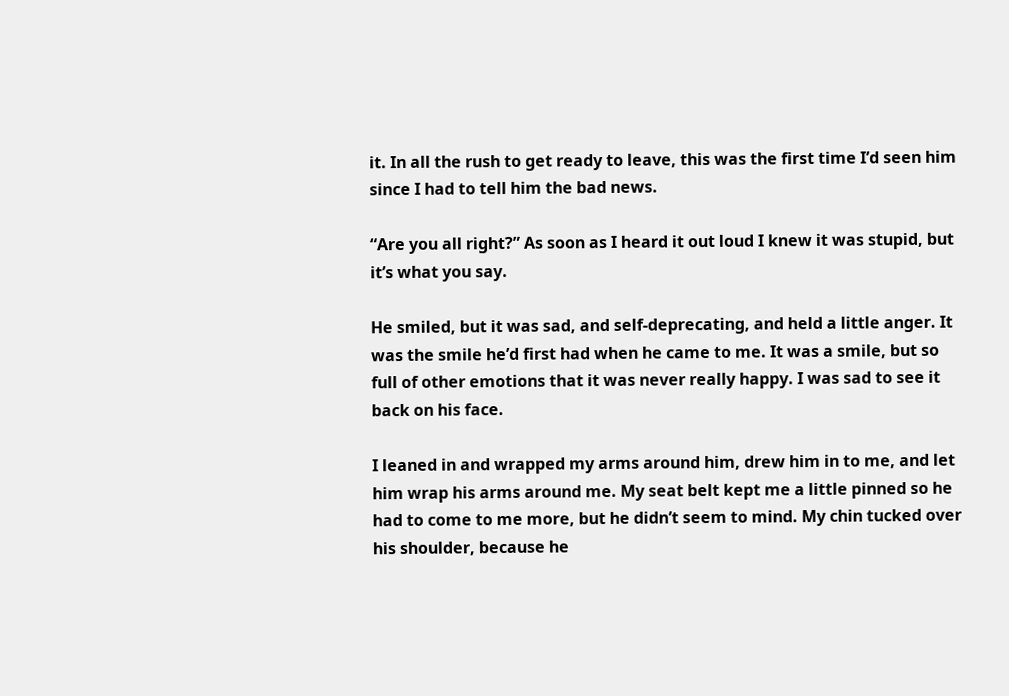it. In all the rush to get ready to leave, this was the first time I’d seen him since I had to tell him the bad news.

“Are you all right?” As soon as I heard it out loud I knew it was stupid, but it’s what you say.

He smiled, but it was sad, and self-deprecating, and held a little anger. It was the smile he’d first had when he came to me. It was a smile, but so full of other emotions that it was never really happy. I was sad to see it back on his face.

I leaned in and wrapped my arms around him, drew him in to me, and let him wrap his arms around me. My seat belt kept me a little pinned so he had to come to me more, but he didn’t seem to mind. My chin tucked over his shoulder, because he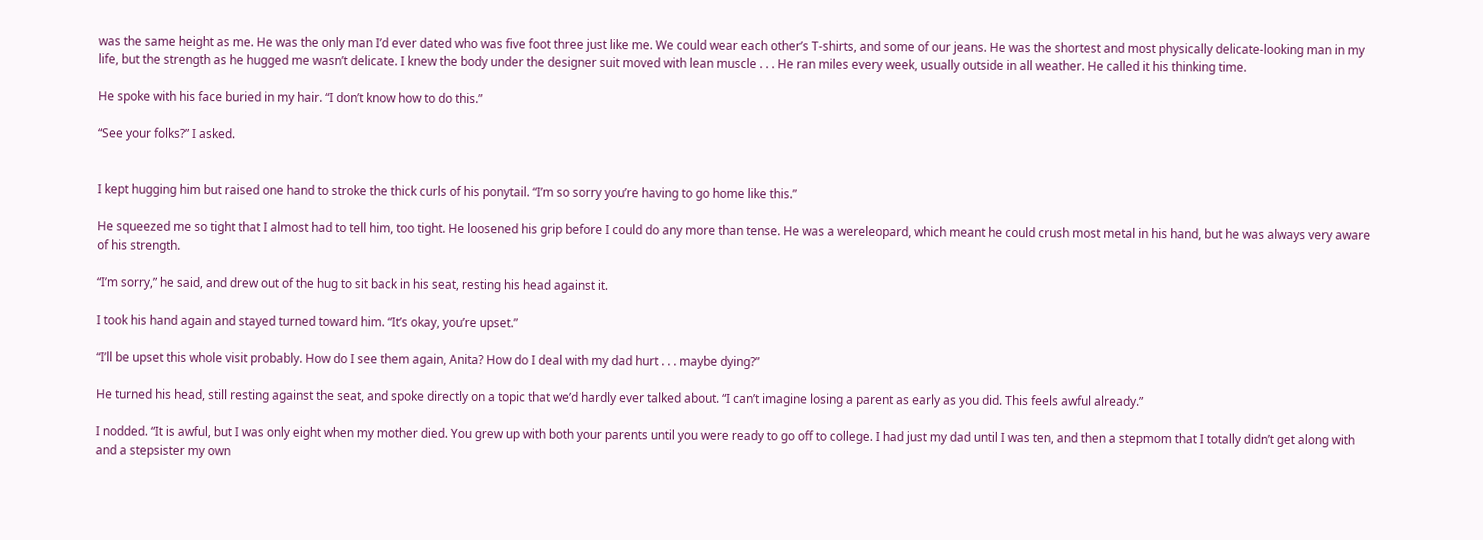was the same height as me. He was the only man I’d ever dated who was five foot three just like me. We could wear each other’s T-shirts, and some of our jeans. He was the shortest and most physically delicate-looking man in my life, but the strength as he hugged me wasn’t delicate. I knew the body under the designer suit moved with lean muscle . . . He ran miles every week, usually outside in all weather. He called it his thinking time.

He spoke with his face buried in my hair. “I don’t know how to do this.”

“See your folks?” I asked.


I kept hugging him but raised one hand to stroke the thick curls of his ponytail. “I’m so sorry you’re having to go home like this.”

He squeezed me so tight that I almost had to tell him, too tight. He loosened his grip before I could do any more than tense. He was a wereleopard, which meant he could crush most metal in his hand, but he was always very aware of his strength.

“I’m sorry,” he said, and drew out of the hug to sit back in his seat, resting his head against it.

I took his hand again and stayed turned toward him. “It’s okay, you’re upset.”

“I’ll be upset this whole visit probably. How do I see them again, Anita? How do I deal with my dad hurt . . . maybe dying?”

He turned his head, still resting against the seat, and spoke directly on a topic that we’d hardly ever talked about. “I can’t imagine losing a parent as early as you did. This feels awful already.”

I nodded. “It is awful, but I was only eight when my mother died. You grew up with both your parents until you were ready to go off to college. I had just my dad until I was ten, and then a stepmom that I totally didn’t get along with and a stepsister my own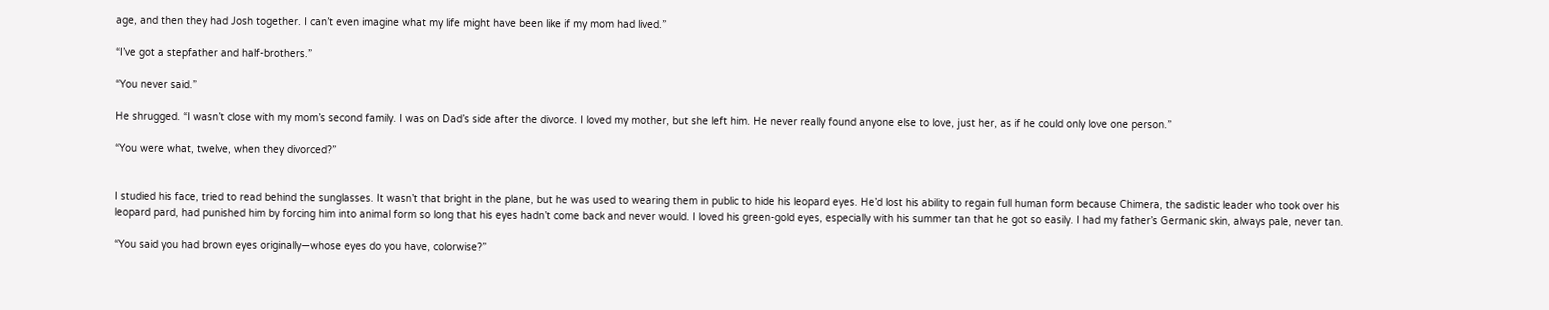age, and then they had Josh together. I can’t even imagine what my life might have been like if my mom had lived.”

“I’ve got a stepfather and half-brothers.”

“You never said.”

He shrugged. “I wasn’t close with my mom’s second family. I was on Dad’s side after the divorce. I loved my mother, but she left him. He never really found anyone else to love, just her, as if he could only love one person.”

“You were what, twelve, when they divorced?”


I studied his face, tried to read behind the sunglasses. It wasn’t that bright in the plane, but he was used to wearing them in public to hide his leopard eyes. He’d lost his ability to regain full human form because Chimera, the sadistic leader who took over his leopard pard, had punished him by forcing him into animal form so long that his eyes hadn’t come back and never would. I loved his green-gold eyes, especially with his summer tan that he got so easily. I had my father’s Germanic skin, always pale, never tan.

“You said you had brown eyes originally—whose eyes do you have, colorwise?”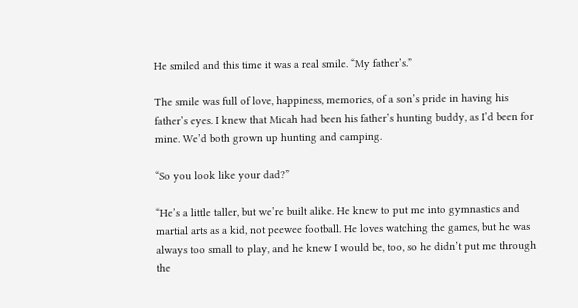He smiled and this time it was a real smile. “My father’s.”

The smile was full of love, happiness, memories, of a son’s pride in having his father’s eyes. I knew that Micah had been his father’s hunting buddy, as I’d been for mine. We’d both grown up hunting and camping.

“So you look like your dad?”

“He’s a little taller, but we’re built alike. He knew to put me into gymnastics and martial arts as a kid, not peewee football. He loves watching the games, but he was always too small to play, and he knew I would be, too, so he didn’t put me through the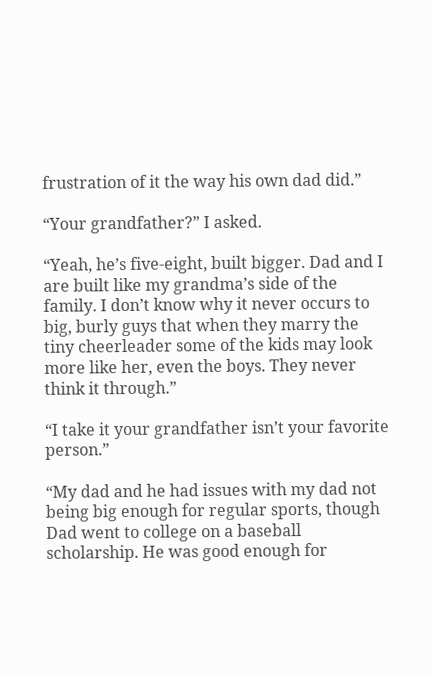frustration of it the way his own dad did.”

“Your grandfather?” I asked.

“Yeah, he’s five-eight, built bigger. Dad and I are built like my grandma’s side of the family. I don’t know why it never occurs to big, burly guys that when they marry the tiny cheerleader some of the kids may look more like her, even the boys. They never think it through.”

“I take it your grandfather isn’t your favorite person.”

“My dad and he had issues with my dad not being big enough for regular sports, though Dad went to college on a baseball scholarship. He was good enough for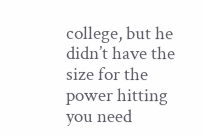college, but he didn’t have the size for the power hitting you need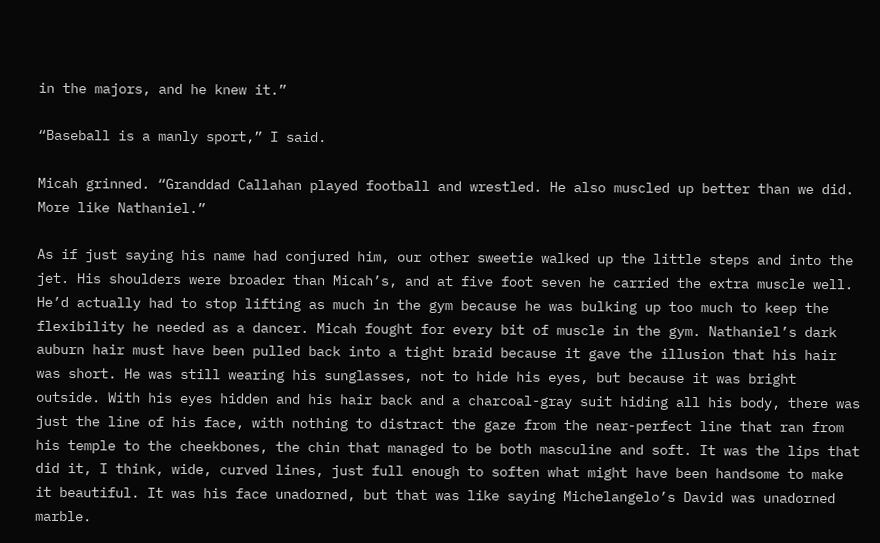in the majors, and he knew it.”

“Baseball is a manly sport,” I said.

Micah grinned. “Granddad Callahan played football and wrestled. He also muscled up better than we did. More like Nathaniel.”

As if just saying his name had conjured him, our other sweetie walked up the little steps and into the jet. His shoulders were broader than Micah’s, and at five foot seven he carried the extra muscle well. He’d actually had to stop lifting as much in the gym because he was bulking up too much to keep the flexibility he needed as a dancer. Micah fought for every bit of muscle in the gym. Nathaniel’s dark auburn hair must have been pulled back into a tight braid because it gave the illusion that his hair was short. He was still wearing his sunglasses, not to hide his eyes, but because it was bright outside. With his eyes hidden and his hair back and a charcoal-gray suit hiding all his body, there was just the line of his face, with nothing to distract the gaze from the near-perfect line that ran from his temple to the cheekbones, the chin that managed to be both masculine and soft. It was the lips that did it, I think, wide, curved lines, just full enough to soften what might have been handsome to make it beautiful. It was his face unadorned, but that was like saying Michelangelo’s David was unadorned marble.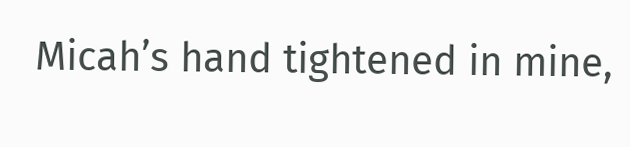Micah’s hand tightened in mine,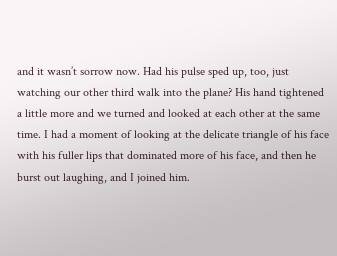and it wasn’t sorrow now. Had his pulse sped up, too, just watching our other third walk into the plane? His hand tightened a little more and we turned and looked at each other at the same time. I had a moment of looking at the delicate triangle of his face with his fuller lips that dominated more of his face, and then he burst out laughing, and I joined him.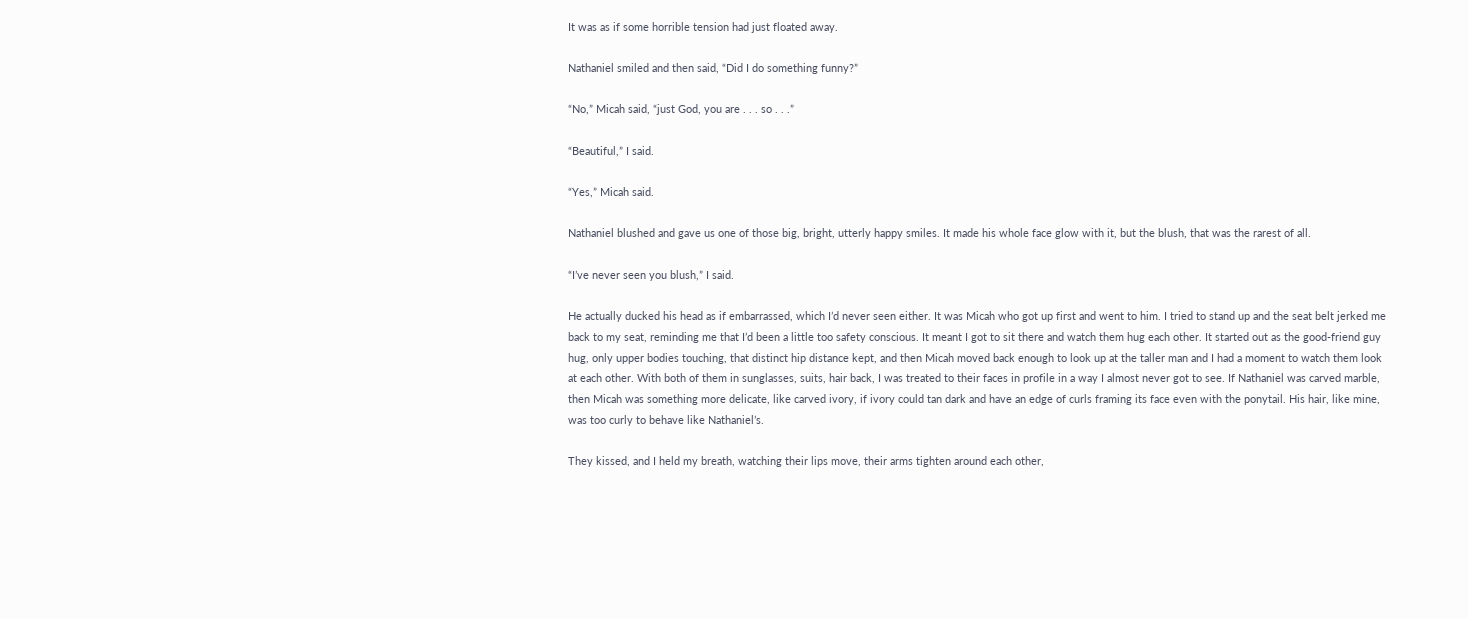It was as if some horrible tension had just floated away.

Nathaniel smiled and then said, “Did I do something funny?”

“No,” Micah said, “just God, you are . . . so . . .”

“Beautiful,” I said.

“Yes,” Micah said.

Nathaniel blushed and gave us one of those big, bright, utterly happy smiles. It made his whole face glow with it, but the blush, that was the rarest of all.

“I’ve never seen you blush,” I said.

He actually ducked his head as if embarrassed, which I’d never seen either. It was Micah who got up first and went to him. I tried to stand up and the seat belt jerked me back to my seat, reminding me that I’d been a little too safety conscious. It meant I got to sit there and watch them hug each other. It started out as the good-friend guy hug, only upper bodies touching, that distinct hip distance kept, and then Micah moved back enough to look up at the taller man and I had a moment to watch them look at each other. With both of them in sunglasses, suits, hair back, I was treated to their faces in profile in a way I almost never got to see. If Nathaniel was carved marble, then Micah was something more delicate, like carved ivory, if ivory could tan dark and have an edge of curls framing its face even with the ponytail. His hair, like mine, was too curly to behave like Nathaniel’s.

They kissed, and I held my breath, watching their lips move, their arms tighten around each other,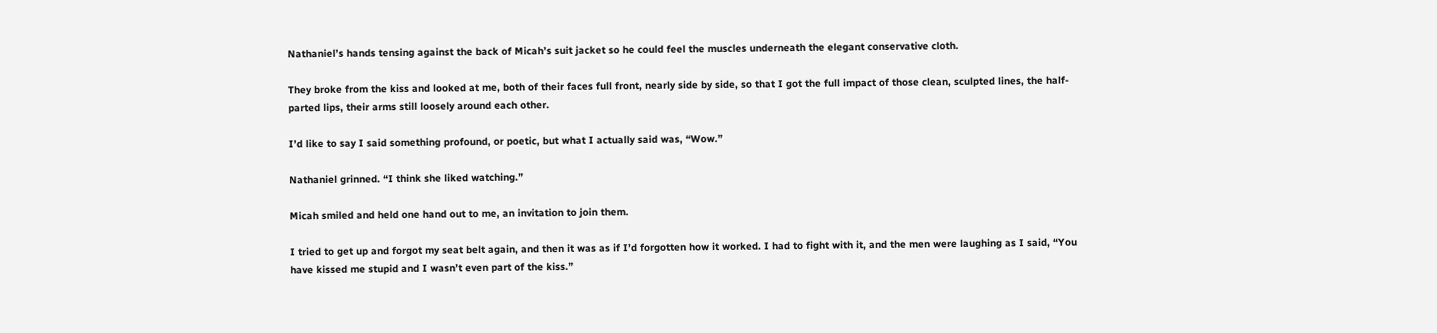Nathaniel’s hands tensing against the back of Micah’s suit jacket so he could feel the muscles underneath the elegant conservative cloth.

They broke from the kiss and looked at me, both of their faces full front, nearly side by side, so that I got the full impact of those clean, sculpted lines, the half-parted lips, their arms still loosely around each other.

I’d like to say I said something profound, or poetic, but what I actually said was, “Wow.”

Nathaniel grinned. “I think she liked watching.”

Micah smiled and held one hand out to me, an invitation to join them.

I tried to get up and forgot my seat belt again, and then it was as if I’d forgotten how it worked. I had to fight with it, and the men were laughing as I said, “You have kissed me stupid and I wasn’t even part of the kiss.”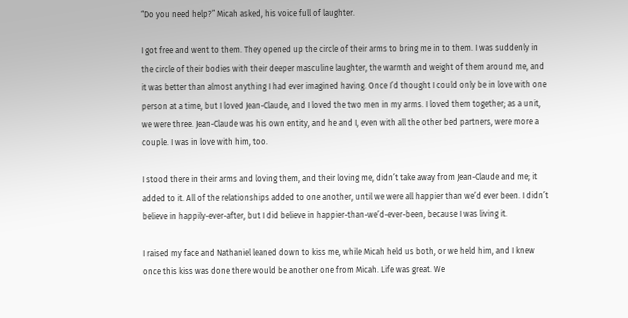“Do you need help?” Micah asked, his voice full of laughter.

I got free and went to them. They opened up the circle of their arms to bring me in to them. I was suddenly in the circle of their bodies with their deeper masculine laughter, the warmth and weight of them around me, and it was better than almost anything I had ever imagined having. Once I’d thought I could only be in love with one person at a time, but I loved Jean-Claude, and I loved the two men in my arms. I loved them together; as a unit, we were three. Jean-Claude was his own entity, and he and I, even with all the other bed partners, were more a couple. I was in love with him, too.

I stood there in their arms and loving them, and their loving me, didn’t take away from Jean-Claude and me; it added to it. All of the relationships added to one another, until we were all happier than we’d ever been. I didn’t believe in happily-ever-after, but I did believe in happier-than-we’d-ever-been, because I was living it.

I raised my face and Nathaniel leaned down to kiss me, while Micah held us both, or we held him, and I knew once this kiss was done there would be another one from Micah. Life was great. We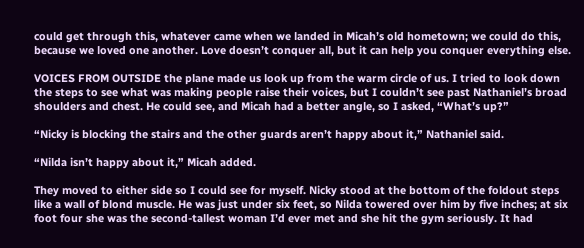could get through this, whatever came when we landed in Micah’s old hometown; we could do this, because we loved one another. Love doesn’t conquer all, but it can help you conquer everything else.

VOICES FROM OUTSIDE the plane made us look up from the warm circle of us. I tried to look down the steps to see what was making people raise their voices, but I couldn’t see past Nathaniel’s broad shoulders and chest. He could see, and Micah had a better angle, so I asked, “What’s up?”

“Nicky is blocking the stairs and the other guards aren’t happy about it,” Nathaniel said.

“Nilda isn’t happy about it,” Micah added.

They moved to either side so I could see for myself. Nicky stood at the bottom of the foldout steps like a wall of blond muscle. He was just under six feet, so Nilda towered over him by five inches; at six foot four she was the second-tallest woman I’d ever met and she hit the gym seriously. It had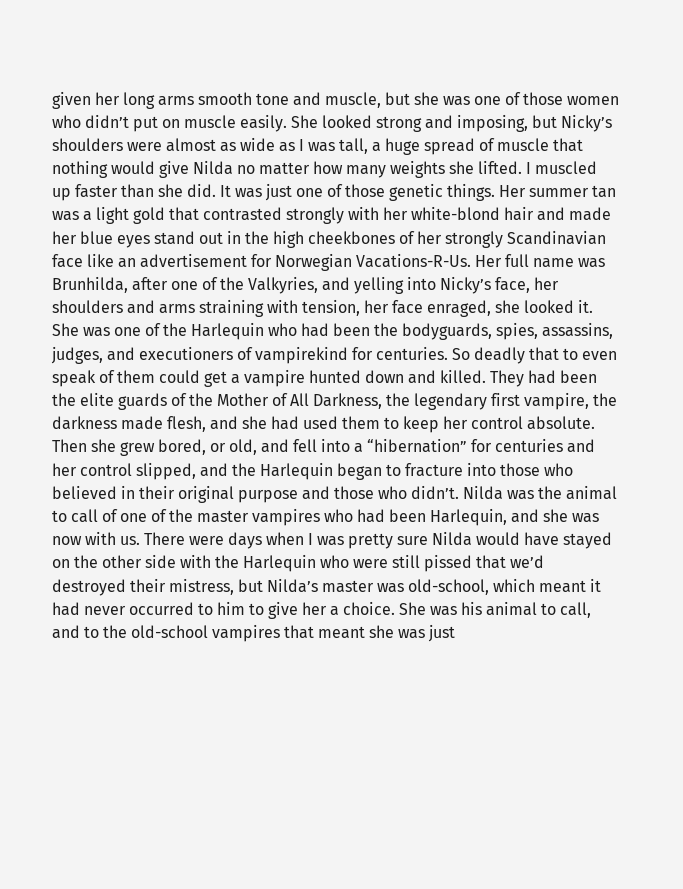given her long arms smooth tone and muscle, but she was one of those women who didn’t put on muscle easily. She looked strong and imposing, but Nicky’s shoulders were almost as wide as I was tall, a huge spread of muscle that nothing would give Nilda no matter how many weights she lifted. I muscled up faster than she did. It was just one of those genetic things. Her summer tan was a light gold that contrasted strongly with her white-blond hair and made her blue eyes stand out in the high cheekbones of her strongly Scandinavian face like an advertisement for Norwegian Vacations-R-Us. Her full name was Brunhilda, after one of the Valkyries, and yelling into Nicky’s face, her shoulders and arms straining with tension, her face enraged, she looked it. She was one of the Harlequin who had been the bodyguards, spies, assassins, judges, and executioners of vampirekind for centuries. So deadly that to even speak of them could get a vampire hunted down and killed. They had been the elite guards of the Mother of All Darkness, the legendary first vampire, the darkness made flesh, and she had used them to keep her control absolute. Then she grew bored, or old, and fell into a “hibernation” for centuries and her control slipped, and the Harlequin began to fracture into those who believed in their original purpose and those who didn’t. Nilda was the animal to call of one of the master vampires who had been Harlequin, and she was now with us. There were days when I was pretty sure Nilda would have stayed on the other side with the Harlequin who were still pissed that we’d destroyed their mistress, but Nilda’s master was old-school, which meant it had never occurred to him to give her a choice. She was his animal to call, and to the old-school vampires that meant she was just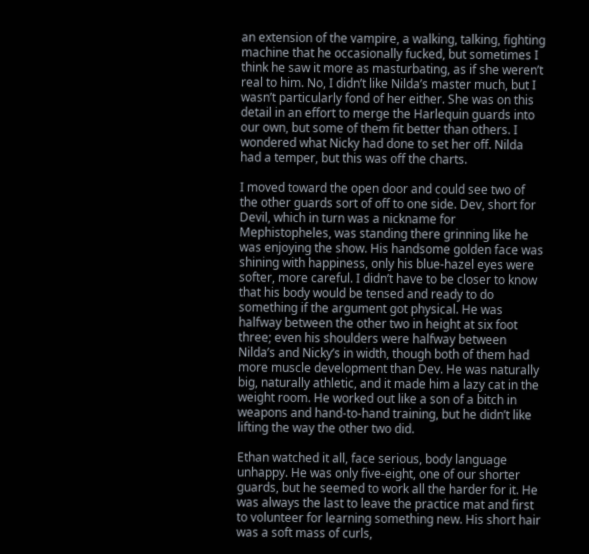an extension of the vampire, a walking, talking, fighting machine that he occasionally fucked, but sometimes I think he saw it more as masturbating, as if she weren’t real to him. No, I didn’t like Nilda’s master much, but I wasn’t particularly fond of her either. She was on this detail in an effort to merge the Harlequin guards into our own, but some of them fit better than others. I wondered what Nicky had done to set her off. Nilda had a temper, but this was off the charts.

I moved toward the open door and could see two of the other guards sort of off to one side. Dev, short for Devil, which in turn was a nickname for Mephistopheles, was standing there grinning like he was enjoying the show. His handsome golden face was shining with happiness, only his blue-hazel eyes were softer, more careful. I didn’t have to be closer to know that his body would be tensed and ready to do something if the argument got physical. He was halfway between the other two in height at six foot three; even his shoulders were halfway between Nilda’s and Nicky’s in width, though both of them had more muscle development than Dev. He was naturally big, naturally athletic, and it made him a lazy cat in the weight room. He worked out like a son of a bitch in weapons and hand-to-hand training, but he didn’t like lifting the way the other two did.

Ethan watched it all, face serious, body language unhappy. He was only five-eight, one of our shorter guards, but he seemed to work all the harder for it. He was always the last to leave the practice mat and first to volunteer for learning something new. His short hair was a soft mass of curls,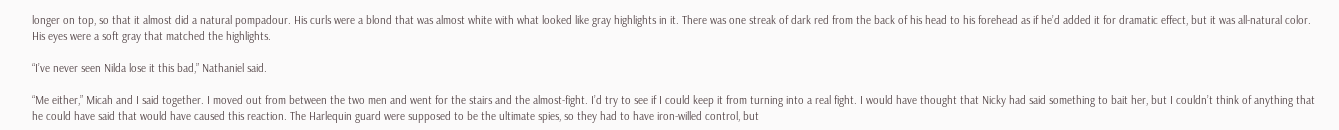longer on top, so that it almost did a natural pompadour. His curls were a blond that was almost white with what looked like gray highlights in it. There was one streak of dark red from the back of his head to his forehead as if he’d added it for dramatic effect, but it was all-natural color. His eyes were a soft gray that matched the highlights.

“I’ve never seen Nilda lose it this bad,” Nathaniel said.

“Me either,” Micah and I said together. I moved out from between the two men and went for the stairs and the almost-fight. I’d try to see if I could keep it from turning into a real fight. I would have thought that Nicky had said something to bait her, but I couldn’t think of anything that he could have said that would have caused this reaction. The Harlequin guard were supposed to be the ultimate spies, so they had to have iron-willed control, but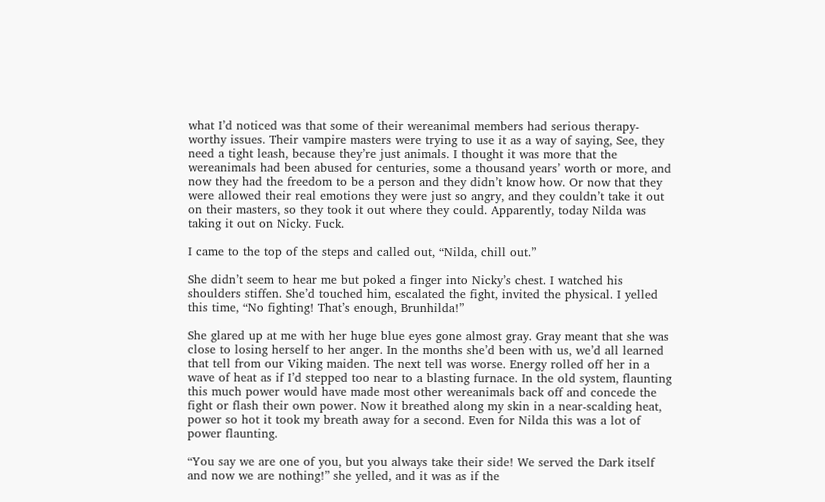what I’d noticed was that some of their wereanimal members had serious therapy-worthy issues. Their vampire masters were trying to use it as a way of saying, See, they need a tight leash, because they’re just animals. I thought it was more that the wereanimals had been abused for centuries, some a thousand years’ worth or more, and now they had the freedom to be a person and they didn’t know how. Or now that they were allowed their real emotions they were just so angry, and they couldn’t take it out on their masters, so they took it out where they could. Apparently, today Nilda was taking it out on Nicky. Fuck.

I came to the top of the steps and called out, “Nilda, chill out.”

She didn’t seem to hear me but poked a finger into Nicky’s chest. I watched his shoulders stiffen. She’d touched him, escalated the fight, invited the physical. I yelled this time, “No fighting! That’s enough, Brunhilda!”

She glared up at me with her huge blue eyes gone almost gray. Gray meant that she was close to losing herself to her anger. In the months she’d been with us, we’d all learned that tell from our Viking maiden. The next tell was worse. Energy rolled off her in a wave of heat as if I’d stepped too near to a blasting furnace. In the old system, flaunting this much power would have made most other wereanimals back off and concede the fight or flash their own power. Now it breathed along my skin in a near-scalding heat, power so hot it took my breath away for a second. Even for Nilda this was a lot of power flaunting.

“You say we are one of you, but you always take their side! We served the Dark itself and now we are nothing!” she yelled, and it was as if the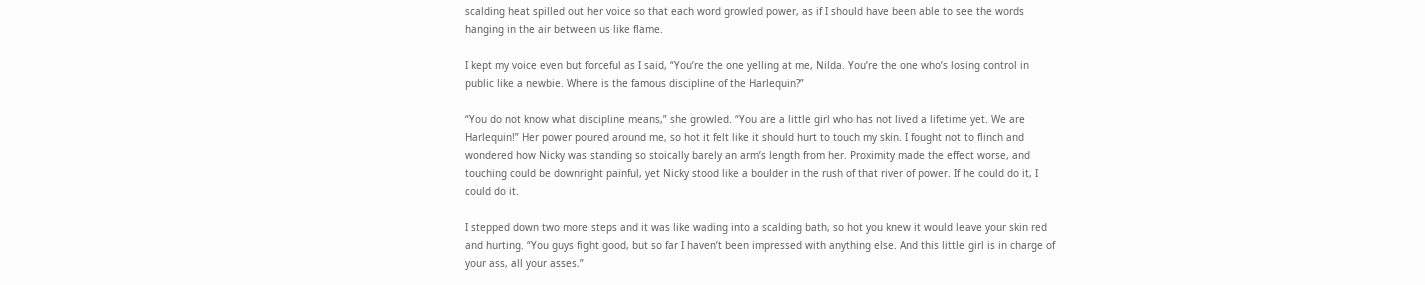scalding heat spilled out her voice so that each word growled power, as if I should have been able to see the words hanging in the air between us like flame.

I kept my voice even but forceful as I said, “You’re the one yelling at me, Nilda. You’re the one who’s losing control in public like a newbie. Where is the famous discipline of the Harlequin?”

“You do not know what discipline means,” she growled. “You are a little girl who has not lived a lifetime yet. We are Harlequin!” Her power poured around me, so hot it felt like it should hurt to touch my skin. I fought not to flinch and wondered how Nicky was standing so stoically barely an arm’s length from her. Proximity made the effect worse, and touching could be downright painful, yet Nicky stood like a boulder in the rush of that river of power. If he could do it, I could do it.

I stepped down two more steps and it was like wading into a scalding bath, so hot you knew it would leave your skin red and hurting. “You guys fight good, but so far I haven’t been impressed with anything else. And this little girl is in charge of your ass, all your asses.”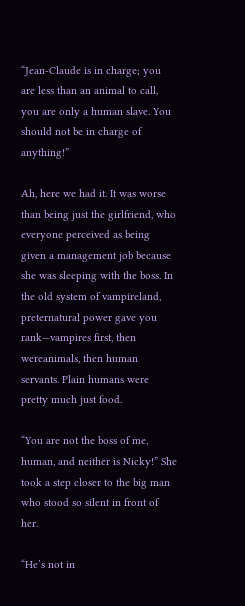“Jean-Claude is in charge; you are less than an animal to call, you are only a human slave. You should not be in charge of anything!”

Ah, here we had it. It was worse than being just the girlfriend, who everyone perceived as being given a management job because she was sleeping with the boss. In the old system of vampireland, preternatural power gave you rank—vampires first, then wereanimals, then human servants. Plain humans were pretty much just food.

“You are not the boss of me, human, and neither is Nicky!” She took a step closer to the big man who stood so silent in front of her.

“He’s not in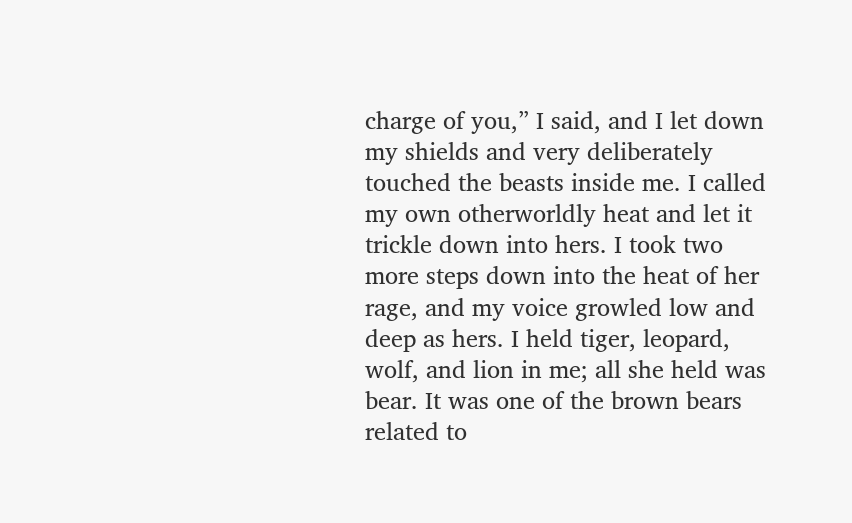charge of you,” I said, and I let down my shields and very deliberately touched the beasts inside me. I called my own otherworldly heat and let it trickle down into hers. I took two more steps down into the heat of her rage, and my voice growled low and deep as hers. I held tiger, leopard, wolf, and lion in me; all she held was bear. It was one of the brown bears related to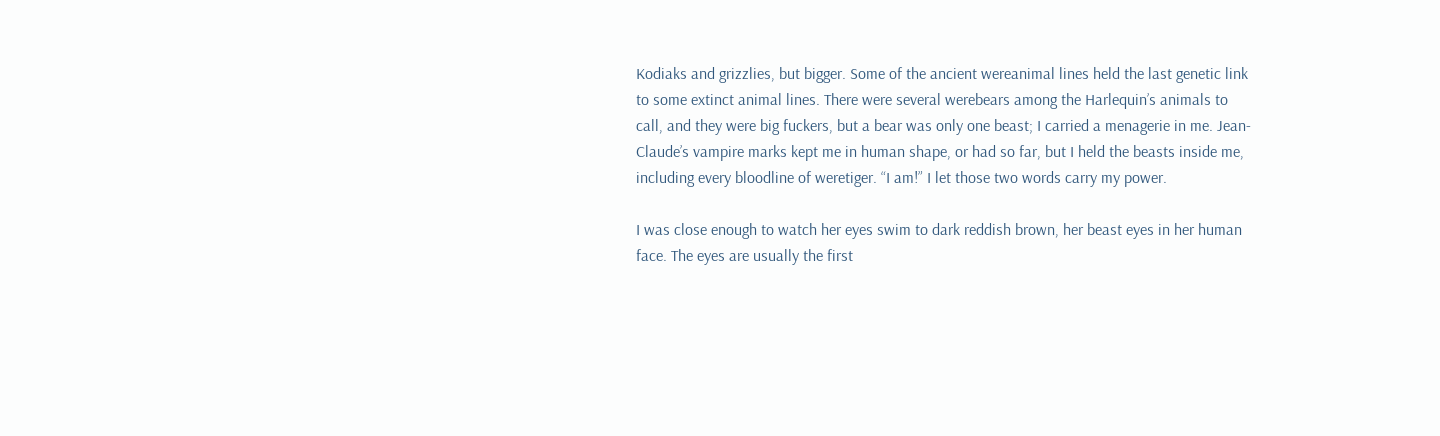Kodiaks and grizzlies, but bigger. Some of the ancient wereanimal lines held the last genetic link to some extinct animal lines. There were several werebears among the Harlequin’s animals to call, and they were big fuckers, but a bear was only one beast; I carried a menagerie in me. Jean-Claude’s vampire marks kept me in human shape, or had so far, but I held the beasts inside me, including every bloodline of weretiger. “I am!” I let those two words carry my power.

I was close enough to watch her eyes swim to dark reddish brown, her beast eyes in her human face. The eyes are usually the first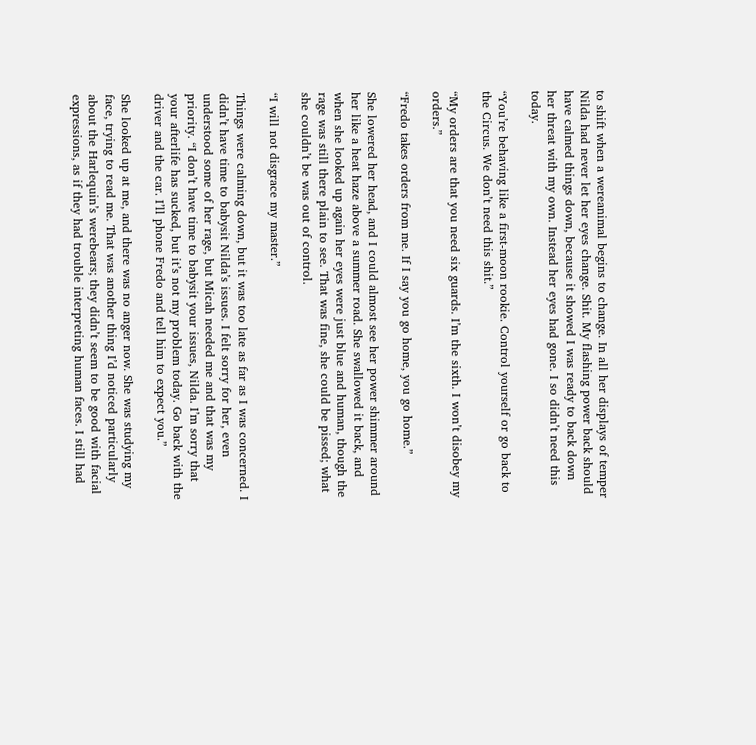to shift when a wereanimal begins to change. In all her displays of temper Nilda had never let her eyes change. Shit. My flashing power back should have calmed things down, because it showed I was ready to back down her threat with my own. Instead her eyes had gone. I so didn’t need this today.

“You’re behaving like a first-moon rookie. Control yourself or go back to the Circus. We don’t need this shit.”

“My orders are that you need six guards. I’m the sixth. I won’t disobey my orders.”

“Fredo takes orders from me. If I say you go home, you go home.”

She lowered her head, and I could almost see her power shimmer around her like a heat haze above a summer road. She swallowed it back, and when she looked up again her eyes were just blue and human, though the rage was still there plain to see. That was fine, she could be pissed; what she couldn’t be was out of control.

“I will not disgrace my master.”

Things were calming down, but it was too late as far as I was concerned. I didn’t have time to babysit Nilda’s issues. I felt sorry for her, even understood some of her rage, but Micah needed me and that was my priority. “I don’t have time to babysit your issues, Nilda. I’m sorry that your afterlife has sucked, but it’s not my problem today. Go back with the driver and the car. I’ll phone Fredo and tell him to expect you.”

She looked up at me, and there was no anger now. She was studying my face, trying to read me. That was another thing I’d noticed particularly about the Harlequin’s werebears; they didn’t seem to be good with facial expressions, as if they had trouble interpreting human faces. I still had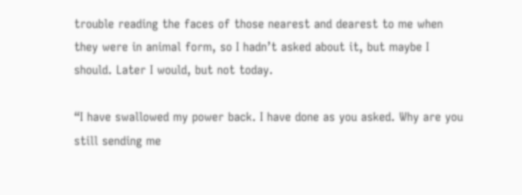trouble reading the faces of those nearest and dearest to me when they were in animal form, so I hadn’t asked about it, but maybe I should. Later I would, but not today.

“I have swallowed my power back. I have done as you asked. Why are you still sending me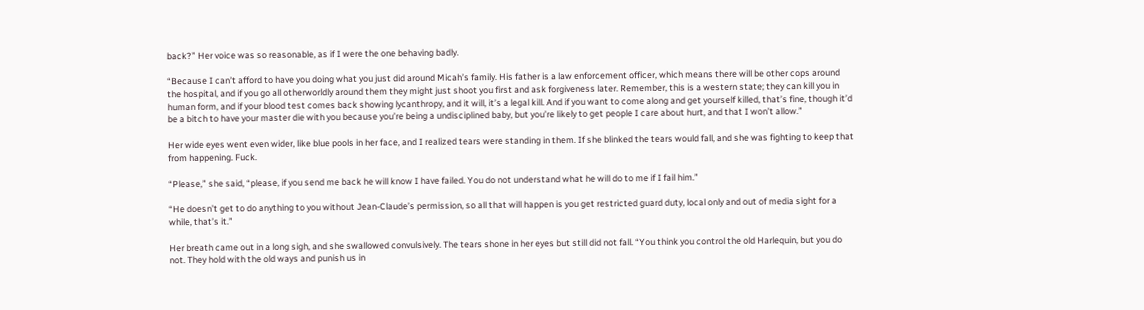back?” Her voice was so reasonable, as if I were the one behaving badly.

“Because I can’t afford to have you doing what you just did around Micah’s family. His father is a law enforcement officer, which means there will be other cops around the hospital, and if you go all otherworldly around them they might just shoot you first and ask forgiveness later. Remember, this is a western state; they can kill you in human form, and if your blood test comes back showing lycanthropy, and it will, it’s a legal kill. And if you want to come along and get yourself killed, that’s fine, though it’d be a bitch to have your master die with you because you’re being a undisciplined baby, but you’re likely to get people I care about hurt, and that I won’t allow.”

Her wide eyes went even wider, like blue pools in her face, and I realized tears were standing in them. If she blinked the tears would fall, and she was fighting to keep that from happening. Fuck.

“Please,” she said, “please, if you send me back he will know I have failed. You do not understand what he will do to me if I fail him.”

“He doesn’t get to do anything to you without Jean-Claude’s permission, so all that will happen is you get restricted guard duty, local only and out of media sight for a while, that’s it.”

Her breath came out in a long sigh, and she swallowed convulsively. The tears shone in her eyes but still did not fall. “You think you control the old Harlequin, but you do not. They hold with the old ways and punish us in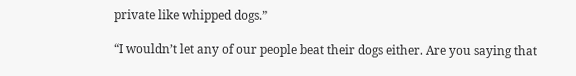private like whipped dogs.”

“I wouldn’t let any of our people beat their dogs either. Are you saying that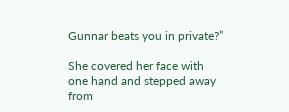Gunnar beats you in private?”

She covered her face with one hand and stepped away from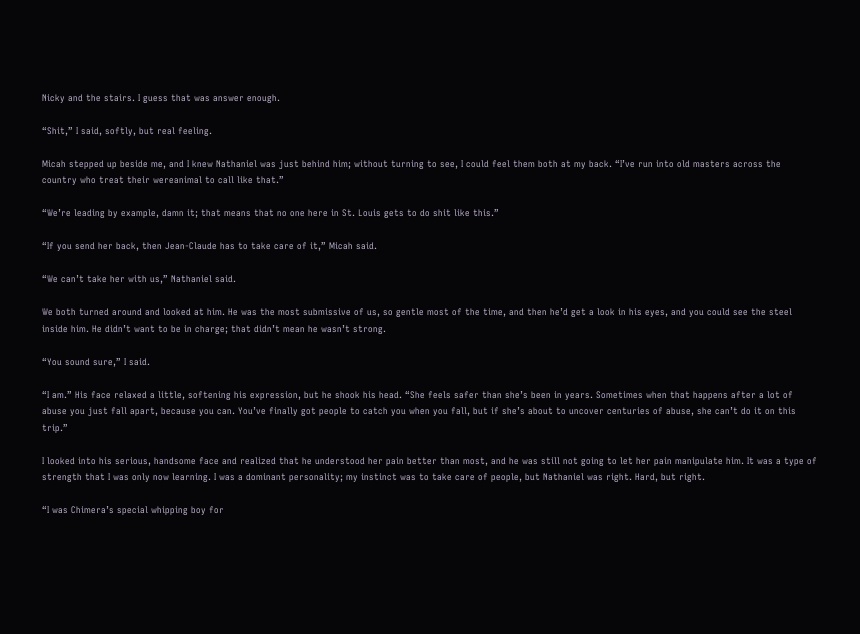Nicky and the stairs. I guess that was answer enough.

“Shit,” I said, softly, but real feeling.

Micah stepped up beside me, and I knew Nathaniel was just behind him; without turning to see, I could feel them both at my back. “I’ve run into old masters across the country who treat their wereanimal to call like that.”

“We’re leading by example, damn it; that means that no one here in St. Louis gets to do shit like this.”

“If you send her back, then Jean-Claude has to take care of it,” Micah said.

“We can’t take her with us,” Nathaniel said.

We both turned around and looked at him. He was the most submissive of us, so gentle most of the time, and then he’d get a look in his eyes, and you could see the steel inside him. He didn’t want to be in charge; that didn’t mean he wasn’t strong.

“You sound sure,” I said.

“I am.” His face relaxed a little, softening his expression, but he shook his head. “She feels safer than she’s been in years. Sometimes when that happens after a lot of abuse you just fall apart, because you can. You’ve finally got people to catch you when you fall, but if she’s about to uncover centuries of abuse, she can’t do it on this trip.”

I looked into his serious, handsome face and realized that he understood her pain better than most, and he was still not going to let her pain manipulate him. It was a type of strength that I was only now learning. I was a dominant personality; my instinct was to take care of people, but Nathaniel was right. Hard, but right.

“I was Chimera’s special whipping boy for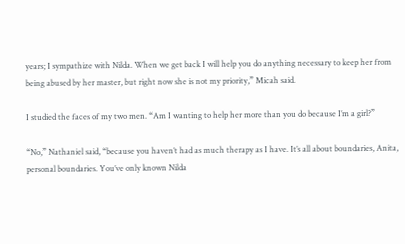years; I sympathize with Nilda. When we get back I will help you do anything necessary to keep her from being abused by her master, but right now she is not my priority,” Micah said.

I studied the faces of my two men. “Am I wanting to help her more than you do because I’m a girl?”

“No,” Nathaniel said, “because you haven’t had as much therapy as I have. It’s all about boundaries, Anita, personal boundaries. You’ve only known Nilda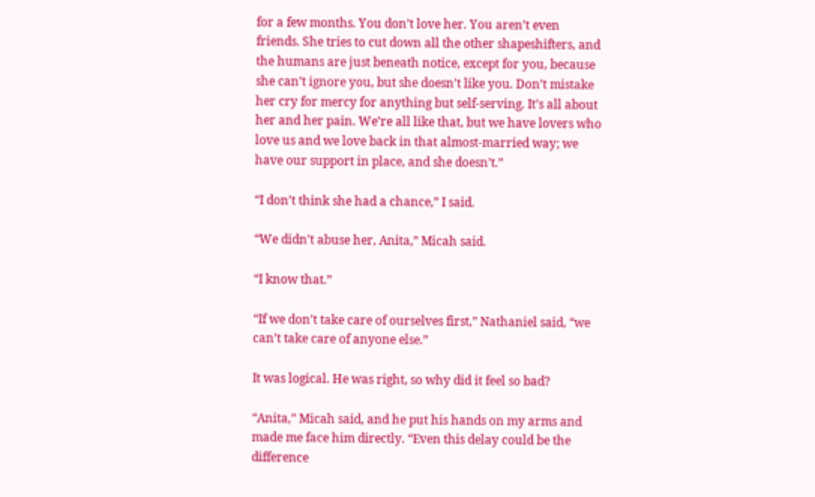for a few months. You don’t love her. You aren’t even friends. She tries to cut down all the other shapeshifters, and the humans are just beneath notice, except for you, because she can’t ignore you, but she doesn’t like you. Don’t mistake her cry for mercy for anything but self-serving. It’s all about her and her pain. We’re all like that, but we have lovers who love us and we love back in that almost-married way; we have our support in place, and she doesn’t.”

“I don’t think she had a chance,” I said.

“We didn’t abuse her, Anita,” Micah said.

“I know that.”

“If we don’t take care of ourselves first,” Nathaniel said, “we can’t take care of anyone else.”

It was logical. He was right, so why did it feel so bad?

“Anita,” Micah said, and he put his hands on my arms and made me face him directly. “Even this delay could be the difference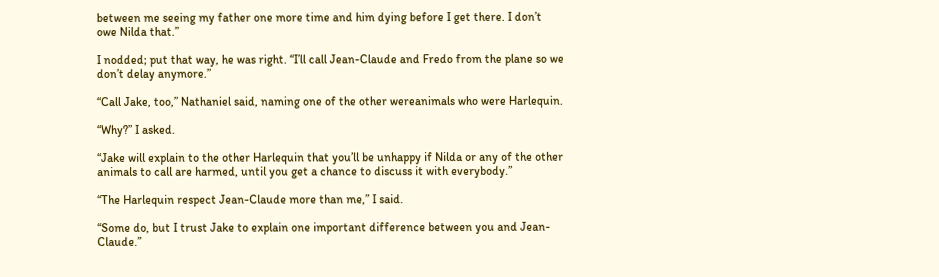between me seeing my father one more time and him dying before I get there. I don’t owe Nilda that.”

I nodded; put that way, he was right. “I’ll call Jean-Claude and Fredo from the plane so we don’t delay anymore.”

“Call Jake, too,” Nathaniel said, naming one of the other wereanimals who were Harlequin.

“Why?” I asked.

“Jake will explain to the other Harlequin that you’ll be unhappy if Nilda or any of the other animals to call are harmed, until you get a chance to discuss it with everybody.”

“The Harlequin respect Jean-Claude more than me,” I said.

“Some do, but I trust Jake to explain one important difference between you and Jean-Claude.”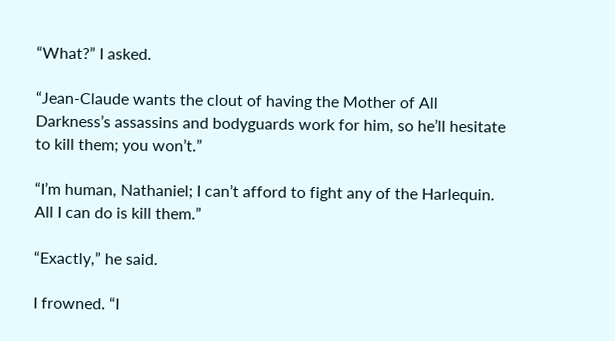“What?” I asked.

“Jean-Claude wants the clout of having the Mother of All Darkness’s assassins and bodyguards work for him, so he’ll hesitate to kill them; you won’t.”

“I’m human, Nathaniel; I can’t afford to fight any of the Harlequin. All I can do is kill them.”

“Exactly,” he said.

I frowned. “I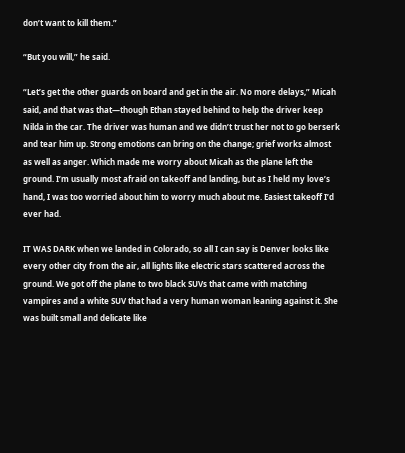don’t want to kill them.”

“But you will,” he said.

“Let’s get the other guards on board and get in the air. No more delays,” Micah said, and that was that—though Ethan stayed behind to help the driver keep Nilda in the car. The driver was human and we didn’t trust her not to go berserk and tear him up. Strong emotions can bring on the change; grief works almost as well as anger. Which made me worry about Micah as the plane left the ground. I’m usually most afraid on takeoff and landing, but as I held my love’s hand, I was too worried about him to worry much about me. Easiest takeoff I’d ever had.

IT WAS DARK when we landed in Colorado, so all I can say is Denver looks like every other city from the air, all lights like electric stars scattered across the ground. We got off the plane to two black SUVs that came with matching vampires and a white SUV that had a very human woman leaning against it. She was built small and delicate like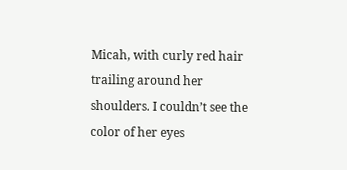Micah, with curly red hair trailing around her shoulders. I couldn’t see the color of her eyes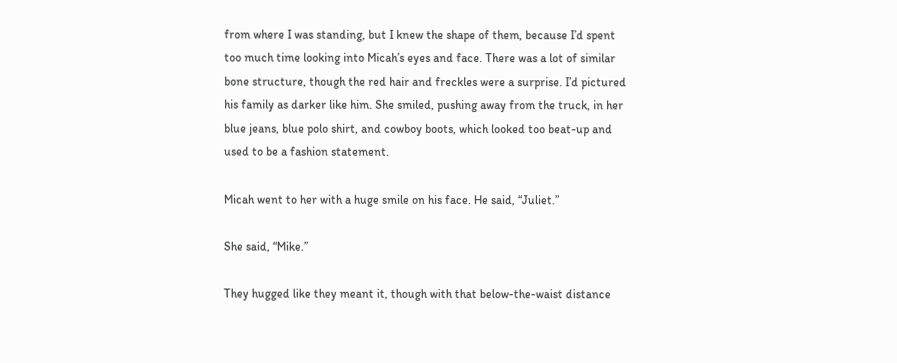from where I was standing, but I knew the shape of them, because I’d spent too much time looking into Micah’s eyes and face. There was a lot of similar bone structure, though the red hair and freckles were a surprise. I’d pictured his family as darker like him. She smiled, pushing away from the truck, in her blue jeans, blue polo shirt, and cowboy boots, which looked too beat-up and used to be a fashion statement.

Micah went to her with a huge smile on his face. He said, “Juliet.”

She said, “Mike.”

They hugged like they meant it, though with that below-the-waist distance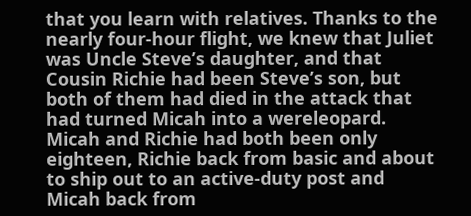that you learn with relatives. Thanks to the nearly four-hour flight, we knew that Juliet was Uncle Steve’s daughter, and that Cousin Richie had been Steve’s son, but both of them had died in the attack that had turned Micah into a wereleopard. Micah and Richie had both been only eighteen, Richie back from basic and about to ship out to an active-duty post and Micah back from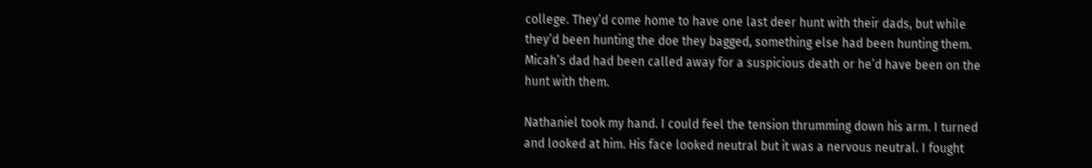college. They’d come home to have one last deer hunt with their dads, but while they’d been hunting the doe they bagged, something else had been hunting them. Micah’s dad had been called away for a suspicious death or he’d have been on the hunt with them.

Nathaniel took my hand. I could feel the tension thrumming down his arm. I turned and looked at him. His face looked neutral but it was a nervous neutral. I fought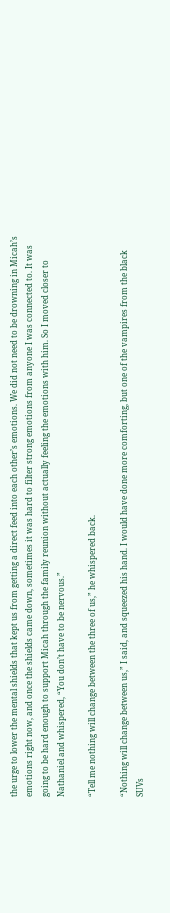the urge to lower the mental shields that kept us from getting a direct feed into each other’s emotions. We did not need to be drowning in Micah’s emotions right now, and once the shields came down, sometimes it was hard to filter strong emotions from anyone I was connected to. It was going to be hard enough to support Micah through the family reunion without actually feeling the emotions with him. So I moved closer to Nathaniel and whispered, “You don’t have to be nervous.”

“Tell me nothing will change between the three of us,” he whispered back.

“Nothing will change between us,” I said, and squeezed his hand. I would have done more comforting, but one of the vampires from the black SUVs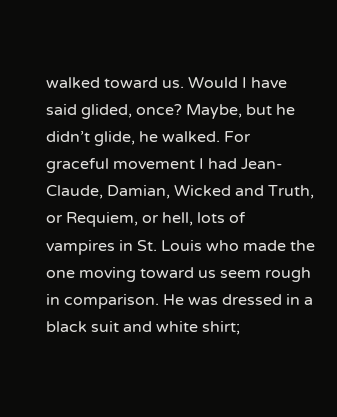walked toward us. Would I have said glided, once? Maybe, but he didn’t glide, he walked. For graceful movement I had Jean-Claude, Damian, Wicked and Truth, or Requiem, or hell, lots of vampires in St. Louis who made the one moving toward us seem rough in comparison. He was dressed in a black suit and white shirt;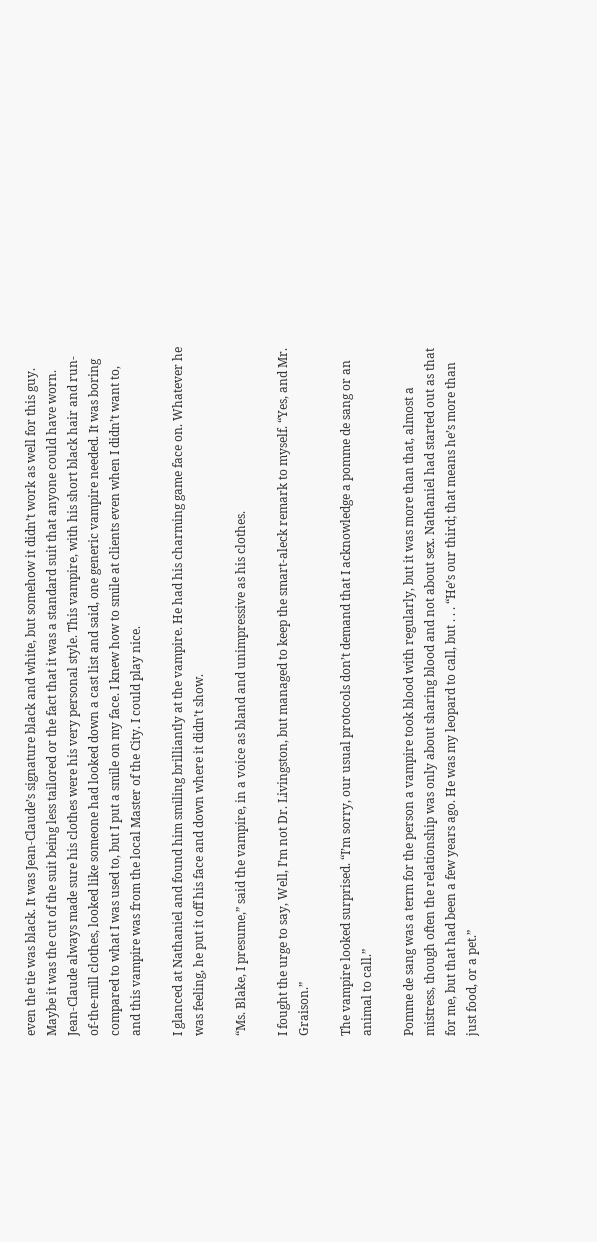even the tie was black. It was Jean-Claude’s signature black and white, but somehow it didn’t work as well for this guy. Maybe it was the cut of the suit being less tailored or the fact that it was a standard suit that anyone could have worn. Jean-Claude always made sure his clothes were his very personal style. This vampire, with his short black hair and run-of-the-mill clothes, looked like someone had looked down a cast list and said, one generic vampire needed. It was boring compared to what I was used to, but I put a smile on my face. I knew how to smile at clients even when I didn’t want to, and this vampire was from the local Master of the City. I could play nice.

I glanced at Nathaniel and found him smiling brilliantly at the vampire. He had his charming game face on. Whatever he was feeling, he put it off his face and down where it didn’t show.

“Ms. Blake, I presume,” said the vampire, in a voice as bland and unimpressive as his clothes.

I fought the urge to say, Well, I’m not Dr. Livingston, but managed to keep the smart-aleck remark to myself. “Yes, and Mr. Graison.”

The vampire looked surprised. “I’m sorry, our usual protocols don’t demand that I acknowledge a pomme de sang or an animal to call.”

Pomme de sang was a term for the person a vampire took blood with regularly, but it was more than that, almost a mistress, though often the relationship was only about sharing blood and not about sex. Nathaniel had started out as that for me, but that had been a few years ago. He was my leopard to call, but . . . “He’s our third; that means he’s more than just food, or a pet.”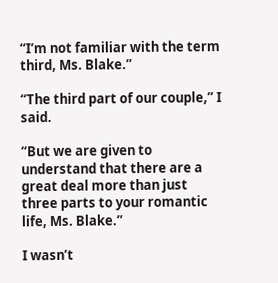“I’m not familiar with the term third, Ms. Blake.”

“The third part of our couple,” I said.

“But we are given to understand that there are a great deal more than just three parts to your romantic life, Ms. Blake.”

I wasn’t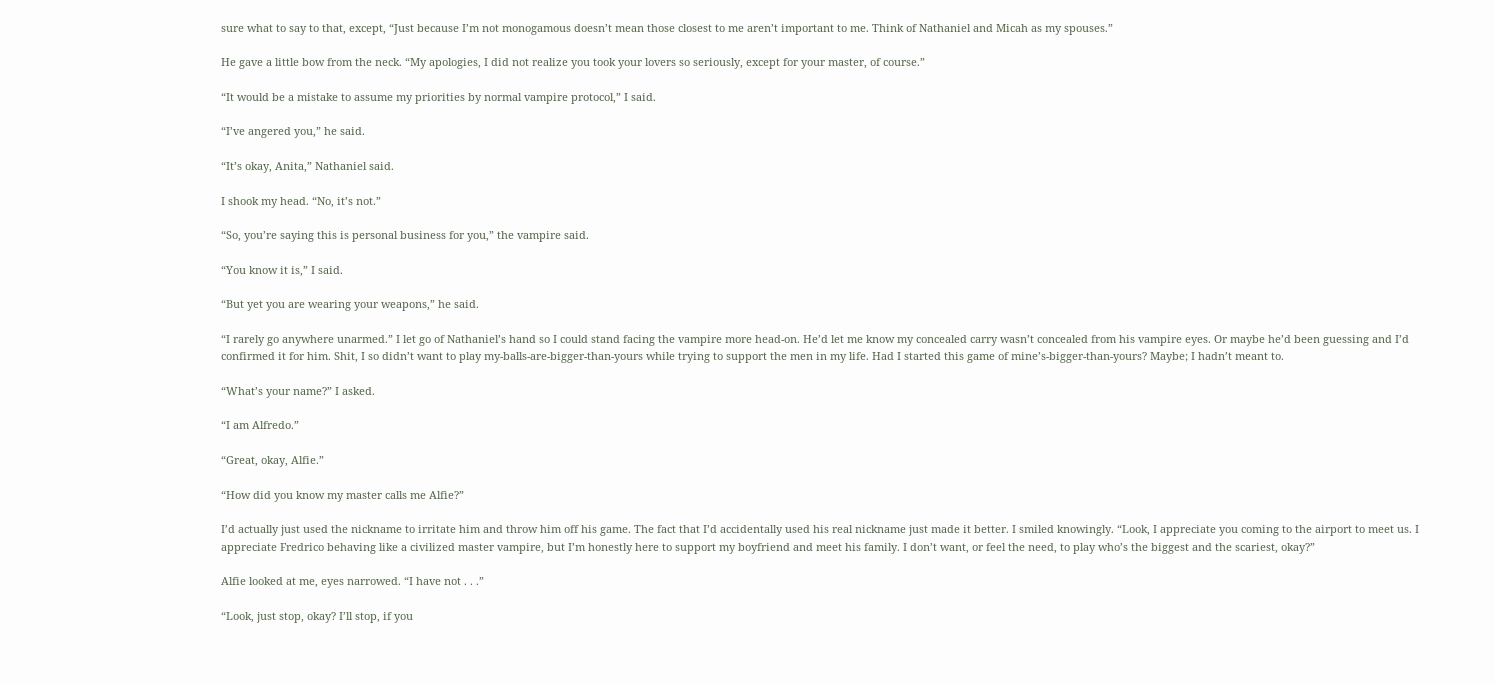sure what to say to that, except, “Just because I’m not monogamous doesn’t mean those closest to me aren’t important to me. Think of Nathaniel and Micah as my spouses.”

He gave a little bow from the neck. “My apologies, I did not realize you took your lovers so seriously, except for your master, of course.”

“It would be a mistake to assume my priorities by normal vampire protocol,” I said.

“I’ve angered you,” he said.

“It’s okay, Anita,” Nathaniel said.

I shook my head. “No, it’s not.”

“So, you’re saying this is personal business for you,” the vampire said.

“You know it is,” I said.

“But yet you are wearing your weapons,” he said.

“I rarely go anywhere unarmed.” I let go of Nathaniel’s hand so I could stand facing the vampire more head-on. He’d let me know my concealed carry wasn’t concealed from his vampire eyes. Or maybe he’d been guessing and I’d confirmed it for him. Shit, I so didn’t want to play my-balls-are-bigger-than-yours while trying to support the men in my life. Had I started this game of mine’s-bigger-than-yours? Maybe; I hadn’t meant to.

“What’s your name?” I asked.

“I am Alfredo.”

“Great, okay, Alfie.”

“How did you know my master calls me Alfie?”

I’d actually just used the nickname to irritate him and throw him off his game. The fact that I’d accidentally used his real nickname just made it better. I smiled knowingly. “Look, I appreciate you coming to the airport to meet us. I appreciate Fredrico behaving like a civilized master vampire, but I’m honestly here to support my boyfriend and meet his family. I don’t want, or feel the need, to play who’s the biggest and the scariest, okay?”

Alfie looked at me, eyes narrowed. “I have not . . .”

“Look, just stop, okay? I’ll stop, if you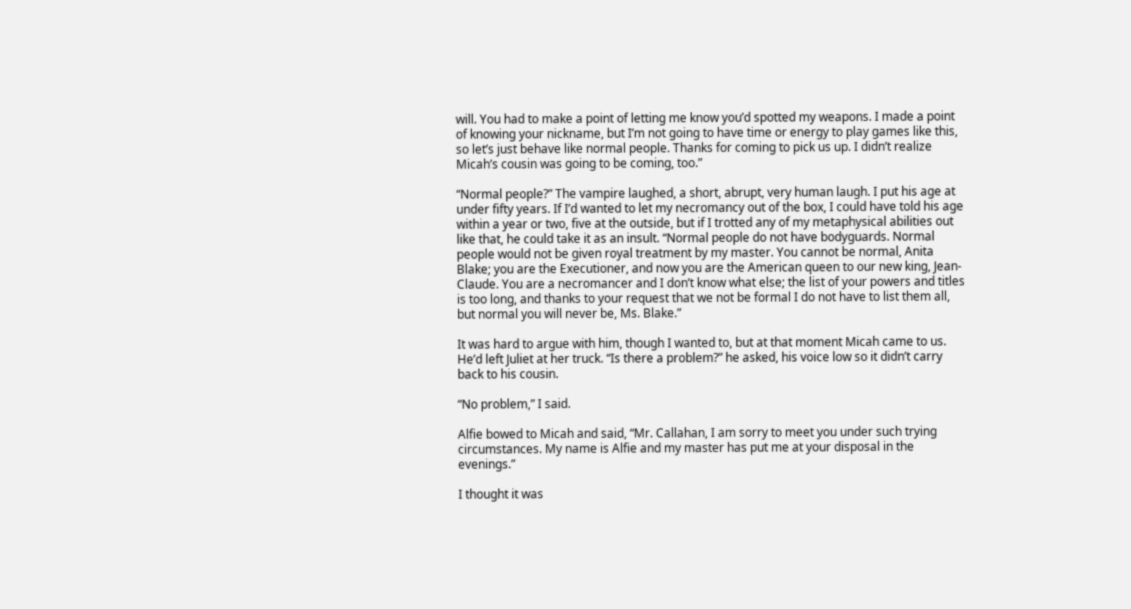will. You had to make a point of letting me know you’d spotted my weapons. I made a point of knowing your nickname, but I’m not going to have time or energy to play games like this, so let’s just behave like normal people. Thanks for coming to pick us up. I didn’t realize Micah’s cousin was going to be coming, too.”

“Normal people?” The vampire laughed, a short, abrupt, very human laugh. I put his age at under fifty years. If I’d wanted to let my necromancy out of the box, I could have told his age within a year or two, five at the outside, but if I trotted any of my metaphysical abilities out like that, he could take it as an insult. “Normal people do not have bodyguards. Normal people would not be given royal treatment by my master. You cannot be normal, Anita Blake; you are the Executioner, and now you are the American queen to our new king, Jean-Claude. You are a necromancer and I don’t know what else; the list of your powers and titles is too long, and thanks to your request that we not be formal I do not have to list them all, but normal you will never be, Ms. Blake.”

It was hard to argue with him, though I wanted to, but at that moment Micah came to us. He’d left Juliet at her truck. “Is there a problem?” he asked, his voice low so it didn’t carry back to his cousin.

“No problem,” I said.

Alfie bowed to Micah and said, “Mr. Callahan, I am sorry to meet you under such trying circumstances. My name is Alfie and my master has put me at your disposal in the evenings.”

I thought it was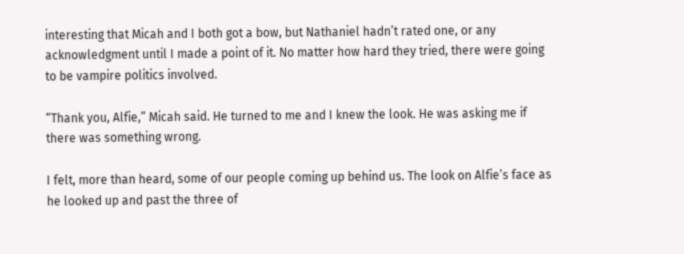interesting that Micah and I both got a bow, but Nathaniel hadn’t rated one, or any acknowledgment until I made a point of it. No matter how hard they tried, there were going to be vampire politics involved.

“Thank you, Alfie,” Micah said. He turned to me and I knew the look. He was asking me if there was something wrong.

I felt, more than heard, some of our people coming up behind us. The look on Alfie’s face as he looked up and past the three of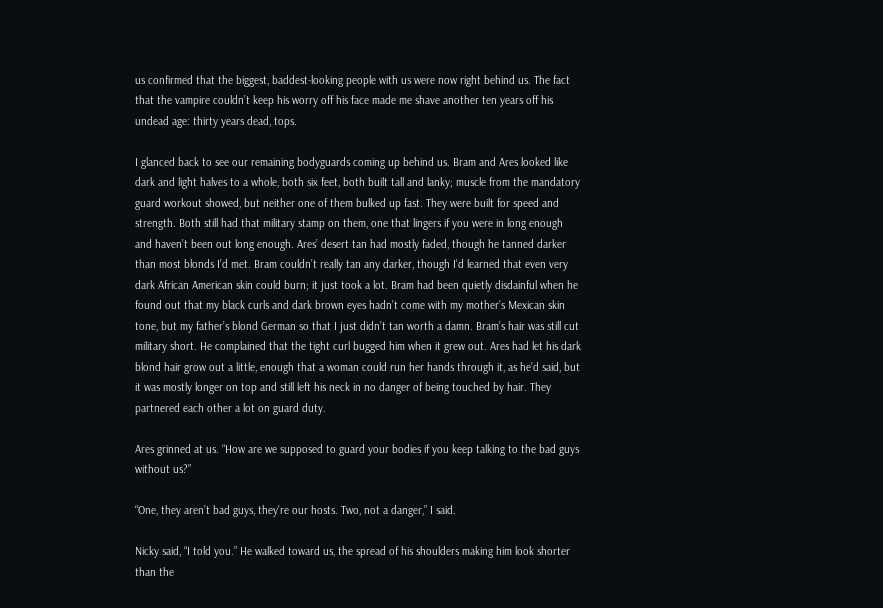us confirmed that the biggest, baddest-looking people with us were now right behind us. The fact that the vampire couldn’t keep his worry off his face made me shave another ten years off his undead age: thirty years dead, tops.

I glanced back to see our remaining bodyguards coming up behind us. Bram and Ares looked like dark and light halves to a whole, both six feet, both built tall and lanky; muscle from the mandatory guard workout showed, but neither one of them bulked up fast. They were built for speed and strength. Both still had that military stamp on them, one that lingers if you were in long enough and haven’t been out long enough. Ares’ desert tan had mostly faded, though he tanned darker than most blonds I’d met. Bram couldn’t really tan any darker, though I’d learned that even very dark African American skin could burn; it just took a lot. Bram had been quietly disdainful when he found out that my black curls and dark brown eyes hadn’t come with my mother’s Mexican skin tone, but my father’s blond German so that I just didn’t tan worth a damn. Bram’s hair was still cut military short. He complained that the tight curl bugged him when it grew out. Ares had let his dark blond hair grow out a little, enough that a woman could run her hands through it, as he’d said, but it was mostly longer on top and still left his neck in no danger of being touched by hair. They partnered each other a lot on guard duty.

Ares grinned at us. “How are we supposed to guard your bodies if you keep talking to the bad guys without us?”

“One, they aren’t bad guys, they’re our hosts. Two, not a danger,” I said.

Nicky said, “I told you.” He walked toward us, the spread of his shoulders making him look shorter than the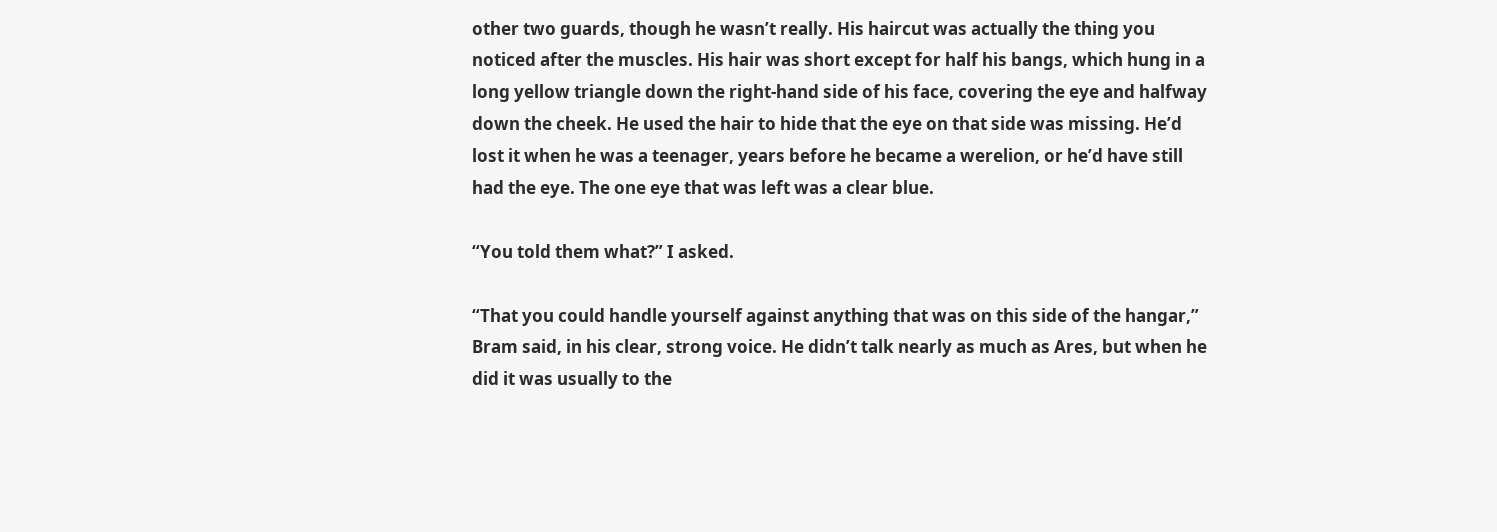other two guards, though he wasn’t really. His haircut was actually the thing you noticed after the muscles. His hair was short except for half his bangs, which hung in a long yellow triangle down the right-hand side of his face, covering the eye and halfway down the cheek. He used the hair to hide that the eye on that side was missing. He’d lost it when he was a teenager, years before he became a werelion, or he’d have still had the eye. The one eye that was left was a clear blue.

“You told them what?” I asked.

“That you could handle yourself against anything that was on this side of the hangar,” Bram said, in his clear, strong voice. He didn’t talk nearly as much as Ares, but when he did it was usually to the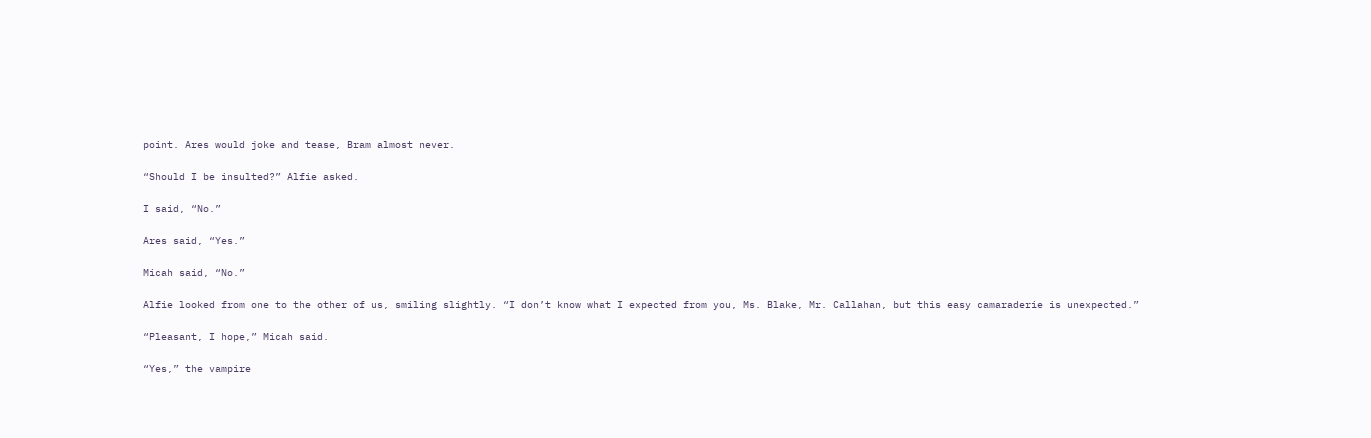point. Ares would joke and tease, Bram almost never.

“Should I be insulted?” Alfie asked.

I said, “No.”

Ares said, “Yes.”

Micah said, “No.”

Alfie looked from one to the other of us, smiling slightly. “I don’t know what I expected from you, Ms. Blake, Mr. Callahan, but this easy camaraderie is unexpected.”

“Pleasant, I hope,” Micah said.

“Yes,” the vampire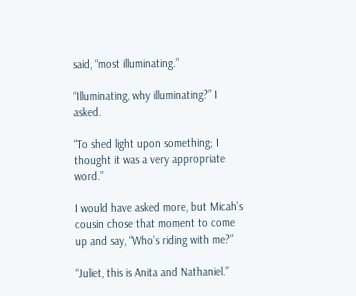said, “most illuminating.”

“Illuminating, why illuminating?” I asked.

“To shed light upon something; I thought it was a very appropriate word.”

I would have asked more, but Micah’s cousin chose that moment to come up and say, “Who’s riding with me?”

“Juliet, this is Anita and Nathaniel.”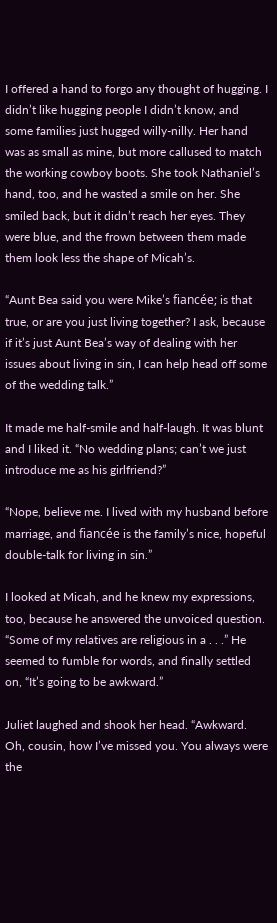I offered a hand to forgo any thought of hugging. I didn’t like hugging people I didn’t know, and some families just hugged willy-nilly. Her hand was as small as mine, but more callused to match the working cowboy boots. She took Nathaniel’s hand, too, and he wasted a smile on her. She smiled back, but it didn’t reach her eyes. They were blue, and the frown between them made them look less the shape of Micah’s.

“Aunt Bea said you were Mike’s fiancée; is that true, or are you just living together? I ask, because if it’s just Aunt Bea’s way of dealing with her issues about living in sin, I can help head off some of the wedding talk.”

It made me half-smile and half-laugh. It was blunt and I liked it. “No wedding plans; can’t we just introduce me as his girlfriend?”

“Nope, believe me. I lived with my husband before marriage, and fiancée is the family’s nice, hopeful double-talk for living in sin.”

I looked at Micah, and he knew my expressions, too, because he answered the unvoiced question. “Some of my relatives are religious in a . . .” He seemed to fumble for words, and finally settled on, “It’s going to be awkward.”

Juliet laughed and shook her head. “Awkward. Oh, cousin, how I’ve missed you. You always were the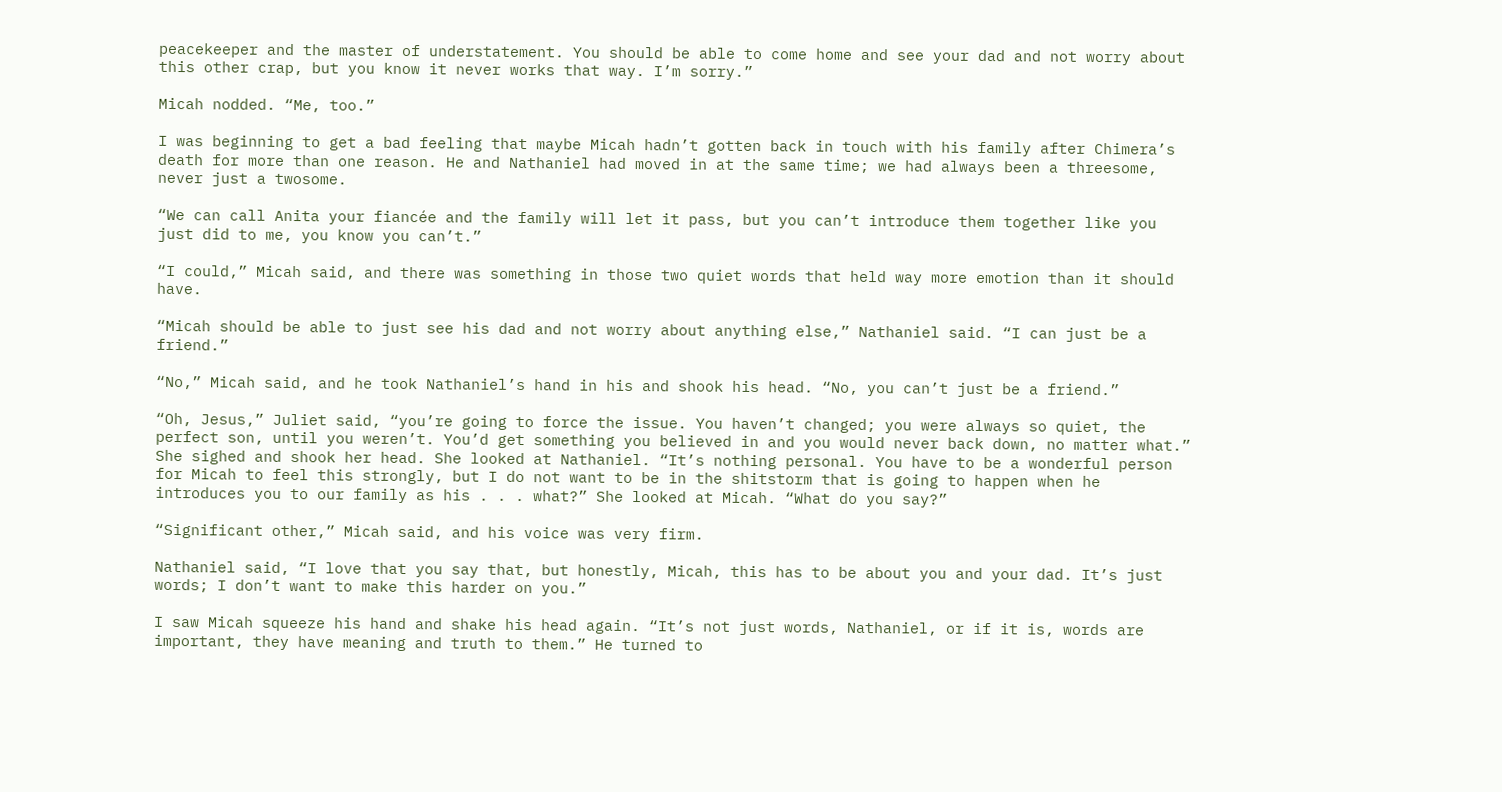peacekeeper and the master of understatement. You should be able to come home and see your dad and not worry about this other crap, but you know it never works that way. I’m sorry.”

Micah nodded. “Me, too.”

I was beginning to get a bad feeling that maybe Micah hadn’t gotten back in touch with his family after Chimera’s death for more than one reason. He and Nathaniel had moved in at the same time; we had always been a threesome, never just a twosome.

“We can call Anita your fiancée and the family will let it pass, but you can’t introduce them together like you just did to me, you know you can’t.”

“I could,” Micah said, and there was something in those two quiet words that held way more emotion than it should have.

“Micah should be able to just see his dad and not worry about anything else,” Nathaniel said. “I can just be a friend.”

“No,” Micah said, and he took Nathaniel’s hand in his and shook his head. “No, you can’t just be a friend.”

“Oh, Jesus,” Juliet said, “you’re going to force the issue. You haven’t changed; you were always so quiet, the perfect son, until you weren’t. You’d get something you believed in and you would never back down, no matter what.” She sighed and shook her head. She looked at Nathaniel. “It’s nothing personal. You have to be a wonderful person for Micah to feel this strongly, but I do not want to be in the shitstorm that is going to happen when he introduces you to our family as his . . . what?” She looked at Micah. “What do you say?”

“Significant other,” Micah said, and his voice was very firm.

Nathaniel said, “I love that you say that, but honestly, Micah, this has to be about you and your dad. It’s just words; I don’t want to make this harder on you.”

I saw Micah squeeze his hand and shake his head again. “It’s not just words, Nathaniel, or if it is, words are important, they have meaning and truth to them.” He turned to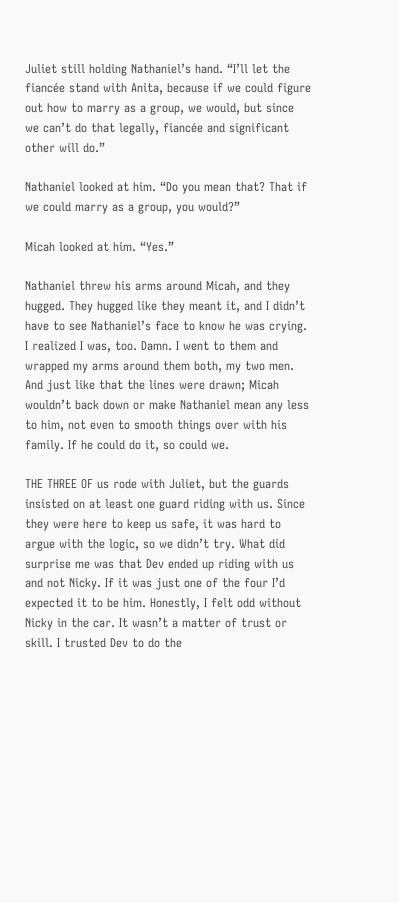Juliet still holding Nathaniel’s hand. “I’ll let the fiancée stand with Anita, because if we could figure out how to marry as a group, we would, but since we can’t do that legally, fiancée and significant other will do.”

Nathaniel looked at him. “Do you mean that? That if we could marry as a group, you would?”

Micah looked at him. “Yes.”

Nathaniel threw his arms around Micah, and they hugged. They hugged like they meant it, and I didn’t have to see Nathaniel’s face to know he was crying. I realized I was, too. Damn. I went to them and wrapped my arms around them both, my two men. And just like that the lines were drawn; Micah wouldn’t back down or make Nathaniel mean any less to him, not even to smooth things over with his family. If he could do it, so could we.

THE THREE OF us rode with Juliet, but the guards insisted on at least one guard riding with us. Since they were here to keep us safe, it was hard to argue with the logic, so we didn’t try. What did surprise me was that Dev ended up riding with us and not Nicky. If it was just one of the four I’d expected it to be him. Honestly, I felt odd without Nicky in the car. It wasn’t a matter of trust or skill. I trusted Dev to do the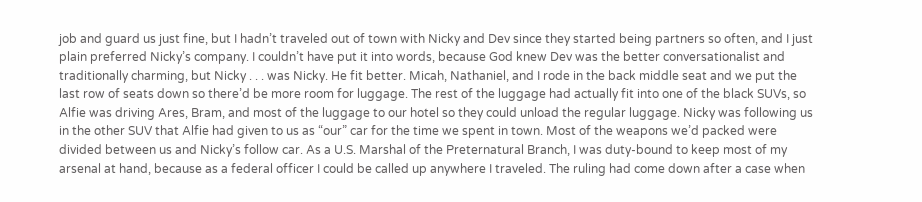job and guard us just fine, but I hadn’t traveled out of town with Nicky and Dev since they started being partners so often, and I just plain preferred Nicky’s company. I couldn’t have put it into words, because God knew Dev was the better conversationalist and traditionally charming, but Nicky . . . was Nicky. He fit better. Micah, Nathaniel, and I rode in the back middle seat and we put the last row of seats down so there’d be more room for luggage. The rest of the luggage had actually fit into one of the black SUVs, so Alfie was driving Ares, Bram, and most of the luggage to our hotel so they could unload the regular luggage. Nicky was following us in the other SUV that Alfie had given to us as “our” car for the time we spent in town. Most of the weapons we’d packed were divided between us and Nicky’s follow car. As a U.S. Marshal of the Preternatural Branch, I was duty-bound to keep most of my arsenal at hand, because as a federal officer I could be called up anywhere I traveled. The ruling had come down after a case when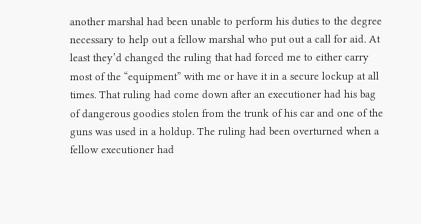another marshal had been unable to perform his duties to the degree necessary to help out a fellow marshal who put out a call for aid. At least they’d changed the ruling that had forced me to either carry most of the “equipment” with me or have it in a secure lockup at all times. That ruling had come down after an executioner had his bag of dangerous goodies stolen from the trunk of his car and one of the guns was used in a holdup. The ruling had been overturned when a fellow executioner had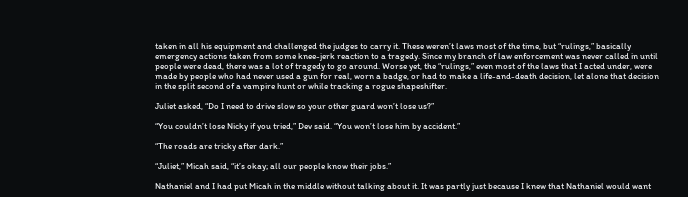taken in all his equipment and challenged the judges to carry it. These weren’t laws most of the time, but “rulings,” basically emergency actions taken from some knee-jerk reaction to a tragedy. Since my branch of law enforcement was never called in until people were dead, there was a lot of tragedy to go around. Worse yet, the “rulings,” even most of the laws that I acted under, were made by people who had never used a gun for real, worn a badge, or had to make a life-and-death decision, let alone that decision in the split second of a vampire hunt or while tracking a rogue shapeshifter.

Juliet asked, “Do I need to drive slow so your other guard won’t lose us?”

“You couldn’t lose Nicky if you tried,” Dev said. “You won’t lose him by accident.”

“The roads are tricky after dark.”

“Juliet,” Micah said, “it’s okay; all our people know their jobs.”

Nathaniel and I had put Micah in the middle without talking about it. It was partly just because I knew that Nathaniel would want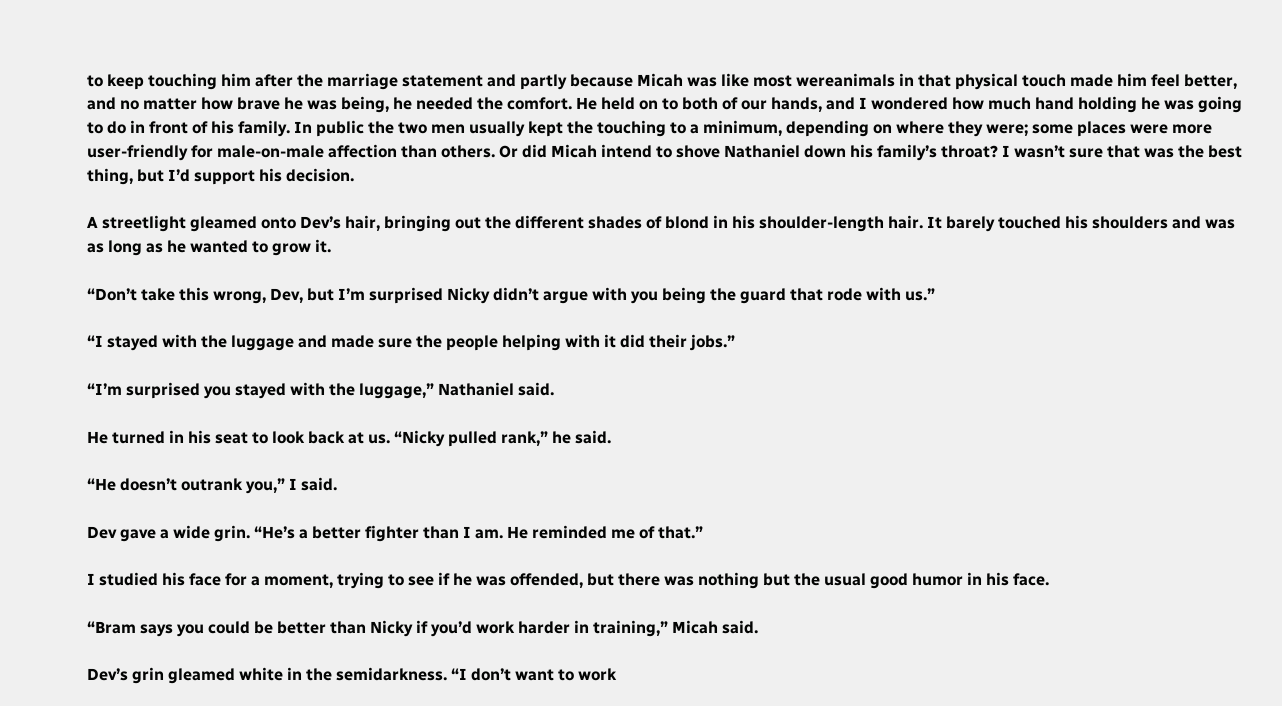to keep touching him after the marriage statement and partly because Micah was like most wereanimals in that physical touch made him feel better, and no matter how brave he was being, he needed the comfort. He held on to both of our hands, and I wondered how much hand holding he was going to do in front of his family. In public the two men usually kept the touching to a minimum, depending on where they were; some places were more user-friendly for male-on-male affection than others. Or did Micah intend to shove Nathaniel down his family’s throat? I wasn’t sure that was the best thing, but I’d support his decision.

A streetlight gleamed onto Dev’s hair, bringing out the different shades of blond in his shoulder-length hair. It barely touched his shoulders and was as long as he wanted to grow it.

“Don’t take this wrong, Dev, but I’m surprised Nicky didn’t argue with you being the guard that rode with us.”

“I stayed with the luggage and made sure the people helping with it did their jobs.”

“I’m surprised you stayed with the luggage,” Nathaniel said.

He turned in his seat to look back at us. “Nicky pulled rank,” he said.

“He doesn’t outrank you,” I said.

Dev gave a wide grin. “He’s a better fighter than I am. He reminded me of that.”

I studied his face for a moment, trying to see if he was offended, but there was nothing but the usual good humor in his face.

“Bram says you could be better than Nicky if you’d work harder in training,” Micah said.

Dev’s grin gleamed white in the semidarkness. “I don’t want to work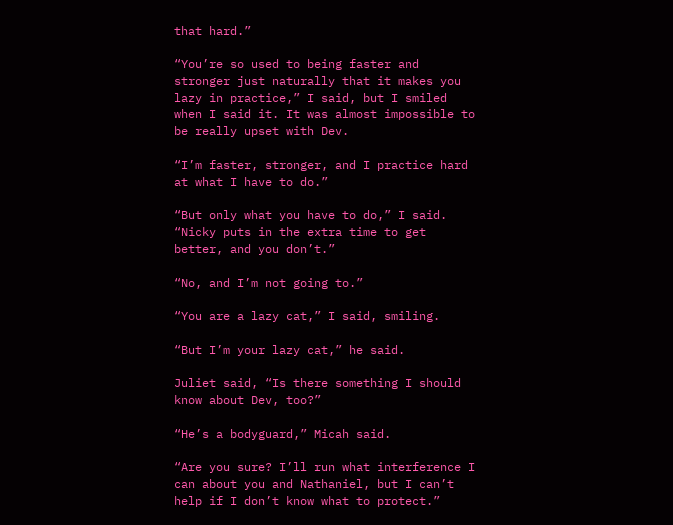that hard.”

“You’re so used to being faster and stronger just naturally that it makes you lazy in practice,” I said, but I smiled when I said it. It was almost impossible to be really upset with Dev.

“I’m faster, stronger, and I practice hard at what I have to do.”

“But only what you have to do,” I said. “Nicky puts in the extra time to get better, and you don’t.”

“No, and I’m not going to.”

“You are a lazy cat,” I said, smiling.

“But I’m your lazy cat,” he said.

Juliet said, “Is there something I should know about Dev, too?”

“He’s a bodyguard,” Micah said.

“Are you sure? I’ll run what interference I can about you and Nathaniel, but I can’t help if I don’t know what to protect.”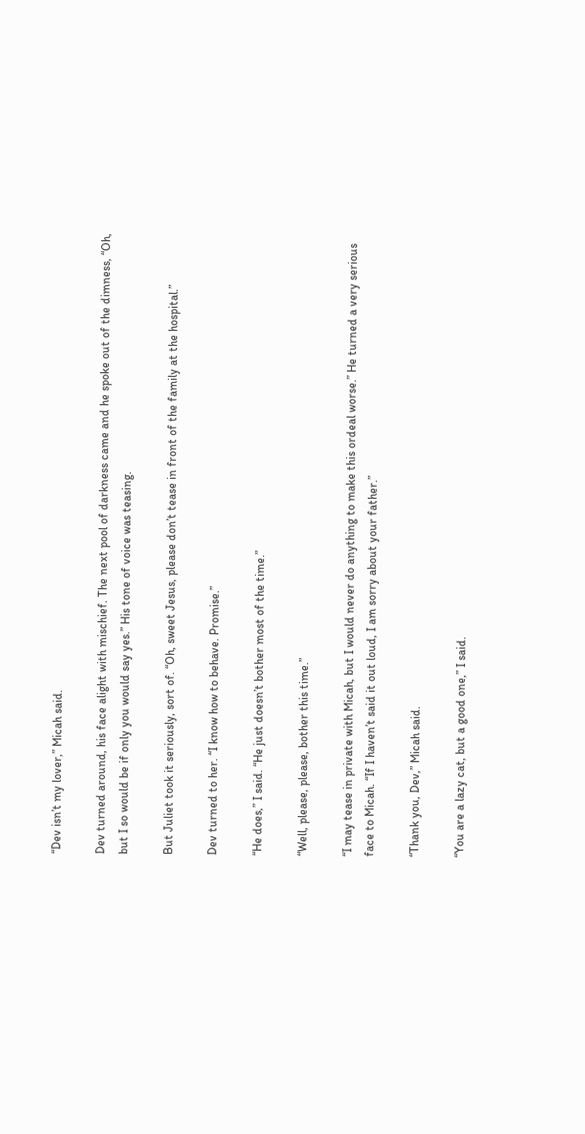“Dev isn’t my lover,” Micah said.

Dev turned around, his face alight with mischief. The next pool of darkness came and he spoke out of the dimness, “Oh, but I so would be if only you would say yes.” His tone of voice was teasing.

But Juliet took it seriously, sort of. “Oh, sweet Jesus, please don’t tease in front of the family at the hospital.”

Dev turned to her. “I know how to behave. Promise.”

“He does,” I said. “He just doesn’t bother most of the time.”

“Well, please, please, bother this time.”

“I may tease in private with Micah, but I would never do anything to make this ordeal worse.” He turned a very serious face to Micah. “If I haven’t said it out loud, I am sorry about your father.”

“Thank you, Dev,” Micah said.

“You are a lazy cat, but a good one,” I said.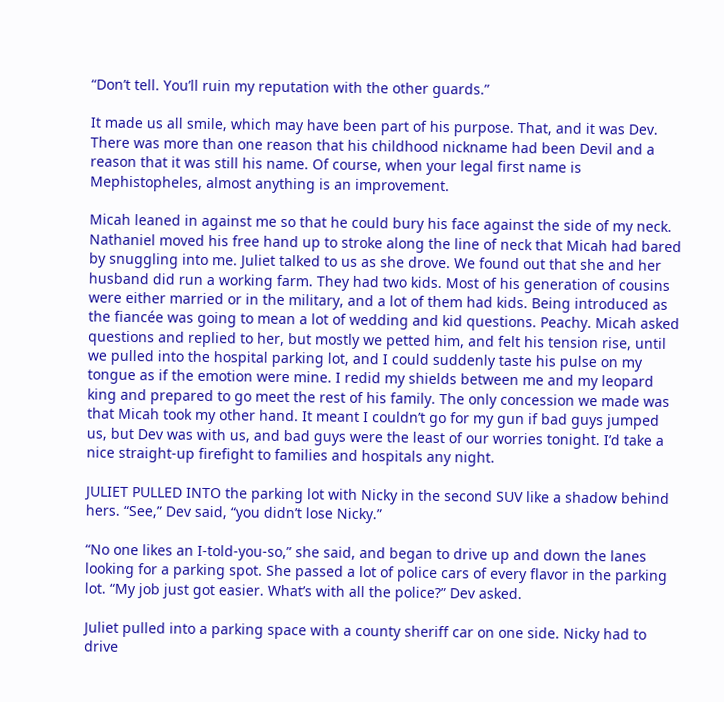“Don’t tell. You’ll ruin my reputation with the other guards.”

It made us all smile, which may have been part of his purpose. That, and it was Dev. There was more than one reason that his childhood nickname had been Devil and a reason that it was still his name. Of course, when your legal first name is Mephistopheles, almost anything is an improvement.

Micah leaned in against me so that he could bury his face against the side of my neck. Nathaniel moved his free hand up to stroke along the line of neck that Micah had bared by snuggling into me. Juliet talked to us as she drove. We found out that she and her husband did run a working farm. They had two kids. Most of his generation of cousins were either married or in the military, and a lot of them had kids. Being introduced as the fiancée was going to mean a lot of wedding and kid questions. Peachy. Micah asked questions and replied to her, but mostly we petted him, and felt his tension rise, until we pulled into the hospital parking lot, and I could suddenly taste his pulse on my tongue as if the emotion were mine. I redid my shields between me and my leopard king and prepared to go meet the rest of his family. The only concession we made was that Micah took my other hand. It meant I couldn’t go for my gun if bad guys jumped us, but Dev was with us, and bad guys were the least of our worries tonight. I’d take a nice straight-up firefight to families and hospitals any night.

JULIET PULLED INTO the parking lot with Nicky in the second SUV like a shadow behind hers. “See,” Dev said, “you didn’t lose Nicky.”

“No one likes an I-told-you-so,” she said, and began to drive up and down the lanes looking for a parking spot. She passed a lot of police cars of every flavor in the parking lot. “My job just got easier. What’s with all the police?” Dev asked.

Juliet pulled into a parking space with a county sheriff car on one side. Nicky had to drive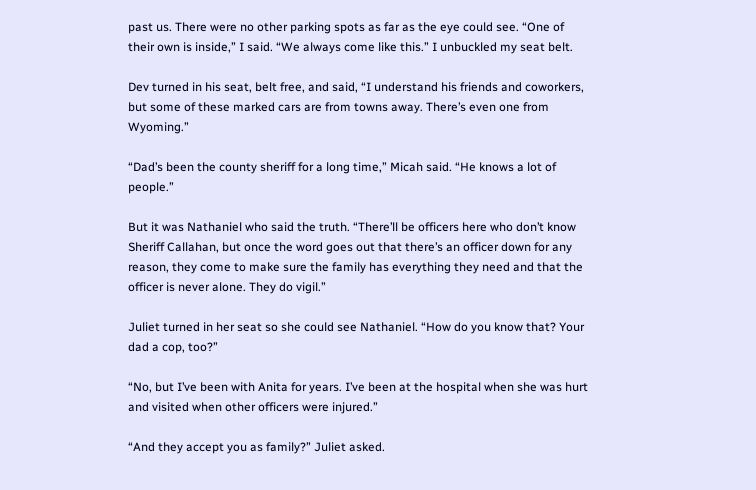past us. There were no other parking spots as far as the eye could see. “One of their own is inside,” I said. “We always come like this.” I unbuckled my seat belt.

Dev turned in his seat, belt free, and said, “I understand his friends and coworkers, but some of these marked cars are from towns away. There’s even one from Wyoming.”

“Dad’s been the county sheriff for a long time,” Micah said. “He knows a lot of people.”

But it was Nathaniel who said the truth. “There’ll be officers here who don’t know Sheriff Callahan, but once the word goes out that there’s an officer down for any reason, they come to make sure the family has everything they need and that the officer is never alone. They do vigil.”

Juliet turned in her seat so she could see Nathaniel. “How do you know that? Your dad a cop, too?”

“No, but I’ve been with Anita for years. I’ve been at the hospital when she was hurt and visited when other officers were injured.”

“And they accept you as family?” Juliet asked.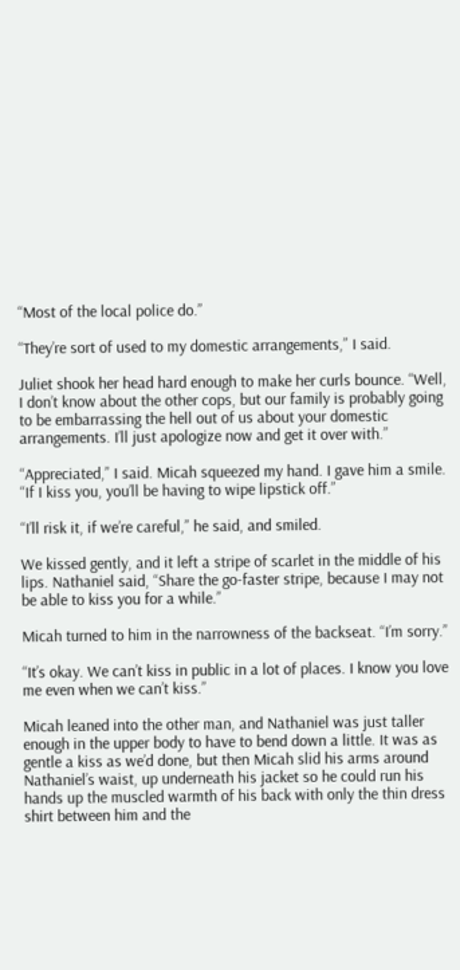“Most of the local police do.”

“They’re sort of used to my domestic arrangements,” I said.

Juliet shook her head hard enough to make her curls bounce. “Well, I don’t know about the other cops, but our family is probably going to be embarrassing the hell out of us about your domestic arrangements. I’ll just apologize now and get it over with.”

“Appreciated,” I said. Micah squeezed my hand. I gave him a smile. “If I kiss you, you’ll be having to wipe lipstick off.”

“I’ll risk it, if we’re careful,” he said, and smiled.

We kissed gently, and it left a stripe of scarlet in the middle of his lips. Nathaniel said, “Share the go-faster stripe, because I may not be able to kiss you for a while.”

Micah turned to him in the narrowness of the backseat. “I’m sorry.”

“It’s okay. We can’t kiss in public in a lot of places. I know you love me even when we can’t kiss.”

Micah leaned into the other man, and Nathaniel was just taller enough in the upper body to have to bend down a little. It was as gentle a kiss as we’d done, but then Micah slid his arms around Nathaniel’s waist, up underneath his jacket so he could run his hands up the muscled warmth of his back with only the thin dress shirt between him and the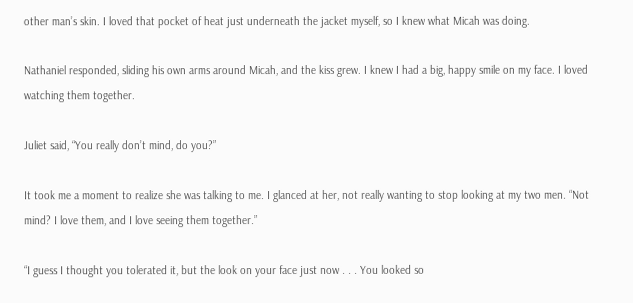other man’s skin. I loved that pocket of heat just underneath the jacket myself, so I knew what Micah was doing.

Nathaniel responded, sliding his own arms around Micah, and the kiss grew. I knew I had a big, happy smile on my face. I loved watching them together.

Juliet said, “You really don’t mind, do you?”

It took me a moment to realize she was talking to me. I glanced at her, not really wanting to stop looking at my two men. “Not mind? I love them, and I love seeing them together.”

“I guess I thought you tolerated it, but the look on your face just now . . . You looked so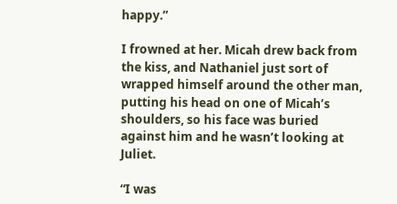happy.”

I frowned at her. Micah drew back from the kiss, and Nathaniel just sort of wrapped himself around the other man, putting his head on one of Micah’s shoulders, so his face was buried against him and he wasn’t looking at Juliet.

“I was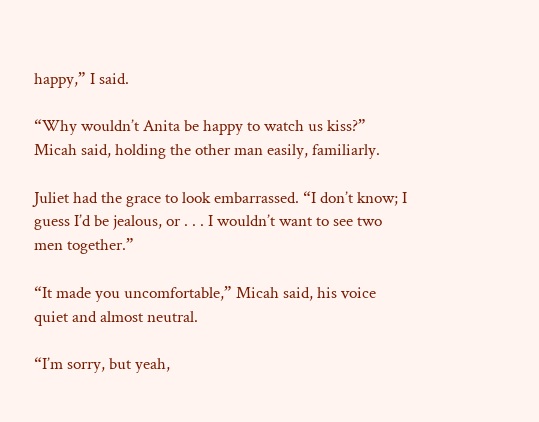happy,” I said.

“Why wouldn’t Anita be happy to watch us kiss?” Micah said, holding the other man easily, familiarly.

Juliet had the grace to look embarrassed. “I don’t know; I guess I’d be jealous, or . . . I wouldn’t want to see two men together.”

“It made you uncomfortable,” Micah said, his voice quiet and almost neutral.

“I’m sorry, but yeah,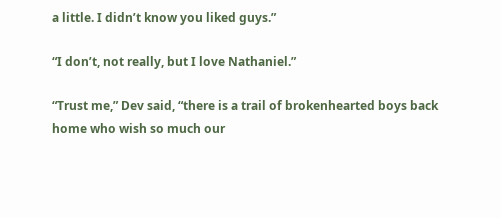a little. I didn’t know you liked guys.”

“I don’t, not really, but I love Nathaniel.”

“Trust me,” Dev said, “there is a trail of brokenhearted boys back home who wish so much our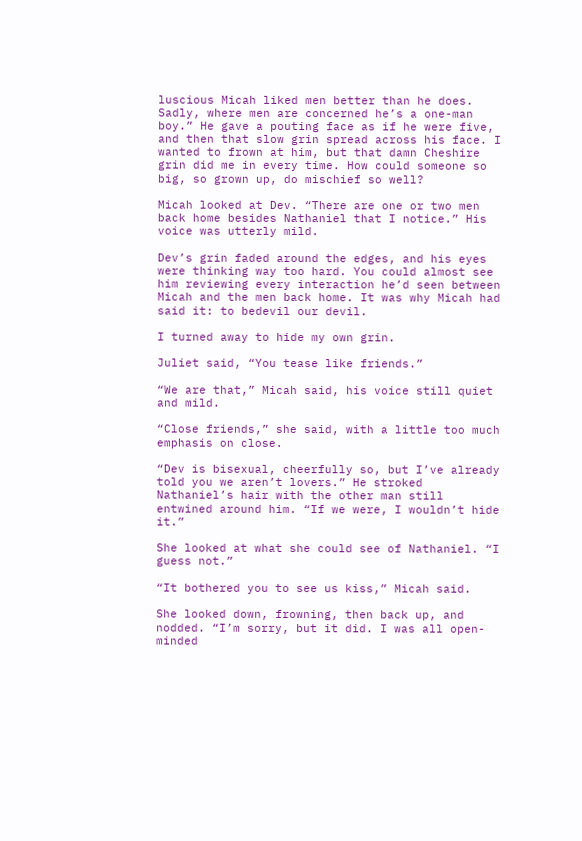luscious Micah liked men better than he does. Sadly, where men are concerned he’s a one-man boy.” He gave a pouting face as if he were five, and then that slow grin spread across his face. I wanted to frown at him, but that damn Cheshire grin did me in every time. How could someone so big, so grown up, do mischief so well?

Micah looked at Dev. “There are one or two men back home besides Nathaniel that I notice.” His voice was utterly mild.

Dev’s grin faded around the edges, and his eyes were thinking way too hard. You could almost see him reviewing every interaction he’d seen between Micah and the men back home. It was why Micah had said it: to bedevil our devil.

I turned away to hide my own grin.

Juliet said, “You tease like friends.”

“We are that,” Micah said, his voice still quiet and mild.

“Close friends,” she said, with a little too much emphasis on close.

“Dev is bisexual, cheerfully so, but I’ve already told you we aren’t lovers.” He stroked Nathaniel’s hair with the other man still entwined around him. “If we were, I wouldn’t hide it.”

She looked at what she could see of Nathaniel. “I guess not.”

“It bothered you to see us kiss,” Micah said.

She looked down, frowning, then back up, and nodded. “I’m sorry, but it did. I was all open-minded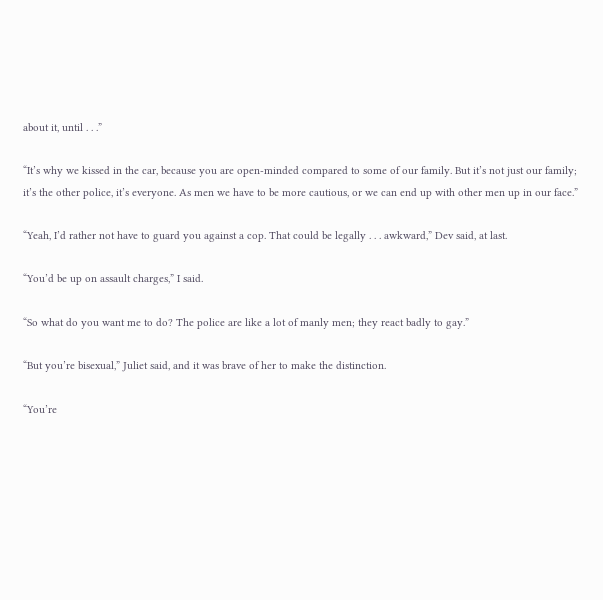about it, until . . .”

“It’s why we kissed in the car, because you are open-minded compared to some of our family. But it’s not just our family; it’s the other police, it’s everyone. As men we have to be more cautious, or we can end up with other men up in our face.”

“Yeah, I’d rather not have to guard you against a cop. That could be legally . . . awkward,” Dev said, at last.

“You’d be up on assault charges,” I said.

“So what do you want me to do? The police are like a lot of manly men; they react badly to gay.”

“But you’re bisexual,” Juliet said, and it was brave of her to make the distinction.

“You’re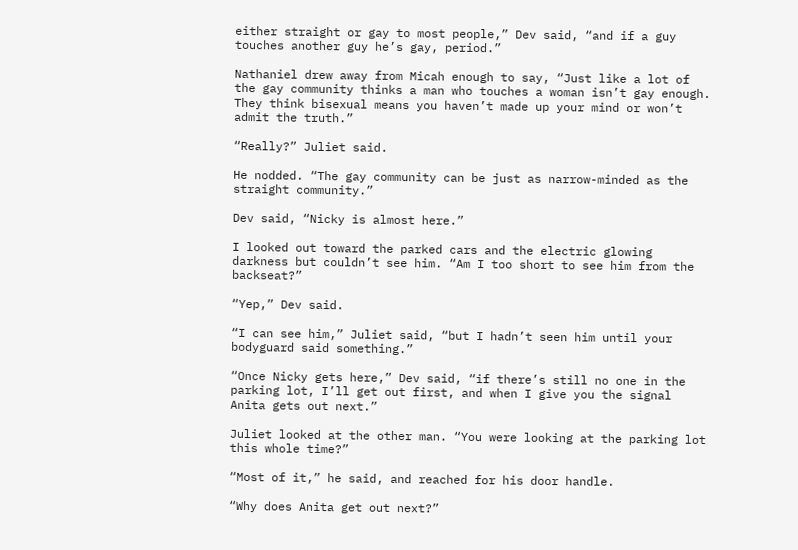either straight or gay to most people,” Dev said, “and if a guy touches another guy he’s gay, period.”

Nathaniel drew away from Micah enough to say, “Just like a lot of the gay community thinks a man who touches a woman isn’t gay enough. They think bisexual means you haven’t made up your mind or won’t admit the truth.”

“Really?” Juliet said.

He nodded. “The gay community can be just as narrow-minded as the straight community.”

Dev said, “Nicky is almost here.”

I looked out toward the parked cars and the electric glowing darkness but couldn’t see him. “Am I too short to see him from the backseat?”

“Yep,” Dev said.

“I can see him,” Juliet said, “but I hadn’t seen him until your bodyguard said something.”

“Once Nicky gets here,” Dev said, “if there’s still no one in the parking lot, I’ll get out first, and when I give you the signal Anita gets out next.”

Juliet looked at the other man. “You were looking at the parking lot this whole time?”

“Most of it,” he said, and reached for his door handle.

“Why does Anita get out next?”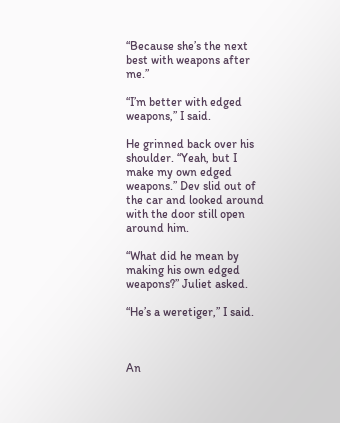“Because she’s the next best with weapons after me.”

“I’m better with edged weapons,” I said.

He grinned back over his shoulder. “Yeah, but I make my own edged weapons.” Dev slid out of the car and looked around with the door still open around him.

“What did he mean by making his own edged weapons?” Juliet asked.

“He’s a weretiger,” I said.



An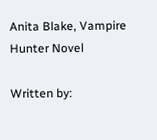Anita Blake, Vampire Hunter Novel

Written by: